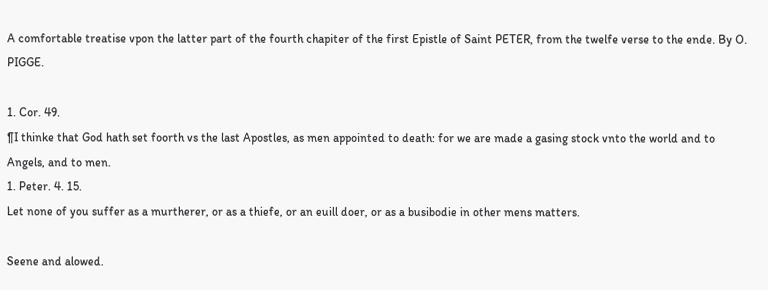A comfortable treatise vpon the latter part of the fourth chapiter of the first Epistle of Saint PETER, from the twelfe verse to the ende. By O. PIGGE.

1. Cor. 49.
¶I thinke that God hath set foorth vs the last Apostles, as men appointed to death: for we are made a gasing stock vnto the world and to Angels, and to men.
1. Peter. 4. 15.
Let none of you suffer as a murtherer, or as a thiefe, or an euill doer, or as a busibodie in other mens matters.

Seene and alowed.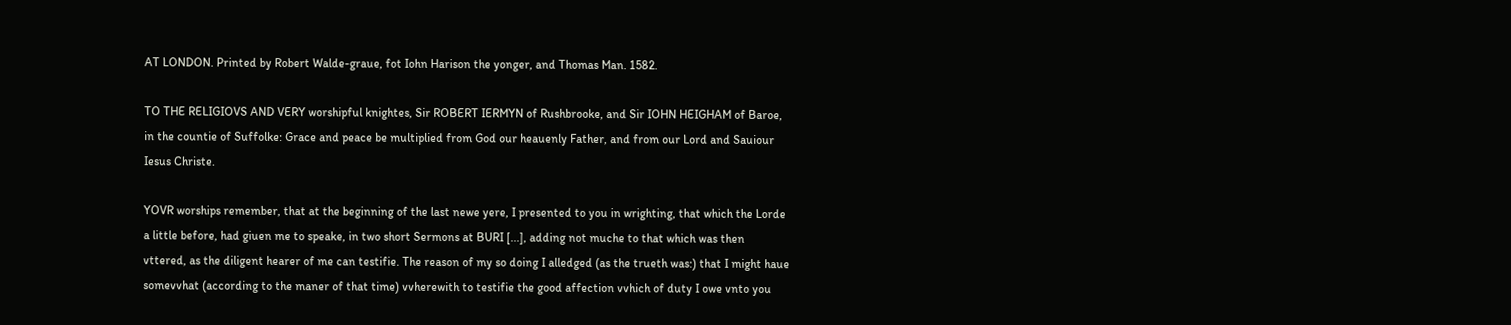AT LONDON. Printed by Robert Walde-graue, fot Iohn Harison the yonger, and Thomas Man. 1582.

TO THE RELIGIOVS AND VERY worshipful knightes, Sir ROBERT IERMYN of Rushbrooke, and Sir IOHN HEIGHAM of Baroe, in the countie of Suffolke: Grace and peace be multiplied from God our heauenly Father, and from our Lord and Sauiour Iesus Christe.

YOVR worships remember, that at the beginning of the last newe yere, I presented to you in wrighting, that which the Lorde a little before, had giuen me to speake, in two short Sermons at BURI [...], adding not muche to that which was then vttered, as the diligent hearer of me can testifie. The reason of my so doing I alledged (as the trueth was:) that I might haue somevvhat (according to the maner of that time) vvherewith to testifie the good affection vvhich of duty I owe vnto you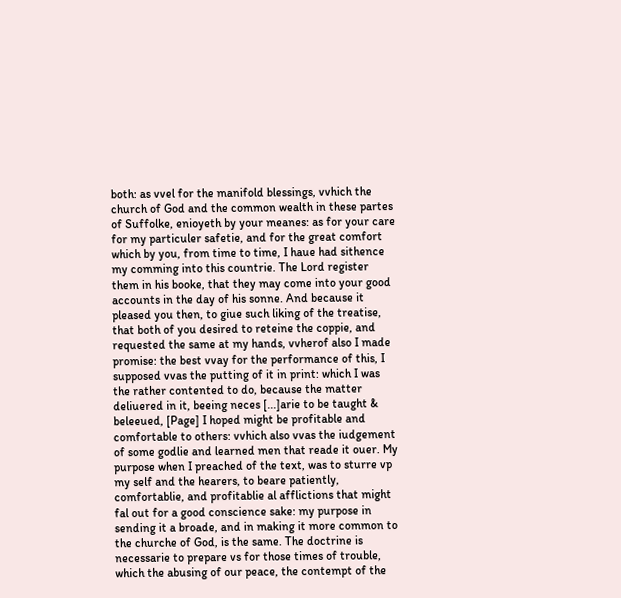both: as vvel for the manifold blessings, vvhich the church of God and the common wealth in these partes of Suffolke, enioyeth by your meanes: as for your care for my particuler safetie, and for the great comfort which by you, from time to time, I haue had sithence my comming into this countrie. The Lord register them in his booke, that they may come into your good accounts in the day of his sonne. And because it pleased you then, to giue such liking of the treatise, that both of you desired to reteine the coppie, and requested the same at my hands, vvherof also I made promise: the best vvay for the performance of this, I supposed vvas the putting of it in print: which I was the rather contented to do, because the matter deliuered in it, beeing neces [...]arie to be taught & beleeued, [Page] I hoped might be profitable and comfortable to others: vvhich also vvas the iudgement of some godlie and learned men that reade it ouer. My purpose when I preached of the text, was to sturre vp my self and the hearers, to beare patiently, comfortablie, and profitablie al afflictions that might fal out for a good conscience sake: my purpose in sending it a broade, and in making it more common to the churche of God, is the same. The doctrine is necessarie to prepare vs for those times of trouble, which the abusing of our peace, the contempt of the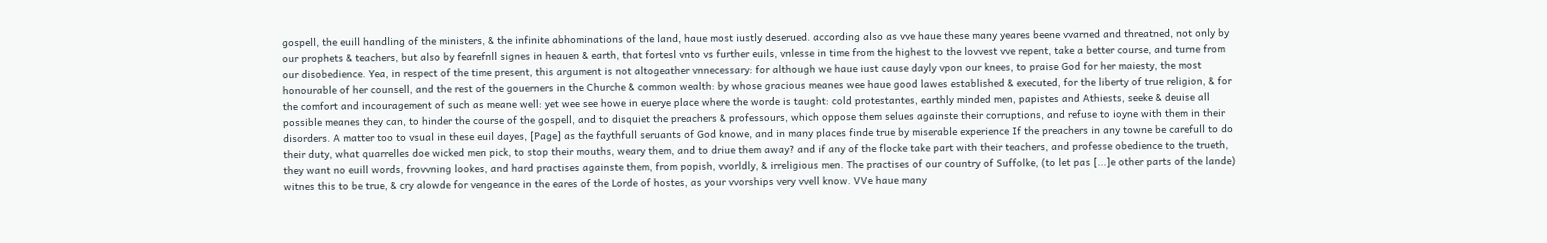gospell, the euill handling of the ministers, & the infinite abhominations of the land, haue most iustly deserued. according also as vve haue these many yeares beene vvarned and threatned, not only by our prophets & teachers, but also by fearefnll signes in heauen & earth, that fortesl vnto vs further euils, vnlesse in time from the highest to the lovvest vve repent, take a better course, and turne from our disobedience. Yea, in respect of the time present, this argument is not altogeather vnnecessary: for although we haue iust cause dayly vpon our knees, to praise God for her maiesty, the most honourable of her counsell, and the rest of the gouerners in the Churche & common wealth: by whose gracious meanes wee haue good lawes established & executed, for the liberty of true religion, & for the comfort and incouragement of such as meane well: yet wee see howe in euerye place where the worde is taught: cold protestantes, earthly minded men, papistes and Athiests, seeke & deuise all possible meanes they can, to hinder the course of the gospell, and to disquiet the preachers & professours, which oppose them selues againste their corruptions, and refuse to ioyne with them in their disorders. A matter too to vsual in these euil dayes, [Page] as the faythfull seruants of God knowe, and in many places finde true by miserable experience If the preachers in any towne be carefull to do their duty, what quarrelles doe wicked men pick, to stop their mouths, weary them, and to driue them away? and if any of the flocke take part with their teachers, and professe obedience to the trueth, they want no euill words, frovvning lookes, and hard practises againste them, from popish, vvorldly, & irreligious men. The practises of our country of Suffolke, (to let pas [...]e other parts of the lande) witnes this to be true, & cry alowde for vengeance in the eares of the Lorde of hostes, as your vvorships very vvell know. VVe haue many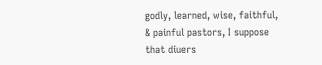godly, learned, wise, faithful, & painful pastors, I suppose that diuers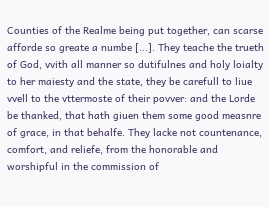Counties of the Realme being put together, can scarse afforde so greate a numbe [...]. They teache the trueth of God, vvith all manner so dutifulnes and holy loialty to her maiesty and the state, they be carefull to liue vvell to the vttermoste of their povver: and the Lorde be thanked, that hath giuen them some good measnre of grace, in that behalfe. They lacke not countenance, comfort, and reliefe, from the honorable and worshipful in the commission of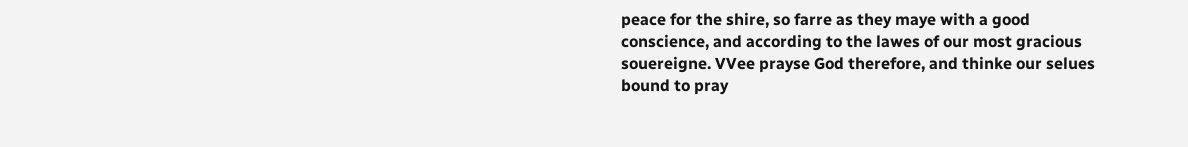peace for the shire, so farre as they maye with a good conscience, and according to the lawes of our most gracious souereigne. VVee prayse God therefore, and thinke our selues bound to pray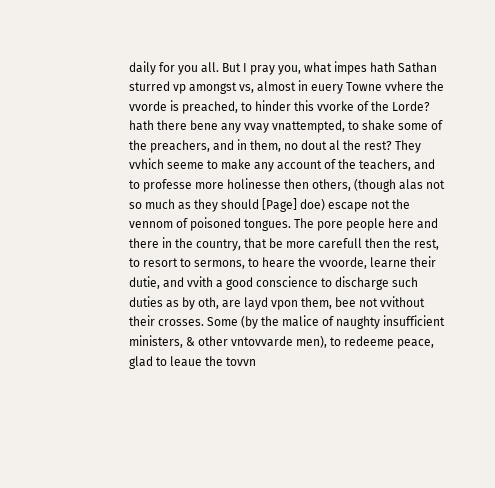daily for you all. But I pray you, what impes hath Sathan sturred vp amongst vs, almost in euery Towne vvhere the vvorde is preached, to hinder this vvorke of the Lorde? hath there bene any vvay vnattempted, to shake some of the preachers, and in them, no dout al the rest? They vvhich seeme to make any account of the teachers, and to professe more holinesse then others, (though alas not so much as they should [Page] doe) escape not the vennom of poisoned tongues. The pore people here and there in the country, that be more carefull then the rest, to resort to sermons, to heare the vvoorde, learne their dutie, and vvith a good conscience to discharge such duties as by oth, are layd vpon them, bee not vvithout their crosses. Some (by the malice of naughty insufficient ministers, & other vntovvarde men), to redeeme peace, glad to leaue the tovvn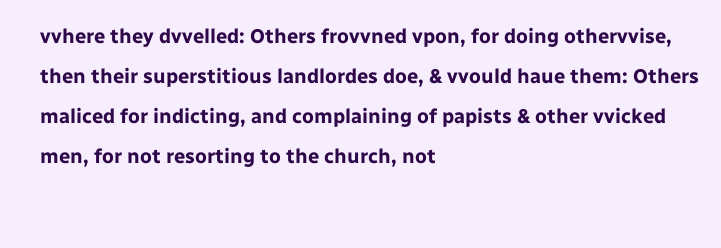vvhere they dvvelled: Others frovvned vpon, for doing othervvise, then their superstitious landlordes doe, & vvould haue them: Others maliced for indicting, and complaining of papists & other vvicked men, for not resorting to the church, not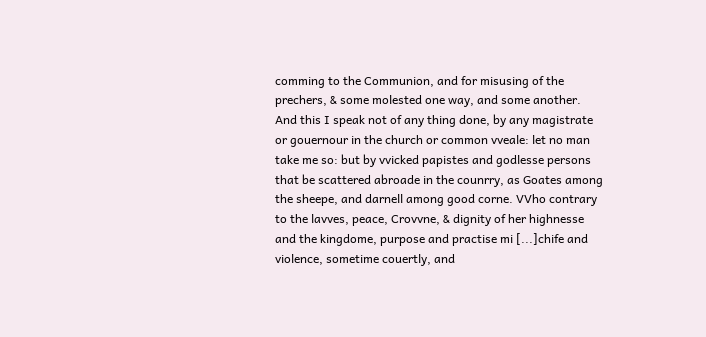comming to the Communion, and for misusing of the prechers, & some molested one way, and some another. And this I speak not of any thing done, by any magistrate or gouernour in the church or common vveale: let no man take me so: but by vvicked papistes and godlesse persons that be scattered abroade in the counrry, as Goates among the sheepe, and darnell among good corne. VVho contrary to the lavves, peace, Crovvne, & dignity of her highnesse and the kingdome, purpose and practise mi [...]chife and violence, sometime couertly, and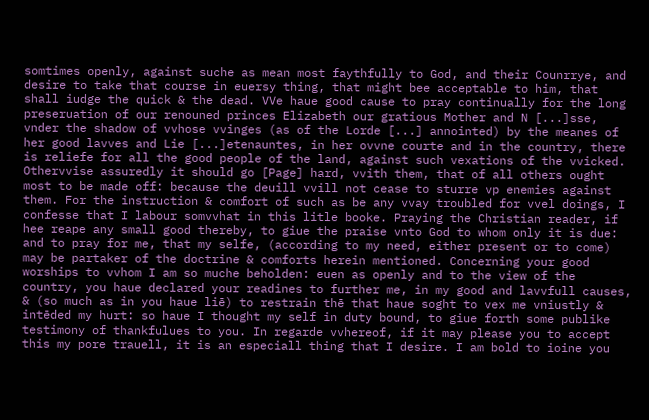somtimes openly, against suche as mean most faythfully to God, and their Counrrye, and desire to take that course in euersy thing, that might bee acceptable to him, that shall iudge the quick & the dead. VVe haue good cause to pray continually for the long preseruation of our renouned princes Elizabeth our gratious Mother and N [...]sse, vnder the shadow of vvhose vvinges (as of the Lorde [...] annointed) by the meanes of her good lavves and Lie [...]etenauntes, in her ovvne courte and in the country, there is reliefe for all the good people of the land, against such vexations of the vvicked. Othervvise assuredly it should go [Page] hard, vvith them, that of all others ought most to be made off: because the deuill vvill not cease to sturre vp enemies against them. For the instruction & comfort of such as be any vvay troubled for vvel doings, I confesse that I labour somvvhat in this litle booke. Praying the Christian reader, if hee reape any small good thereby, to giue the praise vnto God to whom only it is due: and to pray for me, that my selfe, (according to my need, either present or to come) may be partaker of the doctrine & comforts herein mentioned. Concerning your good worships to vvhom I am so muche beholden: euen as openly and to the view of the country, you haue declared your readines to further me, in my good and lavvfull causes, & (so much as in you haue liē) to restrain thē that haue soght to vex me vniustly & intēded my hurt: so haue I thought my self in duty bound, to giue forth some publike testimony of thankfulues to you. In regarde vvhereof, if it may please you to accept this my pore trauell, it is an especiall thing that I desire. I am bold to ioine you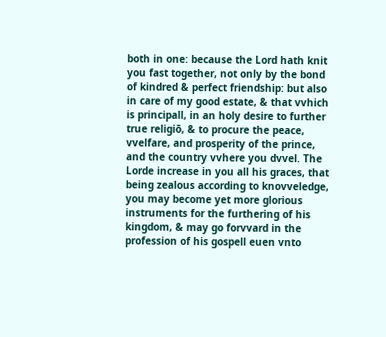both in one: because the Lord hath knit you fast together, not only by the bond of kindred & perfect friendship: but also in care of my good estate, & that vvhich is principall, in an holy desire to further true religiō, & to procure the peace, vvelfare, and prosperity of the prince, and the country vvhere you dvvel. The Lorde increase in you all his graces, that being zealous according to knovveledge, you may become yet more glorious instruments for the furthering of his kingdom, & may go forvvard in the profession of his gospell euen vnto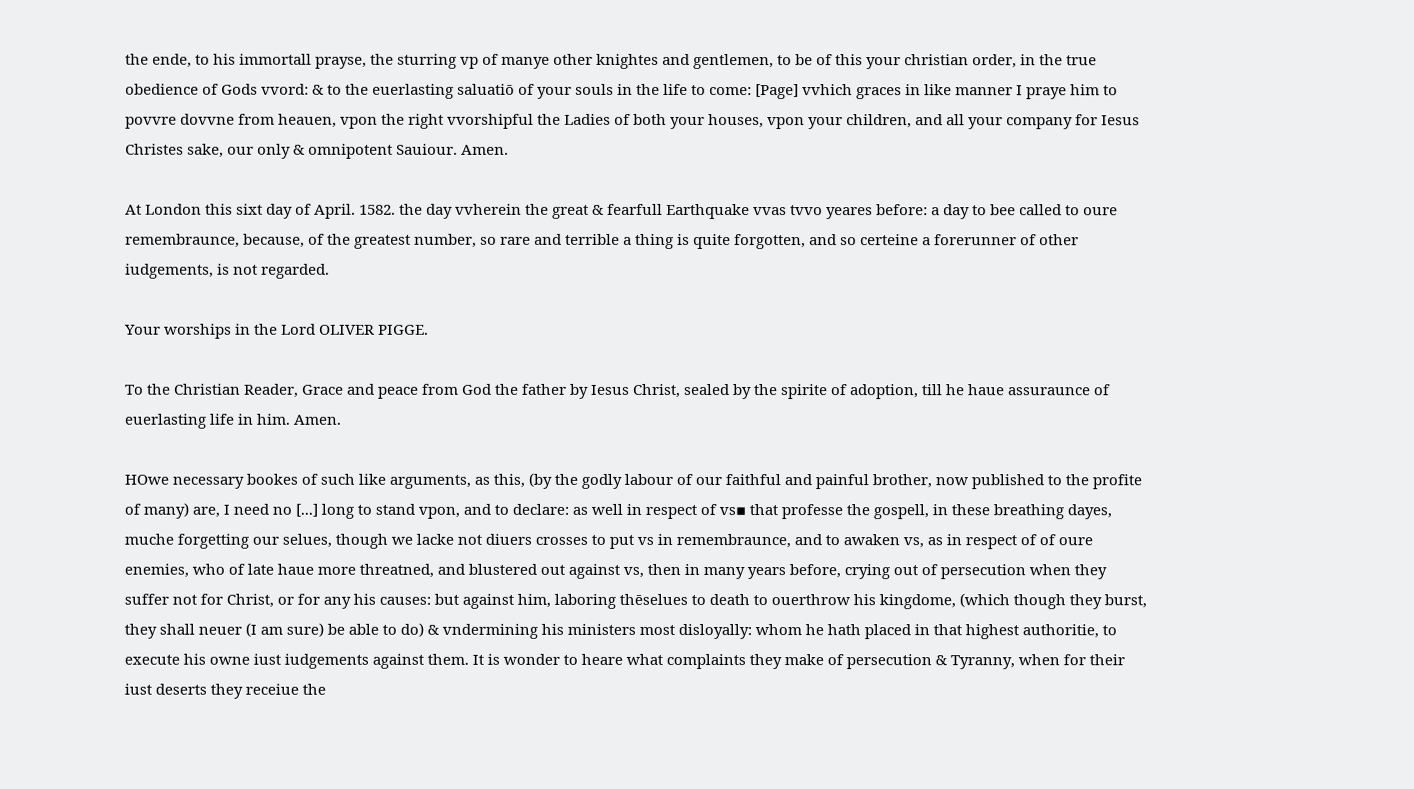the ende, to his immortall prayse, the sturring vp of manye other knightes and gentlemen, to be of this your christian order, in the true obedience of Gods vvord: & to the euerlasting saluatiō of your souls in the life to come: [Page] vvhich graces in like manner I praye him to povvre dovvne from heauen, vpon the right vvorshipful the Ladies of both your houses, vpon your children, and all your company for Iesus Christes sake, our only & omnipotent Sauiour. Amen.

At London this sixt day of April. 1582. the day vvherein the great & fearfull Earthquake vvas tvvo yeares before: a day to bee called to oure remembraunce, because, of the greatest number, so rare and terrible a thing is quite forgotten, and so certeine a forerunner of other iudgements, is not regarded.

Your worships in the Lord OLIVER PIGGE.

To the Christian Reader, Grace and peace from God the father by Iesus Christ, sealed by the spirite of adoption, till he haue assuraunce of euerlasting life in him. Amen.

HOwe necessary bookes of such like arguments, as this, (by the godly labour of our faithful and painful brother, now published to the profite of many) are, I need no [...] long to stand vpon, and to declare: as well in respect of vs▪ that professe the gospell, in these breathing dayes, muche forgetting our selues, though we lacke not diuers crosses to put vs in remembraunce, and to awaken vs, as in respect of of oure enemies, who of late haue more threatned, and blustered out against vs, then in many years before, crying out of persecution when they suffer not for Christ, or for any his causes: but against him, laboring thēselues to death to ouerthrow his kingdome, (which though they burst, they shall neuer (I am sure) be able to do) & vndermining his ministers most disloyally: whom he hath placed in that highest authoritie, to execute his owne iust iudgements against them. It is wonder to heare what complaints they make of persecution & Tyranny, when for their iust deserts they receiue the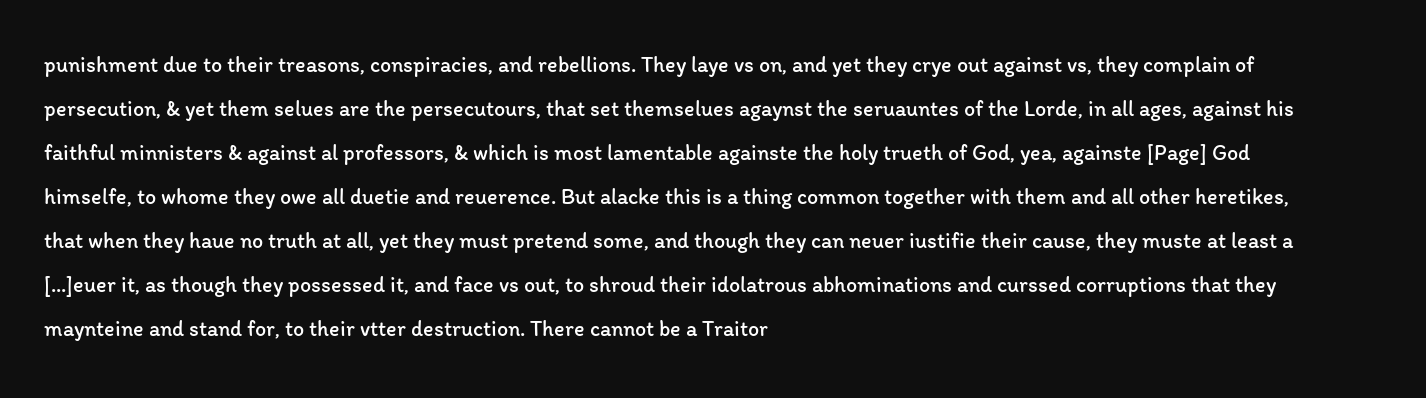punishment due to their treasons, conspiracies, and rebellions. They laye vs on, and yet they crye out against vs, they complain of persecution, & yet them selues are the persecutours, that set themselues agaynst the seruauntes of the Lorde, in all ages, against his faithful minnisters & against al professors, & which is most lamentable againste the holy trueth of God, yea, againste [Page] God himselfe, to whome they owe all duetie and reuerence. But alacke this is a thing common together with them and all other heretikes, that when they haue no truth at all, yet they must pretend some, and though they can neuer iustifie their cause, they muste at least a [...]euer it, as though they possessed it, and face vs out, to shroud their idolatrous abhominations and curssed corruptions that they maynteine and stand for, to their vtter destruction. There cannot be a Traitor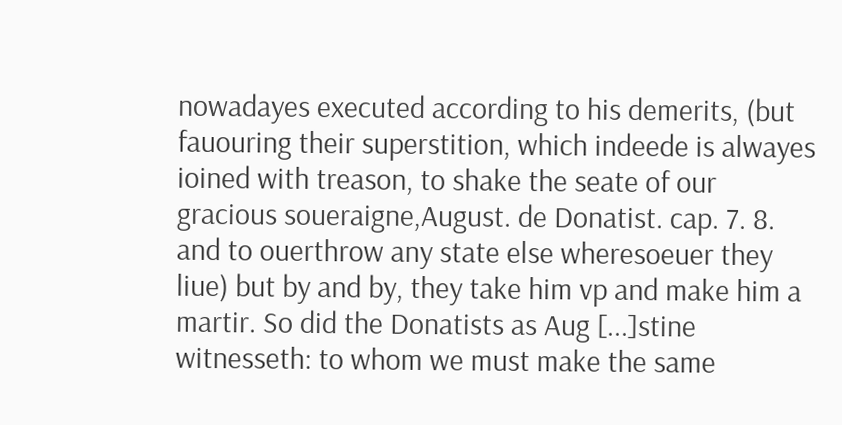nowadayes executed according to his demerits, (but fauouring their superstition, which indeede is alwayes ioined with treason, to shake the seate of our gracious soueraigne,August. de Donatist. cap. 7. 8. and to ouerthrow any state else wheresoeuer they liue) but by and by, they take him vp and make him a martir. So did the Donatists as Aug [...]stine witnesseth: to whom we must make the same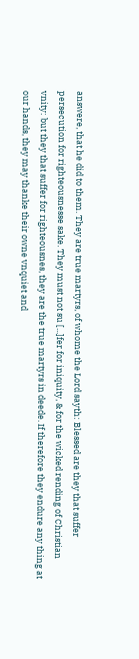answere, that he did to them. They are true martyrs, of whome the Lord sayth: Blessed are they that suffer persecution for righteousnesse sake. They must not su [...]fer for iniquity, & for the wicked rending of Christian vnity: but they that suffer for righteousnes, they are the true martyrs in deede. If therefore they endure any thing at our hands, they may thanke their owne vnquiet and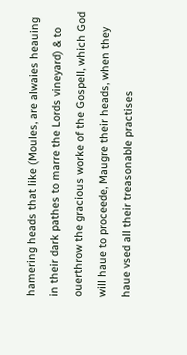hamering heads that like (Moules, are alwaies heauing in their dark pathes to marre the Lords vineyard) & to ouerthrow the gracious worke of the Gospell, which God will haue to proceede, Maugre their heads, when they haue vsed all their treasonable practises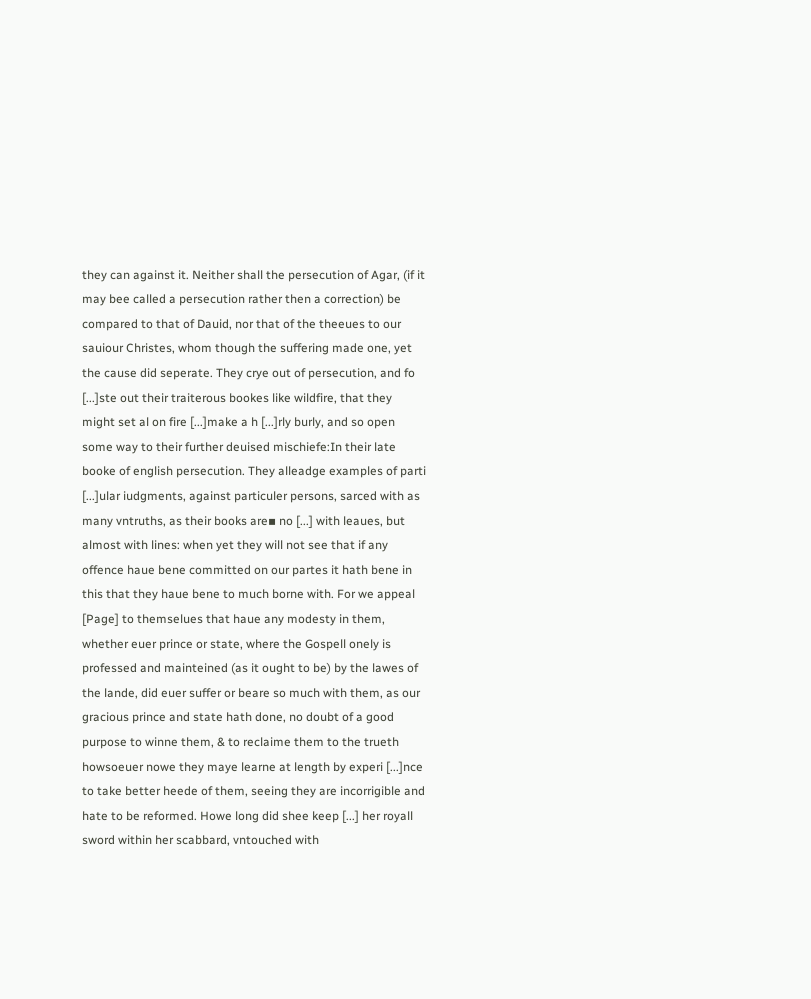they can against it. Neither shall the persecution of Agar, (if it may bee called a persecution rather then a correction) be compared to that of Dauid, nor that of the theeues to our sauiour Christes, whom though the suffering made one, yet the cause did seperate. They crye out of persecution, and fo [...]ste out their traiterous bookes like wildfire, that they might set al on fire [...]make a h [...]rly burly, and so open some way to their further deuised mischiefe:In their late booke of english persecution. They alleadge examples of parti [...]ular iudgments, against particuler persons, sarced with as many vntruths, as their books are▪ no [...] with leaues, but almost with lines: when yet they will not see that if any offence haue bene committed on our partes it hath bene in this that they haue bene to much borne with. For we appeal [Page] to themselues that haue any modesty in them, whether euer prince or state, where the Gospell onely is professed and mainteined (as it ought to be) by the lawes of the lande, did euer suffer or beare so much with them, as our gracious prince and state hath done, no doubt of a good purpose to winne them, & to reclaime them to the trueth howsoeuer nowe they maye learne at length by experi [...]nce to take better heede of them, seeing they are incorrigible and hate to be reformed. Howe long did shee keep [...] her royall sword within her scabbard, vntouched with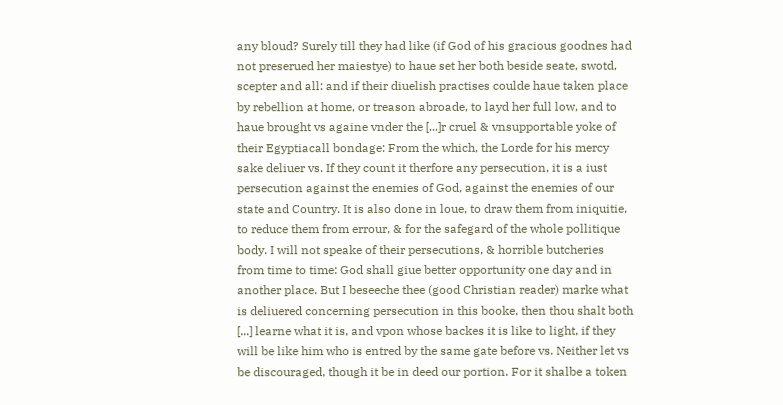any bloud? Surely till they had like (if God of his gracious goodnes had not preserued her maiestye) to haue set her both beside seate, swotd, scepter and all: and if their diuelish practises coulde haue taken place by rebellion at home, or treason abroade, to layd her full low, and to haue brought vs againe vnder the [...]r cruel & vnsupportable yoke of their Egyptiacall bondage: From the which, the Lorde for his mercy sake deliuer vs. If they count it therfore any persecution, it is a iust persecution against the enemies of God, against the enemies of our state and Country. It is also done in loue, to draw them from iniquitie, to reduce them from errour, & for the safegard of the whole pollitique body. I will not speake of their persecutions, & horrible butcheries from time to time: God shall giue better opportunity one day and in another place. But I beseeche thee (good Christian reader) marke what is deliuered concerning persecution in this booke, then thou shalt both [...] learne what it is, and vpon whose backes it is like to light, if they will be like him who is entred by the same gate before vs. Neither let vs be discouraged, though it be in deed our portion. For it shalbe a token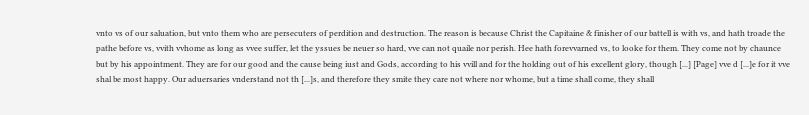vnto vs of our saluation, but vnto them who are persecuters of perdition and destruction. The reason is because Christ the Capitaine & finisher of our battell is with vs, and hath troade the pathe before vs, vvith vvhome as long as vvee suffer, let the yssues be neuer so hard, vve can not quaile nor perish. Hee hath forevvarned vs, to looke for them. They come not by chaunce but by his appointment. They are for our good and the cause being iust and Gods, according to his vvill and for the holding out of his excellent glory, though [...] [Page] vve d [...]e for it vve shal be most happy. Our aduersaries vnderstand not th [...]s, and therefore they smite they care not where nor whome, but a time shall come, they shall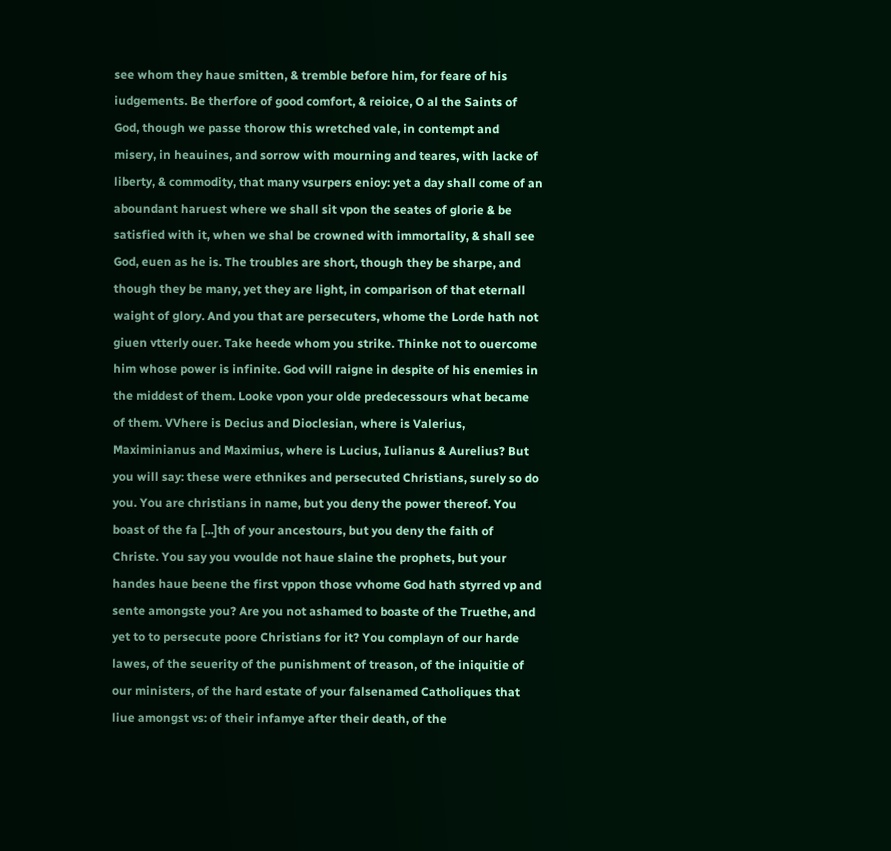see whom they haue smitten, & tremble before him, for feare of his iudgements. Be therfore of good comfort, & reioice, O al the Saints of God, though we passe thorow this wretched vale, in contempt and misery, in heauines, and sorrow with mourning and teares, with lacke of liberty, & commodity, that many vsurpers enioy: yet a day shall come of an aboundant haruest where we shall sit vpon the seates of glorie & be satisfied with it, when we shal be crowned with immortality, & shall see God, euen as he is. The troubles are short, though they be sharpe, and though they be many, yet they are light, in comparison of that eternall waight of glory. And you that are persecuters, whome the Lorde hath not giuen vtterly ouer. Take heede whom you strike. Thinke not to ouercome him whose power is infinite. God vvill raigne in despite of his enemies in the middest of them. Looke vpon your olde predecessours what became of them. VVhere is Decius and Dioclesian, where is Valerius, Maximinianus and Maximius, where is Lucius, Iulianus & Aurelius? But you will say: these were ethnikes and persecuted Christians, surely so do you. You are christians in name, but you deny the power thereof. You boast of the fa [...]th of your ancestours, but you deny the faith of Christe. You say you vvoulde not haue slaine the prophets, but your handes haue beene the first vppon those vvhome God hath styrred vp and sente amongste you? Are you not ashamed to boaste of the Truethe, and yet to to persecute poore Christians for it? You complayn of our harde lawes, of the seuerity of the punishment of treason, of the iniquitie of our ministers, of the hard estate of your falsenamed Catholiques that liue amongst vs: of their infamye after their death, of the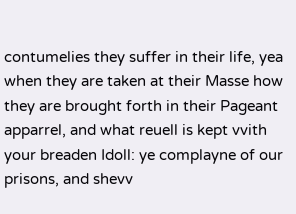contumelies they suffer in their life, yea when they are taken at their Masse how they are brought forth in their Pageant apparrel, and what reuell is kept vvith your breaden Idoll: ye complayne of our prisons, and shevv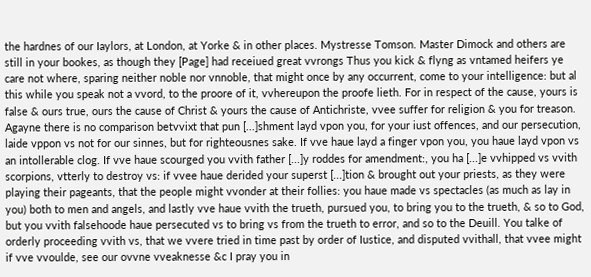the hardnes of our Iaylors, at London, at Yorke & in other places. Mystresse Tomson. Master Dimock and others are still in your bookes, as though they [Page] had receiued great vvrongs Thus you kick & flyng as vntamed heifers ye care not where, sparing neither noble nor vnnoble, that might once by any occurrent, come to your intelligence: but al this while you speak not a vvord, to the proore of it, vvhereupon the proofe lieth. For in respect of the cause, yours is false & ours true, ours the cause of Christ & yours the cause of Antichriste, vvee suffer for religion & you for treason. Agayne there is no comparison betvvixt that pun [...]shment layd vpon you, for your iust offences, and our persecution, laide vppon vs not for our sinnes, but for righteousnes sake. If vve haue layd a finger vpon you, you haue layd vpon vs an intollerable clog. If vve haue scourged you vvith father [...]y roddes for amendment:, you ha [...]e vvhipped vs vvith scorpions, vtterly to destroy vs: if vvee haue derided your superst [...]tion & brought out your priests, as they were playing their pageants, that the people might vvonder at their follies: you haue made vs spectacles (as much as lay in you) both to men and angels, and lastly vve haue vvith the trueth, pursued you, to bring you to the trueth, & so to God, but you vvith falsehoode haue persecuted vs to bring vs from the trueth to error, and so to the Deuill. You talke of orderly proceeding vvith vs, that we vvere tried in time past by order of Iustice, and disputed vvithall, that vvee might if vve vvoulde, see our ovvne vveaknesse &c I pray you in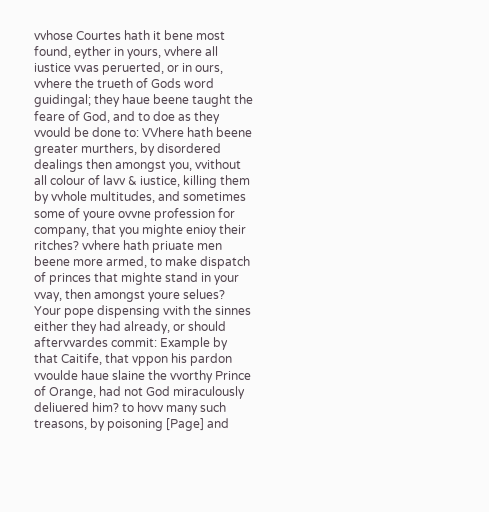vvhose Courtes hath it bene most found, eyther in yours, vvhere all iustice vvas peruerted, or in ours, vvhere the trueth of Gods word guidingal; they haue beene taught the feare of God, and to doe as they vvould be done to: VVhere hath beene greater murthers, by disordered dealings then amongst you, vvithout all colour of lavv & iustice, killing them by vvhole multitudes, and sometimes some of youre ovvne profession for company, that you mighte enioy their ritches? vvhere hath priuate men beene more armed, to make dispatch of princes that mighte stand in your vvay, then amongst youre selues? Your pope dispensing vvith the sinnes either they had already, or should aftervvardes commit: Example by that Caitife, that vppon his pardon vvoulde haue slaine the vvorthy Prince of Orange, had not God miraculously deliuered him? to hovv many such treasons, by poisoning [Page] and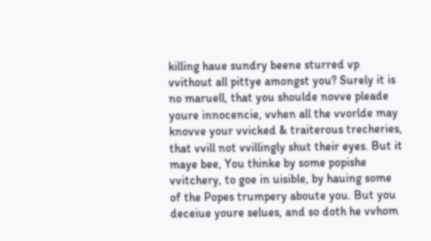killing haue sundry beene sturred vp vvithout all pittye amongst you? Surely it is no maruell, that you shoulde novve pleade youre innocencie, vvhen all the vvorlde may knovve your vvicked & traiterous trecheries, that vvill not vvillingly shut their eyes. But it maye bee, You thinke by some popishe vvitchery, to goe in uisible, by hauing some of the Popes trumpery aboute you. But you deceiue youre selues, and so doth he vvhom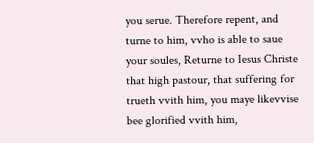you serue. Therefore repent, and turne to him, vvho is able to saue your soules, Returne to Iesus Christe that high pastour, that suffering for trueth vvith him, you maye likevvise bee glorified vvith him,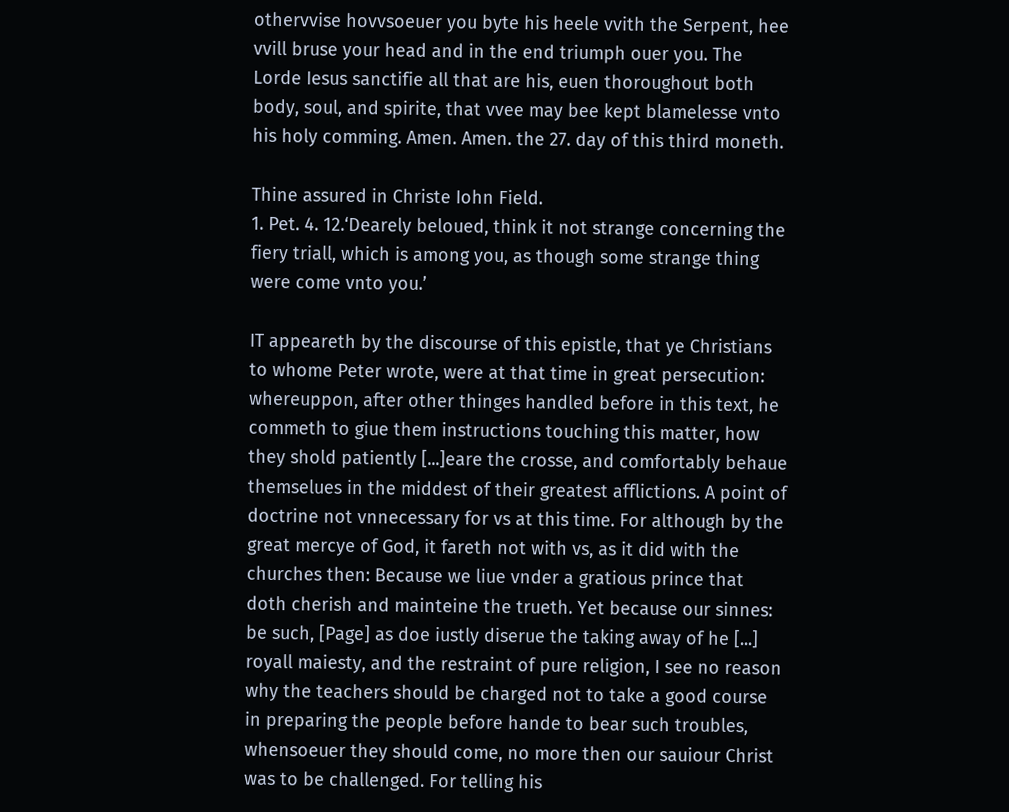othervvise hovvsoeuer you byte his heele vvith the Serpent, hee vvill bruse your head and in the end triumph ouer you. The Lorde Iesus sanctifie all that are his, euen thoroughout both body, soul, and spirite, that vvee may bee kept blamelesse vnto his holy comming. Amen. Amen. the 27. day of this third moneth.

Thine assured in Christe Iohn Field.
1. Pet. 4. 12.‘Dearely beloued, think it not strange concerning the fiery triall, which is among you, as though some strange thing were come vnto you.’

IT appeareth by the discourse of this epistle, that ye Christians to whome Peter wrote, were at that time in great persecution: whereuppon, after other thinges handled before in this text, he commeth to giue them instructions touching this matter, how they shold patiently [...]eare the crosse, and comfortably behaue themselues in the middest of their greatest afflictions. A point of doctrine not vnnecessary for vs at this time. For although by the great mercye of God, it fareth not with vs, as it did with the churches then: Because we liue vnder a gratious prince that doth cherish and mainteine the trueth. Yet because our sinnes: be such, [Page] as doe iustly diserue the taking away of he [...] royall maiesty, and the restraint of pure religion, I see no reason why the teachers should be charged not to take a good course in preparing the people before hande to bear such troubles, whensoeuer they should come, no more then our sauiour Christ was to be challenged. For telling his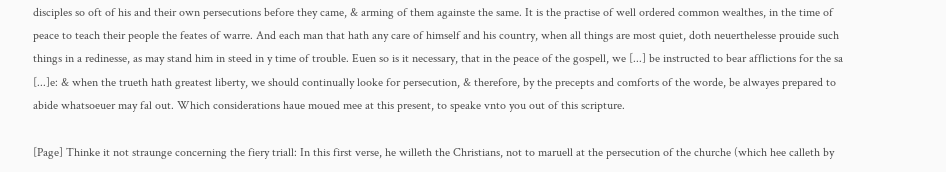disciples so oft of his and their own persecutions before they came, & arming of them againste the same. It is the practise of well ordered common wealthes, in the time of peace to teach their people the feates of warre. And each man that hath any care of himself and his country, when all things are most quiet, doth neuerthelesse prouide such things in a redinesse, as may stand him in steed in y time of trouble. Euen so is it necessary, that in the peace of the gospell, we [...] be instructed to bear afflictions for the sa [...]e: & when the trueth hath greatest liberty, we should continually looke for persecution, & therefore, by the precepts and comforts of the worde, be alwayes prepared to abide whatsoeuer may fal out. Which considerations haue moued mee at this present, to speake vnto you out of this scripture.

[Page] Thinke it not straunge concerning the fiery triall: In this first verse, he willeth the Christians, not to maruell at the persecution of the churche (which hee calleth by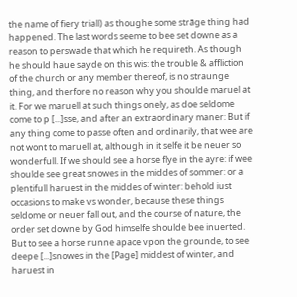the name of fiery triall) as thoughe some strāge thing had happened. The last words seeme to bee set downe as a reason to perswade that which he requireth. As though he should haue sayde on this wis: the trouble & affliction of the church or any member thereof, is no straunge thing, and therfore no reason why you shoulde maruel at it. For we maruell at such things onely, as doe seldome come to p [...]sse, and after an extraordinary maner: But if any thing come to passe often and ordinarily, that wee are not wont to maruell at, although in it selfe it be neuer so wonderfull. If we should see a horse flye in the ayre: if wee shoulde see great snowes in the middes of sommer: or a plentifull haruest in the middes of winter: behold iust occasions to make vs wonder, because these things seldome or neuer fall out, and the course of nature, the order set downe by God himselfe shoulde bee inuerted. But to see a horse runne apace vpon the grounde, to see deepe [...]snowes in the [Page] middest of winter, and haruest in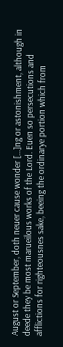August or September, doth neuer cause wonder [...]ng or astonishment, although in deede they be most marueilous works of the Lord. Euen so persecutions and afflictions for righteousnes sake, beeing the ordinarye portion which from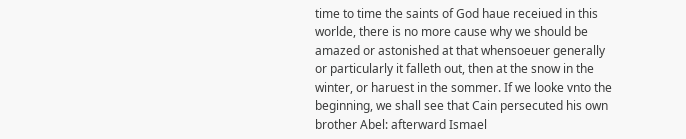time to time the saints of God haue receiued in this worlde, there is no more cause why we should be amazed or astonished at that whensoeuer generally or particularly it falleth out, then at the snow in the winter, or haruest in the sommer. If we looke vnto the beginning, we shall see that Cain persecuted his own brother Abel: afterward Ismael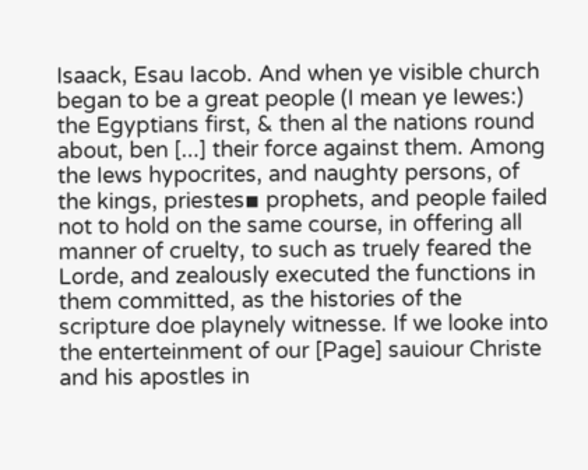Isaack, Esau Iacob. And when ye visible church began to be a great people (I mean ye Iewes:) the Egyptians first, & then al the nations round about, ben [...] their force against them. Among the Iews hypocrites, and naughty persons, of the kings, priestes▪ prophets, and people failed not to hold on the same course, in offering all manner of cruelty, to such as truely feared the Lorde, and zealously executed the functions in them committed, as the histories of the scripture doe playnely witnesse. If we looke into the enterteinment of our [Page] sauiour Christe and his apostles in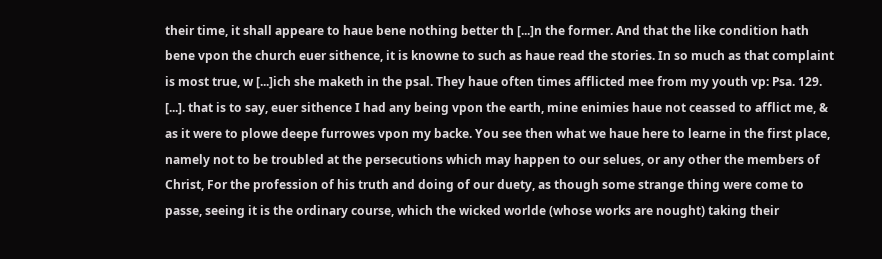their time, it shall appeare to haue bene nothing better th [...]n the former. And that the like condition hath bene vpon the church euer sithence, it is knowne to such as haue read the stories. In so much as that complaint is most true, w [...]ich she maketh in the psal. They haue often times afflicted mee from my youth vp: Psa. 129. [...]. that is to say, euer sithence I had any being vpon the earth, mine enimies haue not ceassed to afflict me, & as it were to plowe deepe furrowes vpon my backe. You see then what we haue here to learne in the first place, namely not to be troubled at the persecutions which may happen to our selues, or any other the members of Christ, For the profession of his truth and doing of our duety, as though some strange thing were come to passe, seeing it is the ordinary course, which the wicked worlde (whose works are nought) taking their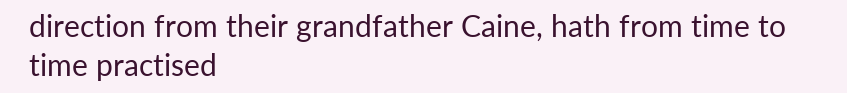direction from their grandfather Caine, hath from time to time practised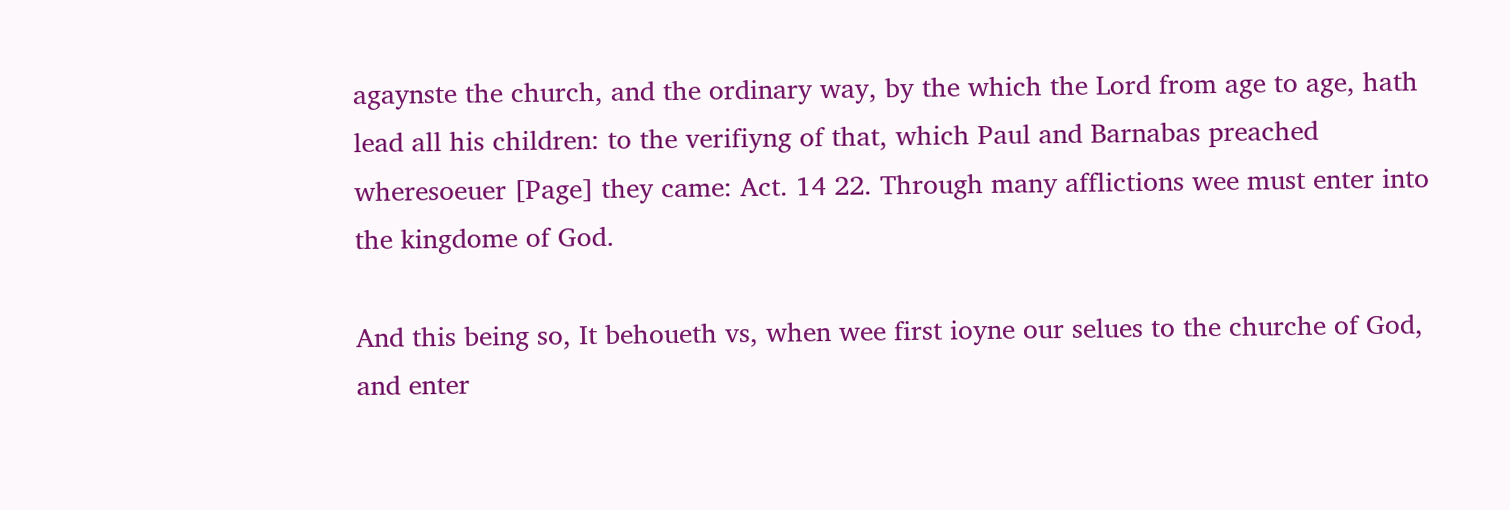agaynste the church, and the ordinary way, by the which the Lord from age to age, hath lead all his children: to the verifiyng of that, which Paul and Barnabas preached wheresoeuer [Page] they came: Act. 14 22. Through many afflictions wee must enter into the kingdome of God.

And this being so, It behoueth vs, when wee first ioyne our selues to the churche of God, and enter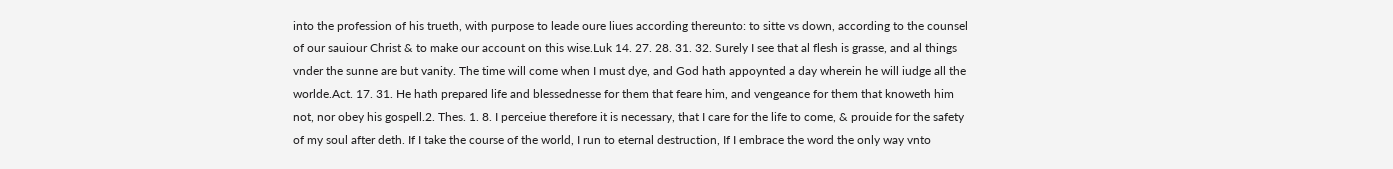into the profession of his trueth, with purpose to leade oure liues according thereunto: to sitte vs down, according to the counsel of our sauiour Christ & to make our account on this wise.Luk 14. 27. 28. 31. 32. Surely I see that al flesh is grasse, and al things vnder the sunne are but vanity. The time will come when I must dye, and God hath appoynted a day wherein he will iudge all the worlde.Act. 17. 31. He hath prepared life and blessednesse for them that feare him, and vengeance for them that knoweth him not, nor obey his gospell.2. Thes. 1. 8. I perceiue therefore it is necessary, that I care for the life to come, & prouide for the safety of my soul after deth. If I take the course of the world, I run to eternal destruction, If I embrace the word the only way vnto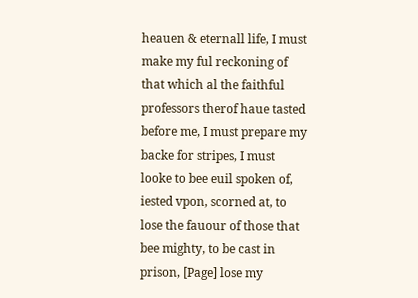heauen & eternall life, I must make my ful reckoning of that which al the faithful professors therof haue tasted before me, I must prepare my backe for stripes, I must looke to bee euil spoken of, iested vpon, scorned at, to lose the fauour of those that bee mighty, to be cast in prison, [Page] lose my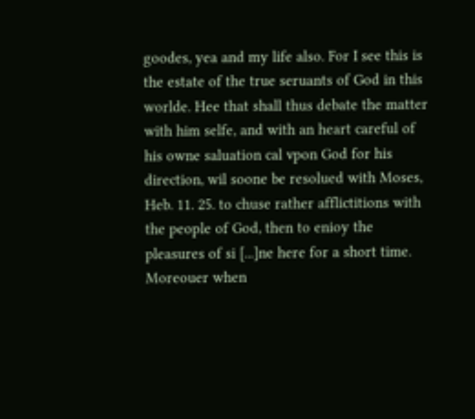goodes, yea and my life also. For I see this is the estate of the true seruants of God in this worlde. Hee that shall thus debate the matter with him selfe, and with an heart careful of his owne saluation cal vpon God for his direction, wil soone be resolued with Moses, Heb. 11. 25. to chuse rather afflictitions with the people of God, then to enioy the pleasures of si [...]ne here for a short time. Moreouer when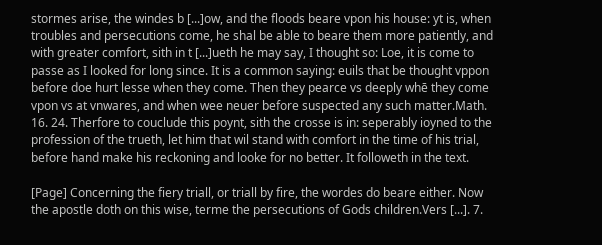stormes arise, the windes b [...]ow, and the floods beare vpon his house: yt is, when troubles and persecutions come, he shal be able to beare them more patiently, and with greater comfort, sith in t [...]ueth he may say, I thought so: Loe, it is come to passe as I looked for long since. It is a common saying: euils that be thought vppon before doe hurt lesse when they come. Then they pearce vs deeply whē they come vpon vs at vnwares, and when wee neuer before suspected any such matter.Math. 16. 24. Therfore to couclude this poynt, sith the crosse is in: seperably ioyned to the profession of the trueth, let him that wil stand with comfort in the time of his trial, before hand make his reckoning and looke for no better. It followeth in the text.

[Page] Concerning the fiery triall, or triall by fire, the wordes do beare either. Now the apostle doth on this wise, terme the persecutions of Gods children.Vers [...]. 7.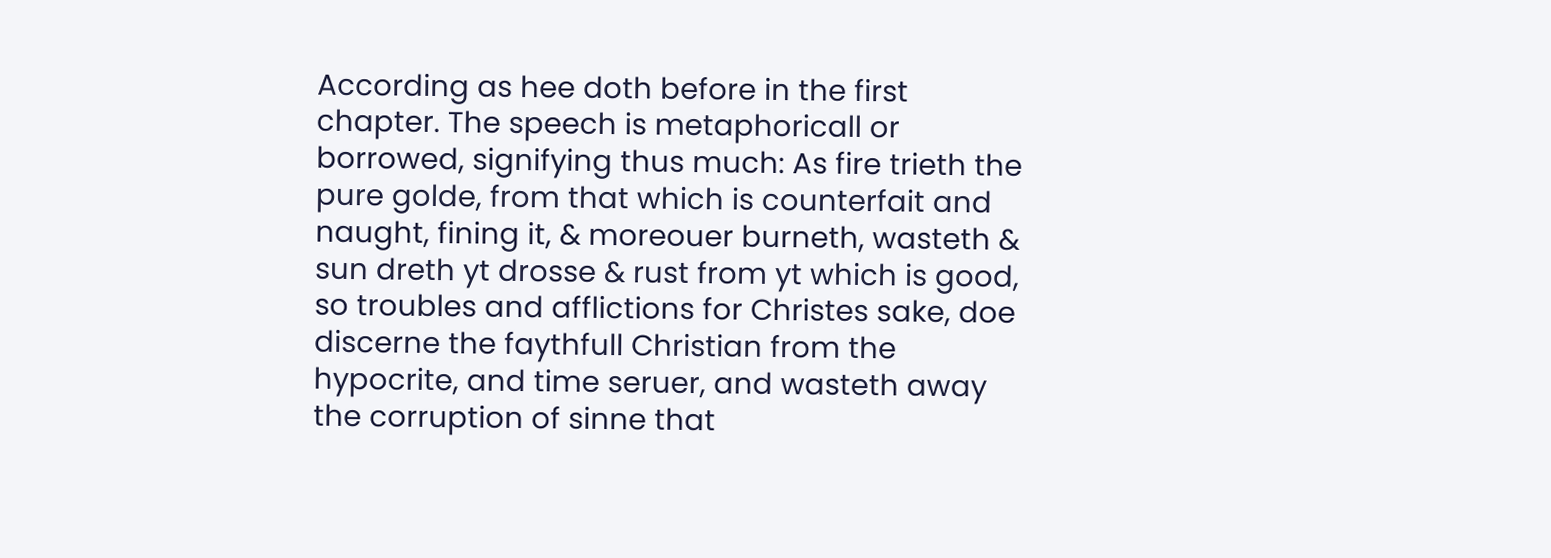According as hee doth before in the first chapter. The speech is metaphoricall or borrowed, signifying thus much: As fire trieth the pure golde, from that which is counterfait and naught, fining it, & moreouer burneth, wasteth & sun dreth yt drosse & rust from yt which is good, so troubles and afflictions for Christes sake, doe discerne the faythfull Christian from the hypocrite, and time seruer, and wasteth away the corruption of sinne that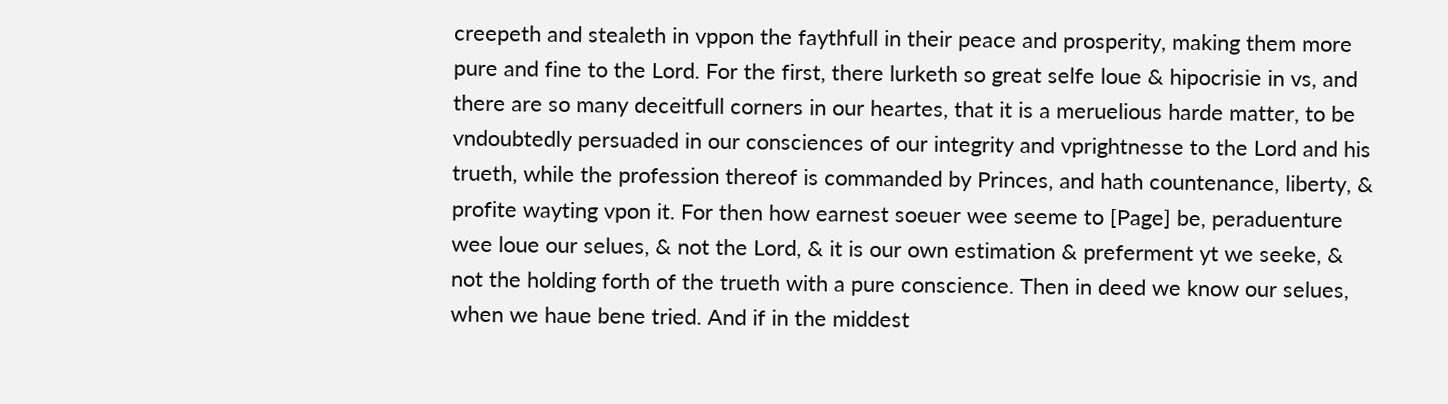creepeth and stealeth in vppon the faythfull in their peace and prosperity, making them more pure and fine to the Lord. For the first, there lurketh so great selfe loue & hipocrisie in vs, and there are so many deceitfull corners in our heartes, that it is a meruelious harde matter, to be vndoubtedly persuaded in our consciences of our integrity and vprightnesse to the Lord and his trueth, while the profession thereof is commanded by Princes, and hath countenance, liberty, & profite wayting vpon it. For then how earnest soeuer wee seeme to [Page] be, peraduenture wee loue our selues, & not the Lord, & it is our own estimation & preferment yt we seeke, & not the holding forth of the trueth with a pure conscience. Then in deed we know our selues, when we haue bene tried. And if in the middest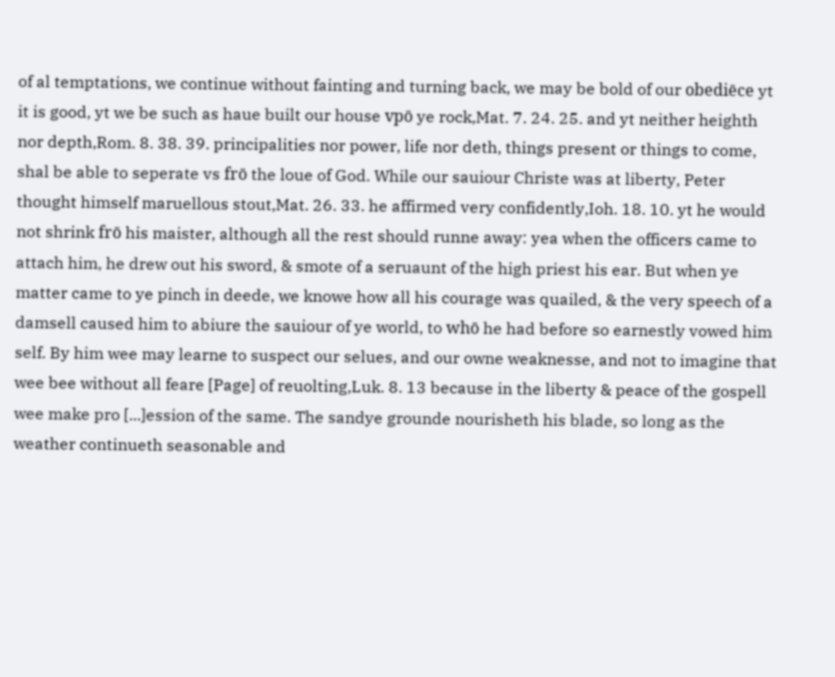of al temptations, we continue without fainting and turning back, we may be bold of our obediēce yt it is good, yt we be such as haue built our house vpō ye rock,Mat. 7. 24. 25. and yt neither heighth nor depth,Rom. 8. 38. 39. principalities nor power, life nor deth, things present or things to come, shal be able to seperate vs frō the loue of God. While our sauiour Christe was at liberty, Peter thought himself maruellous stout,Mat. 26. 33. he affirmed very confidently,Ioh. 18. 10. yt he would not shrink frō his maister, although all the rest should runne away: yea when the officers came to attach him, he drew out his sword, & smote of a seruaunt of the high priest his ear. But when ye matter came to ye pinch in deede, we knowe how all his courage was quailed, & the very speech of a damsell caused him to abiure the sauiour of ye world, to whō he had before so earnestly vowed him self. By him wee may learne to suspect our selues, and our owne weaknesse, and not to imagine that wee bee without all feare [Page] of reuolting,Luk. 8. 13 because in the liberty & peace of the gospell wee make pro [...]ession of the same. The sandye grounde nourisheth his blade, so long as the weather continueth seasonable and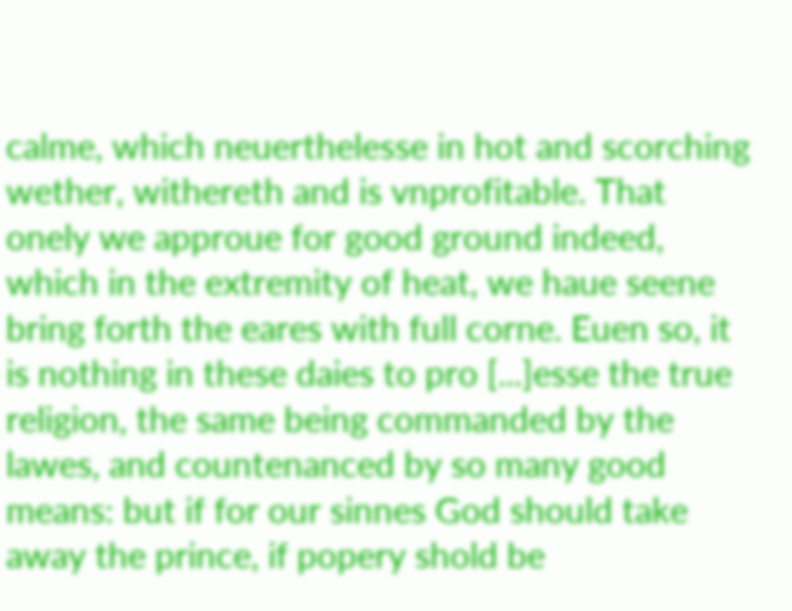calme, which neuerthelesse in hot and scorching wether, withereth and is vnprofitable. That onely we approue for good ground indeed, which in the extremity of heat, we haue seene bring forth the eares with full corne. Euen so, it is nothing in these daies to pro [...]esse the true religion, the same being commanded by the lawes, and countenanced by so many good means: but if for our sinnes God should take away the prince, if popery shold be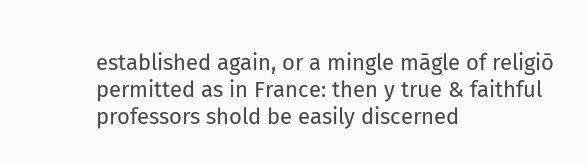established again, or a mingle māgle of religiō permitted as in France: then y true & faithful professors shold be easily discerned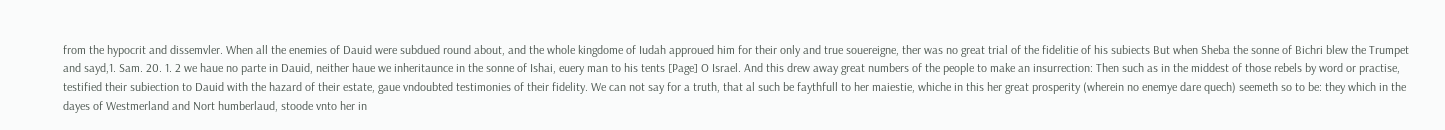from the hypocrit and dissemvler. When all the enemies of Dauid were subdued round about, and the whole kingdome of Iudah approued him for their only and true souereigne, ther was no great trial of the fidelitie of his subiects But when Sheba the sonne of Bichri blew the Trumpet and sayd,1. Sam. 20. 1. 2 we haue no parte in Dauid, neither haue we inheritaunce in the sonne of Ishai, euery man to his tents [Page] O Israel. And this drew away great numbers of the people to make an insurrection: Then such as in the middest of those rebels by word or practise, testified their subiection to Dauid with the hazard of their estate, gaue vndoubted testimonies of their fidelity. We can not say for a truth, that al such be faythfull to her maiestie, whiche in this her great prosperity (wherein no enemye dare quech) seemeth so to be: they which in the dayes of Westmerland and Nort humberlaud, stoode vnto her in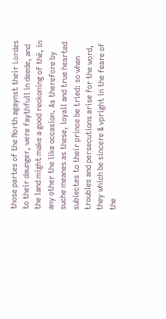those partes of the North agaynst their Lordes to their daunger, were faythfull in deede, and the land might make a good reckoning of thē, in any other the like occasion. As therefore by suche meanes as these, loyall and true hearted subiectes to their prince be tried: so when troubles and persecutions arise for the word, they which be sincere & vpright in the feare of the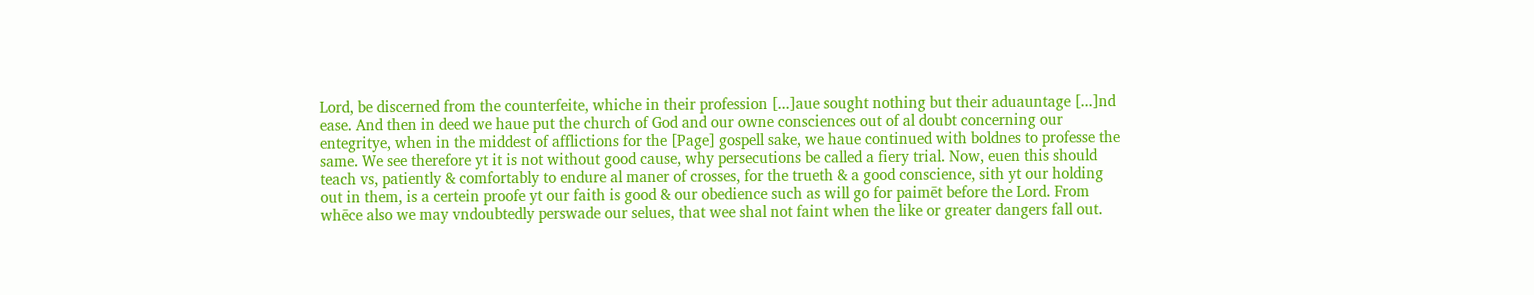Lord, be discerned from the counterfeite, whiche in their profession [...]aue sought nothing but their aduauntage [...]nd ease. And then in deed we haue put the church of God and our owne consciences out of al doubt concerning our entegritye, when in the middest of afflictions for the [Page] gospell sake, we haue continued with boldnes to professe the same. We see therefore yt it is not without good cause, why persecutions be called a fiery trial. Now, euen this should teach vs, patiently & comfortably to endure al maner of crosses, for the trueth & a good conscience, sith yt our holding out in them, is a certein proofe yt our faith is good & our obedience such as will go for paimēt before the Lord. From whēce also we may vndoubtedly perswade our selues, that wee shal not faint when the like or greater dangers fall out.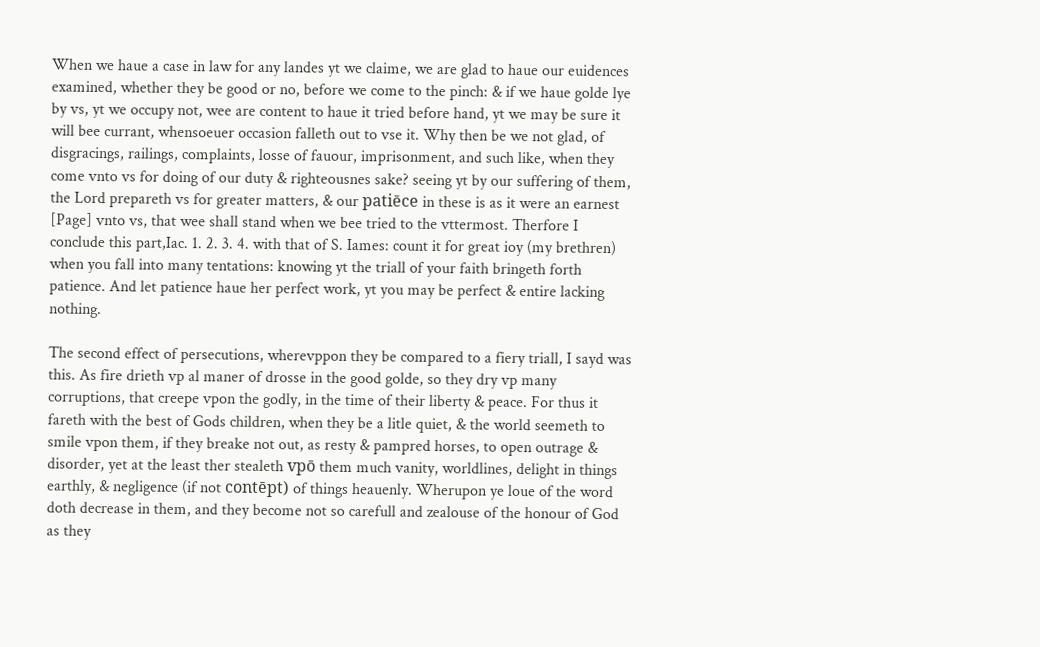When we haue a case in law for any landes yt we claime, we are glad to haue our euidences examined, whether they be good or no, before we come to the pinch: & if we haue golde lye by vs, yt we occupy not, wee are content to haue it tried before hand, yt we may be sure it will bee currant, whensoeuer occasion falleth out to vse it. Why then be we not glad, of disgracings, railings, complaints, losse of fauour, imprisonment, and such like, when they come vnto vs for doing of our duty & righteousnes sake? seeing yt by our suffering of them, the Lord prepareth vs for greater matters, & our patiēce in these is as it were an earnest [Page] vnto vs, that wee shall stand when we bee tried to the vttermost. Therfore I conclude this part,Iac. 1. 2. 3. 4. with that of S. Iames: count it for great ioy (my brethren) when you fall into many tentations: knowing yt the triall of your faith bringeth forth patience. And let patience haue her perfect work, yt you may be perfect & entire lacking nothing.

The second effect of persecutions, wherevppon they be compared to a fiery triall, I sayd was this. As fire drieth vp al maner of drosse in the good golde, so they dry vp many corruptions, that creepe vpon the godly, in the time of their liberty & peace. For thus it fareth with the best of Gods children, when they be a litle quiet, & the world seemeth to smile vpon them, if they breake not out, as resty & pampred horses, to open outrage & disorder, yet at the least ther stealeth vpō them much vanity, worldlines, delight in things earthly, & negligence (if not contēpt) of things heauenly. Wherupon ye loue of the word doth decrease in them, and they become not so carefull and zealouse of the honour of God as they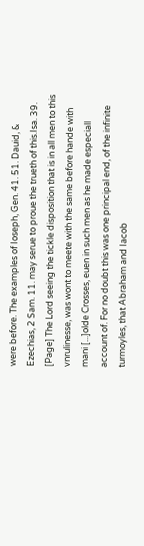were before. The examples of Ioseph, Gen. 41. 51. Dauid, & Ezechias, 2 Sam. 11. may serue to proue the trueth of this.Isa. 39. [Page] The Lord seeing the tickle disposition that is in all men to this vnrulinesse, was wont to meete with the same before hande with mani [...]olde Crosses, euen in such men as he made especiall account of. For no doubt this was one principal end, of the infinite turmoyles, that Abraham and Iacob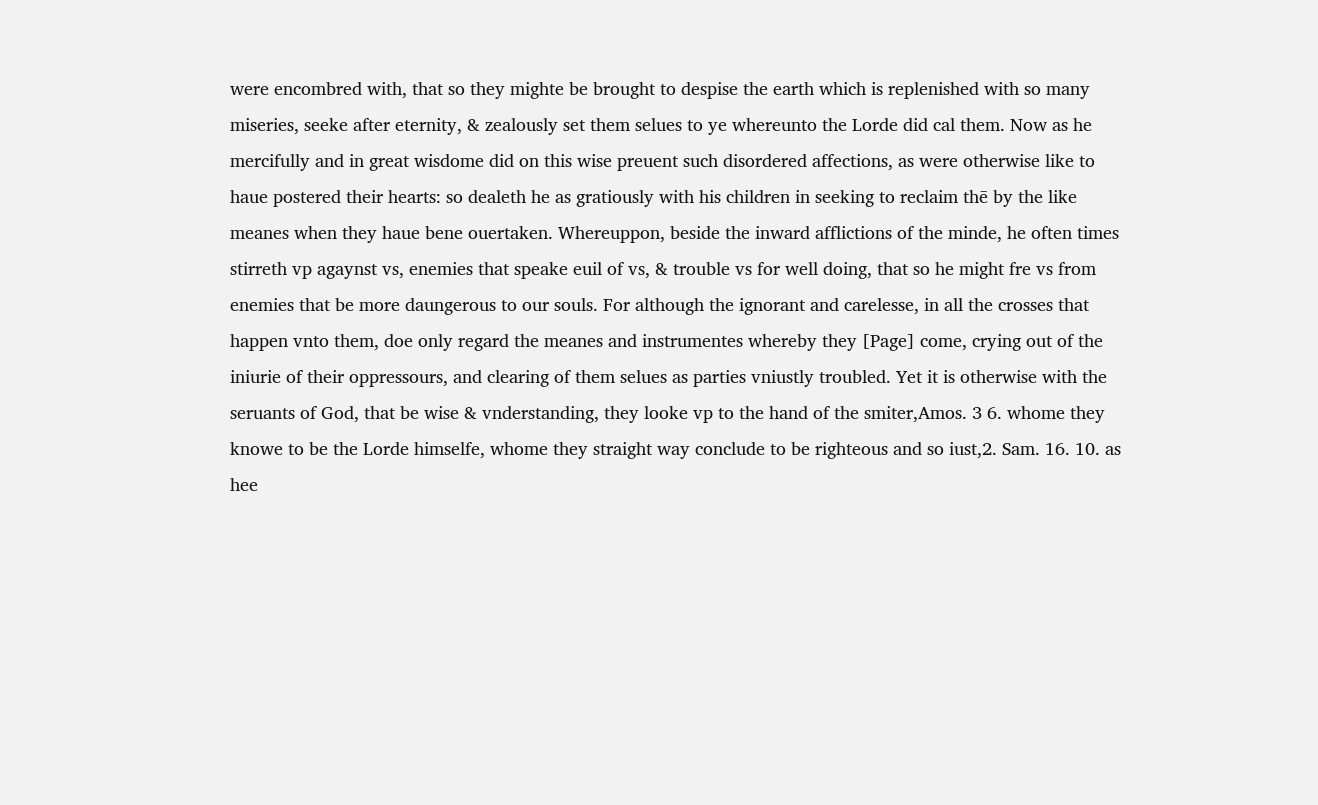were encombred with, that so they mighte be brought to despise the earth which is replenished with so many miseries, seeke after eternity, & zealously set them selues to ye whereunto the Lorde did cal them. Now as he mercifully and in great wisdome did on this wise preuent such disordered affections, as were otherwise like to haue postered their hearts: so dealeth he as gratiously with his children in seeking to reclaim thē by the like meanes when they haue bene ouertaken. Whereuppon, beside the inward afflictions of the minde, he often times stirreth vp agaynst vs, enemies that speake euil of vs, & trouble vs for well doing, that so he might fre vs from enemies that be more daungerous to our souls. For although the ignorant and carelesse, in all the crosses that happen vnto them, doe only regard the meanes and instrumentes whereby they [Page] come, crying out of the iniurie of their oppressours, and clearing of them selues as parties vniustly troubled. Yet it is otherwise with the seruants of God, that be wise & vnderstanding, they looke vp to the hand of the smiter,Amos. 3 6. whome they knowe to be the Lorde himselfe, whome they straight way conclude to be righteous and so iust,2. Sam. 16. 10. as hee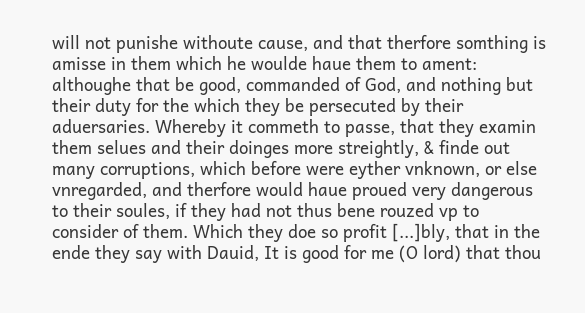will not punishe withoute cause, and that therfore somthing is amisse in them which he woulde haue them to ament: althoughe that be good, commanded of God, and nothing but their duty for the which they be persecuted by their aduersaries. Whereby it commeth to passe, that they examin them selues and their doinges more streightly, & finde out many corruptions, which before were eyther vnknown, or else vnregarded, and therfore would haue proued very dangerous to their soules, if they had not thus bene rouzed vp to consider of them. Which they doe so profit [...]bly, that in the ende they say with Dauid, It is good for me (O lord) that thou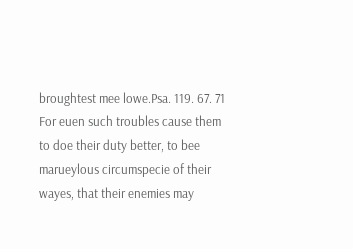broughtest mee lowe.Psa. 119. 67. 71 For euen such troubles cause them to doe their duty better, to bee marueylous circumspecie of their wayes, that their enemies may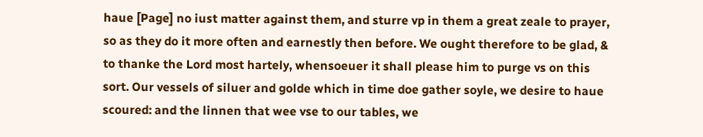haue [Page] no iust matter against them, and sturre vp in them a great zeale to prayer, so as they do it more often and earnestly then before. We ought therefore to be glad, & to thanke the Lord most hartely, whensoeuer it shall please him to purge vs on this sort. Our vessels of siluer and golde which in time doe gather soyle, we desire to haue scoured: and the linnen that wee vse to our tables, we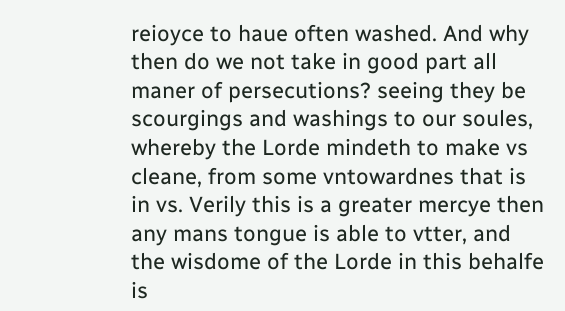reioyce to haue often washed. And why then do we not take in good part all maner of persecutions? seeing they be scourgings and washings to our soules, whereby the Lorde mindeth to make vs cleane, from some vntowardnes that is in vs. Verily this is a greater mercye then any mans tongue is able to vtter, and the wisdome of the Lorde in this behalfe is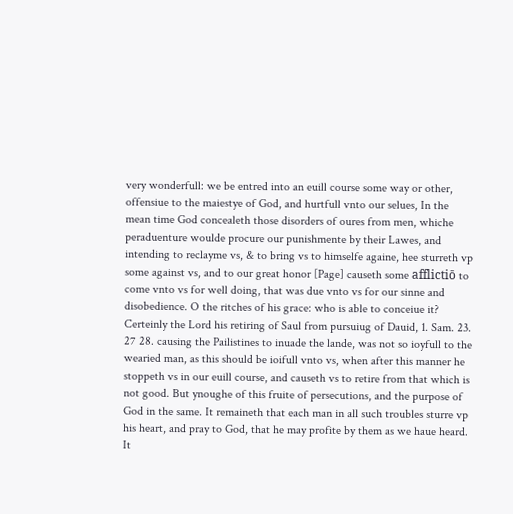very wonderfull: we be entred into an euill course some way or other, offensiue to the maiestye of God, and hurtfull vnto our selues, In the mean time God concealeth those disorders of oures from men, whiche peraduenture woulde procure our punishmente by their Lawes, and intending to reclayme vs, & to bring vs to himselfe againe, hee sturreth vp some against vs, and to our great honor [Page] causeth some afflictiō to come vnto vs for well doing, that was due vnto vs for our sinne and disobedience. O the ritches of his grace: who is able to conceiue it? Certeinly the Lord his retiring of Saul from pursuiug of Dauid, 1. Sam. 23. 27 28. causing the Pailistines to inuade the lande, was not so ioyfull to the wearied man, as this should be ioifull vnto vs, when after this manner he stoppeth vs in our euill course, and causeth vs to retire from that which is not good. But ynoughe of this fruite of persecutions, and the purpose of God in the same. It remaineth that each man in all such troubles sturre vp his heart, and pray to God, that he may profite by them as we haue heard. It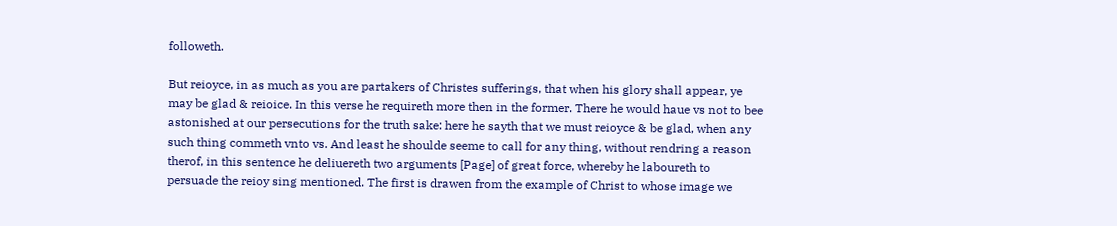followeth.

But reioyce, in as much as you are partakers of Christes sufferings, that when his glory shall appear, ye may be glad & reioice. In this verse he requireth more then in the former. There he would haue vs not to bee astonished at our persecutions for the truth sake: here he sayth that we must reioyce & be glad, when any such thing commeth vnto vs. And least he shoulde seeme to call for any thing, without rendring a reason therof, in this sentence he deliuereth two arguments [Page] of great force, whereby he laboureth to persuade the reioy sing mentioned. The first is drawen from the example of Christ to whose image we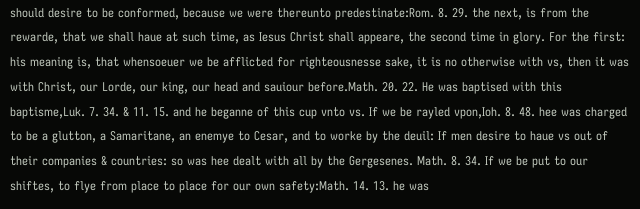should desire to be conformed, because we were thereunto predestinate:Rom. 8. 29. the next, is from the rewarde, that we shall haue at such time, as Iesus Christ shall appeare, the second time in glory. For the first: his meaning is, that whensoeuer we be afflicted for righteousnesse sake, it is no otherwise with vs, then it was with Christ, our Lorde, our king, our head and sauiour before.Math. 20. 22. He was baptised with this baptisme,Luk. 7. 34. & 11. 15. and he beganne of this cup vnto vs. If we be rayled vpon,Ioh. 8. 48. hee was charged to be a glutton, a Samaritane, an enemye to Cesar, and to worke by the deuil: If men desire to haue vs out of their companies & countries: so was hee dealt with all by the Gergesenes. Math. 8. 34. If we be put to our shiftes, to flye from place to place for our own safety:Math. 14. 13. he was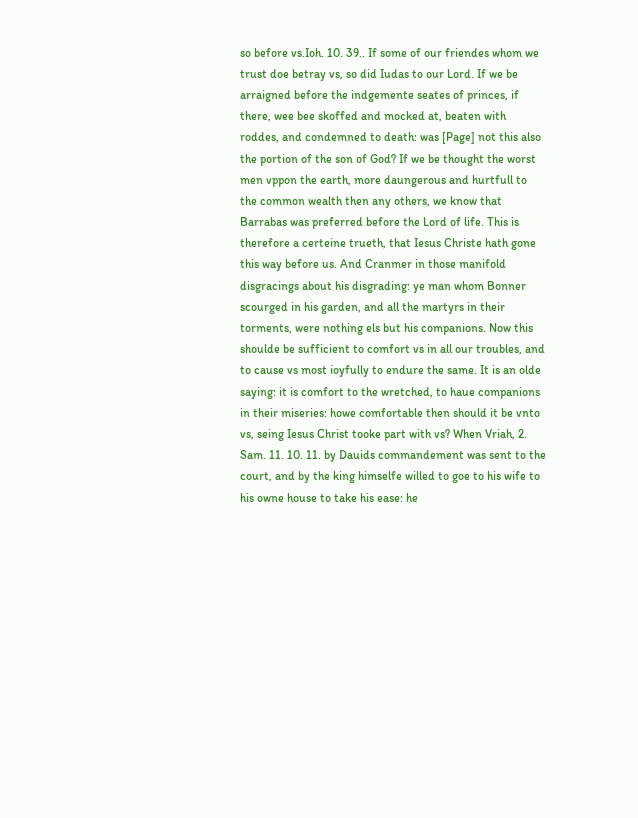so before vs.Ioh. 10. 39.. If some of our friendes whom we trust doe betray vs, so did Iudas to our Lord. If we be arraigned before the indgemente seates of princes, if there, wee bee skoffed and mocked at, beaten with roddes, and condemned to death: was [Page] not this also the portion of the son of God? If we be thought the worst men vppon the earth, more daungerous and hurtfull to the common wealth then any others, we know that Barrabas was preferred before the Lord of life. This is therefore a certeine trueth, that Iesus Christe hath gone this way before us. And Cranmer in those manifold disgracings about his disgrading: ye man whom Bonner scourged in his garden, and all the martyrs in their torments, were nothing els but his companions. Now this shoulde be sufficient to comfort vs in all our troubles, and to cause vs most ioyfully to endure the same. It is an olde saying: it is comfort to the wretched, to haue companions in their miseries: howe comfortable then should it be vnto vs, seing Iesus Christ tooke part with vs? When Vriah, 2. Sam. 11. 10. 11. by Dauids commandement was sent to the court, and by the king himselfe willed to goe to his wife to his owne house to take his ease: he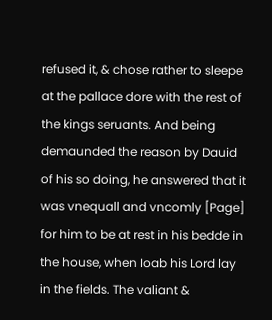refused it, & chose rather to sleepe at the pallace dore with the rest of the kings seruants. And being demaunded the reason by Dauid of his so doing, he answered that it was vnequall and vncomly [Page] for him to be at rest in his bedde in the house, when Ioab his Lord lay in the fields. The valiant &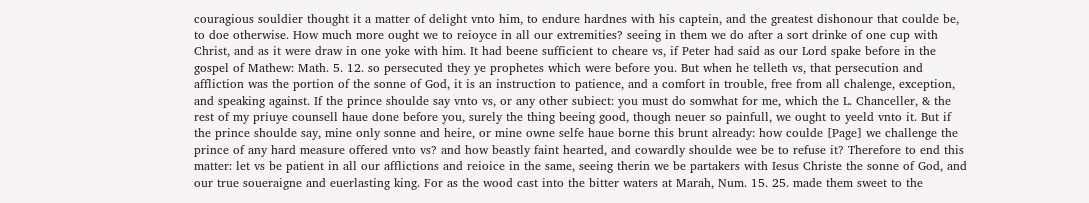couragious souldier thought it a matter of delight vnto him, to endure hardnes with his captein, and the greatest dishonour that coulde be, to doe otherwise. How much more ought we to reioyce in all our extremities? seeing in them we do after a sort drinke of one cup with Christ, and as it were draw in one yoke with him. It had beene sufficient to cheare vs, if Peter had said as our Lord spake before in the gospel of Mathew: Math. 5. 12. so persecuted they ye prophetes which were before you. But when he telleth vs, that persecution and affliction was the portion of the sonne of God, it is an instruction to patience, and a comfort in trouble, free from all chalenge, exception, and speaking against. If the prince shoulde say vnto vs, or any other subiect: you must do somwhat for me, which the L. Chanceller, & the rest of my priuye counsell haue done before you, surely the thing beeing good, though neuer so painfull, we ought to yeeld vnto it. But if the prince shoulde say, mine only sonne and heire, or mine owne selfe haue borne this brunt already: how coulde [Page] we challenge the prince of any hard measure offered vnto vs? and how beastly faint hearted, and cowardly shoulde wee be to refuse it? Therefore to end this matter: let vs be patient in all our afflictions and reioice in the same, seeing therin we be partakers with Iesus Christe the sonne of God, and our true soueraigne and euerlasting king. For as the wood cast into the bitter waters at Marah, Num. 15. 25. made them sweet to the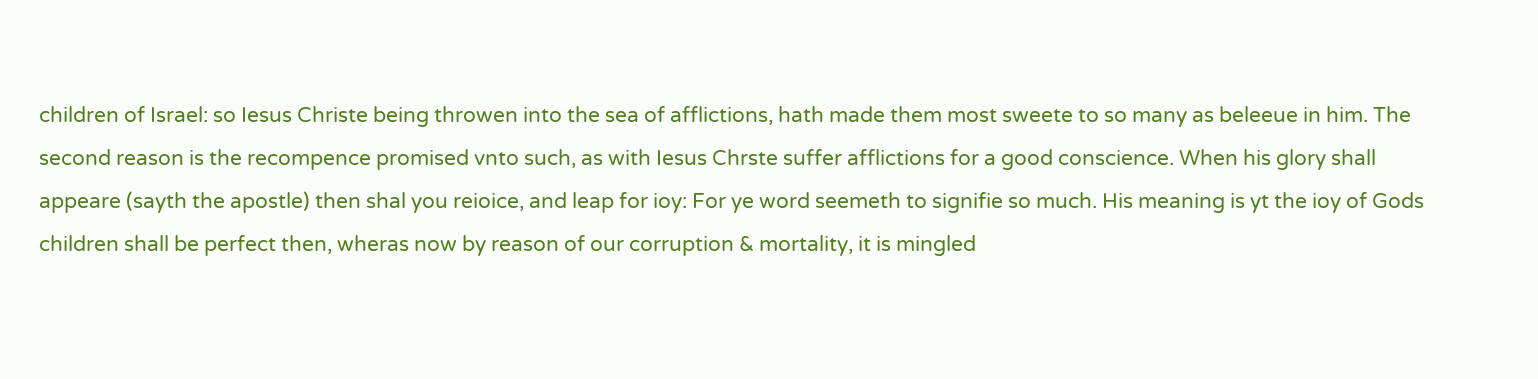children of Israel: so Iesus Christe being throwen into the sea of afflictions, hath made them most sweete to so many as beleeue in him. The second reason is the recompence promised vnto such, as with Iesus Chrste suffer afflictions for a good conscience. When his glory shall appeare (sayth the apostle) then shal you reioice, and leap for ioy: For ye word seemeth to signifie so much. His meaning is yt the ioy of Gods children shall be perfect then, wheras now by reason of our corruption & mortality, it is mingled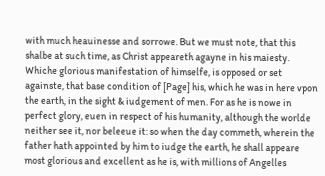with much heauinesse and sorrowe. But we must note, that this shalbe at such time, as Christ appeareth agayne in his maiesty. Whiche glorious manifestation of himselfe, is opposed or set againste, that base condition of [Page] his, which he was in here vpon the earth, in the sight & iudgement of men. For as he is nowe in perfect glory, euen in respect of his humanity, although the worlde neither see it, nor beleeue it: so when the day commeth, wherein the father hath appointed by him to iudge the earth, he shall appeare most glorious and excellent as he is, with millions of Angelles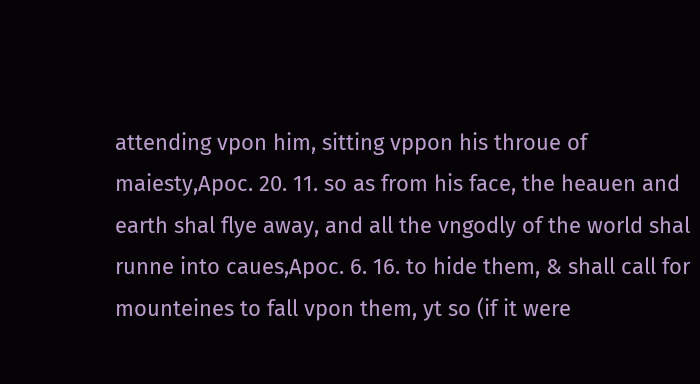attending vpon him, sitting vppon his throue of maiesty,Apoc. 20. 11. so as from his face, the heauen and earth shal flye away, and all the vngodly of the world shal runne into caues,Apoc. 6. 16. to hide them, & shall call for mounteines to fall vpon them, yt so (if it were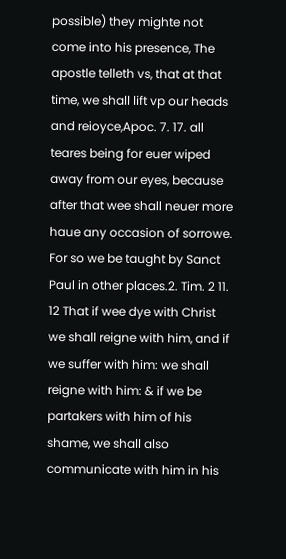possible) they mighte not come into his presence, The apostle telleth vs, that at that time, we shall lift vp our heads and reioyce,Apoc. 7. 17. all teares being for euer wiped away from our eyes, because after that wee shall neuer more haue any occasion of sorrowe. For so we be taught by Sanct Paul in other places.2. Tim. 2 11. 12 That if wee dye with Christ we shall reigne with him, and if we suffer with him: we shall reigne with him: & if we be partakers with him of his shame, we shall also communicate with him in his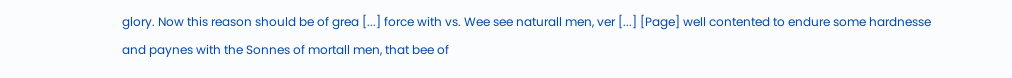glory. Now this reason should be of grea [...] force with vs. Wee see naturall men, ver [...] [Page] well contented to endure some hardnesse and paynes with the Sonnes of mortall men, that bee of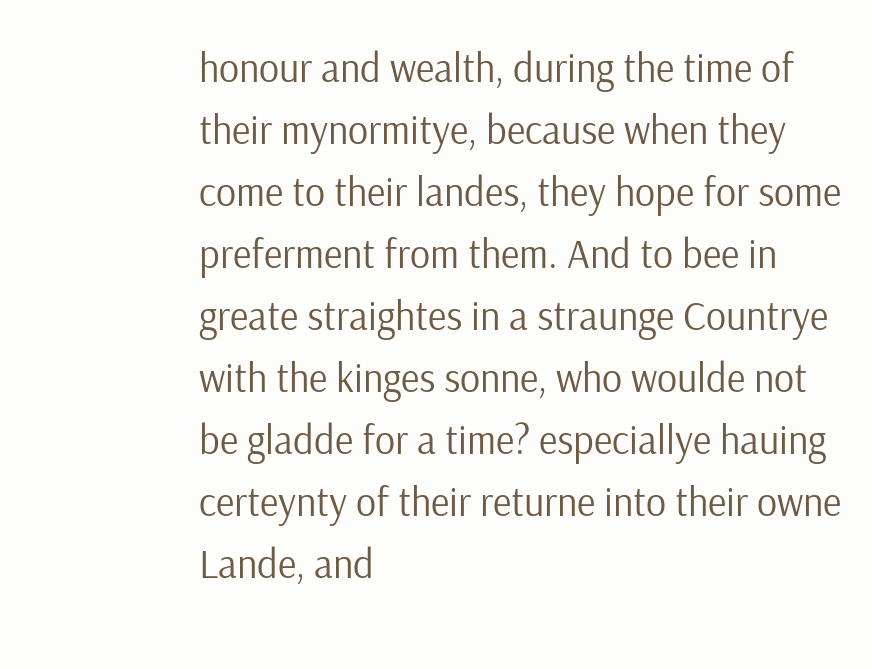honour and wealth, during the time of their mynormitye, because when they come to their landes, they hope for some preferment from them. And to bee in greate straightes in a straunge Countrye with the kinges sonne, who woulde not be gladde for a time? especiallye hauing certeynty of their returne into their owne Lande, and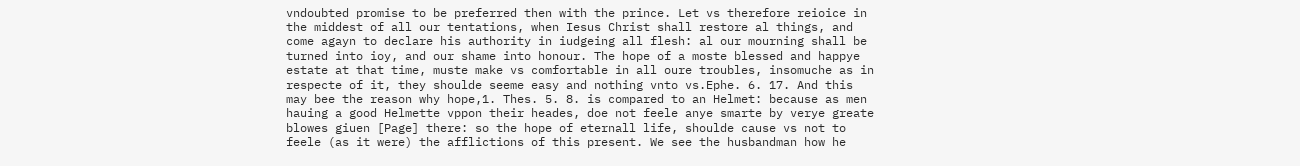vndoubted promise to be preferred then with the prince. Let vs therefore reioice in the middest of all our tentations, when Iesus Christ shall restore al things, and come agayn to declare his authority in iudgeing all flesh: al our mourning shall be turned into ioy, and our shame into honour. The hope of a moste blessed and happye estate at that time, muste make vs comfortable in all oure troubles, insomuche as in respecte of it, they shoulde seeme easy and nothing vnto vs.Ephe. 6. 17. And this may bee the reason why hope,1. Thes. 5. 8. is compared to an Helmet: because as men hauing a good Helmette vppon their heades, doe not feele anye smarte by verye greate blowes giuen [Page] there: so the hope of eternall life, shoulde cause vs not to feele (as it were) the afflictions of this present. We see the husbandman how he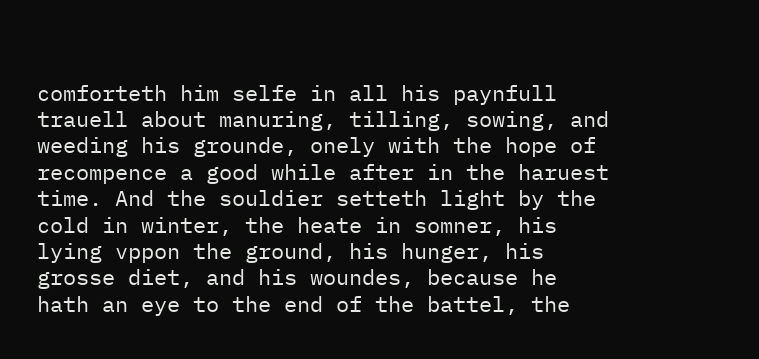comforteth him selfe in all his paynfull trauell about manuring, tilling, sowing, and weeding his grounde, onely with the hope of recompence a good while after in the haruest time. And the souldier setteth light by the cold in winter, the heate in somner, his lying vppon the ground, his hunger, his grosse diet, and his woundes, because he hath an eye to the end of the battel, the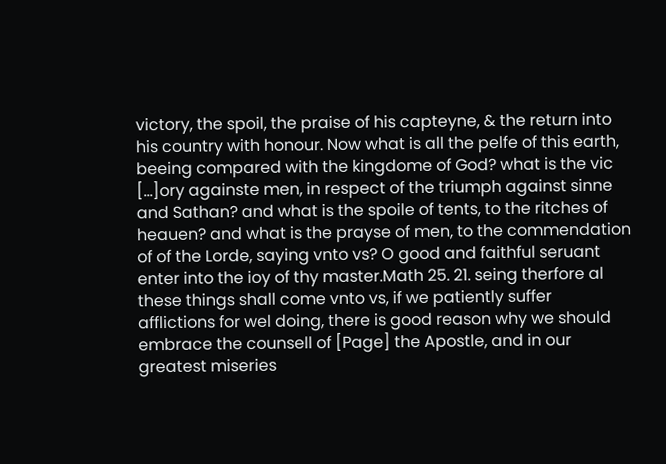victory, the spoil, the praise of his capteyne, & the return into his country with honour. Now what is all the pelfe of this earth, beeing compared with the kingdome of God? what is the vic [...]ory againste men, in respect of the triumph against sinne and Sathan? and what is the spoile of tents, to the ritches of heauen? and what is the prayse of men, to the commendation of of the Lorde, saying vnto vs? O good and faithful seruant enter into the ioy of thy master.Math 25. 21. seing therfore al these things shall come vnto vs, if we patiently suffer afflictions for wel doing, there is good reason why we should embrace the counsell of [Page] the Apostle, and in our greatest miseries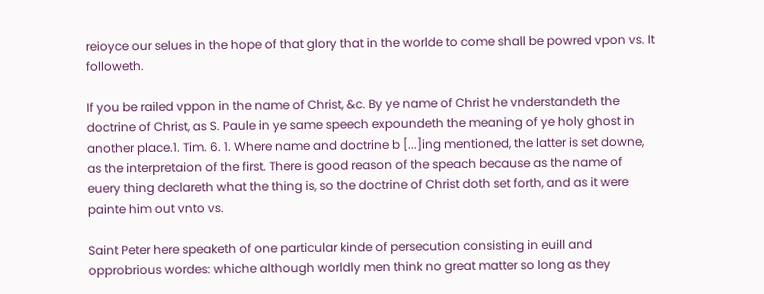reioyce our selues in the hope of that glory that in the worlde to come shall be powred vpon vs. It followeth.

If you be railed vppon in the name of Christ, &c. By ye name of Christ he vnderstandeth the doctrine of Christ, as S. Paule in ye same speech expoundeth the meaning of ye holy ghost in another place.1. Tim. 6. 1. Where name and doctrine b [...]ing mentioned, the latter is set downe, as the interpretaion of the first. There is good reason of the speach because as the name of euery thing declareth what the thing is, so the doctrine of Christ doth set forth, and as it were painte him out vnto vs.

Saint Peter here speaketh of one particular kinde of persecution consisting in euill and opprobrious wordes: whiche although worldly men think no great matter so long as they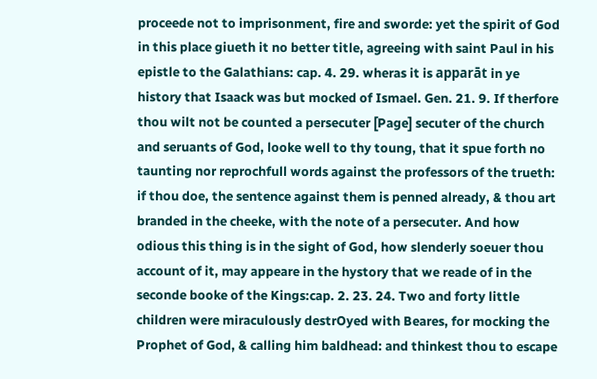proceede not to imprisonment, fire and sworde: yet the spirit of God in this place giueth it no better title, agreeing with saint Paul in his epistle to the Galathians: cap. 4. 29. wheras it is apparāt in ye history that Isaack was but mocked of Ismael. Gen. 21. 9. If therfore thou wilt not be counted a persecuter [Page] secuter of the church and seruants of God, looke well to thy toung, that it spue forth no taunting nor reprochfull words against the professors of the trueth: if thou doe, the sentence against them is penned already, & thou art branded in the cheeke, with the note of a persecuter. And how odious this thing is in the sight of God, how slenderly soeuer thou account of it, may appeare in the hystory that we reade of in the seconde booke of the Kings:cap. 2. 23. 24. Two and forty little children were miraculously destrOyed with Beares, for mocking the Prophet of God, & calling him baldhead: and thinkest thou to escape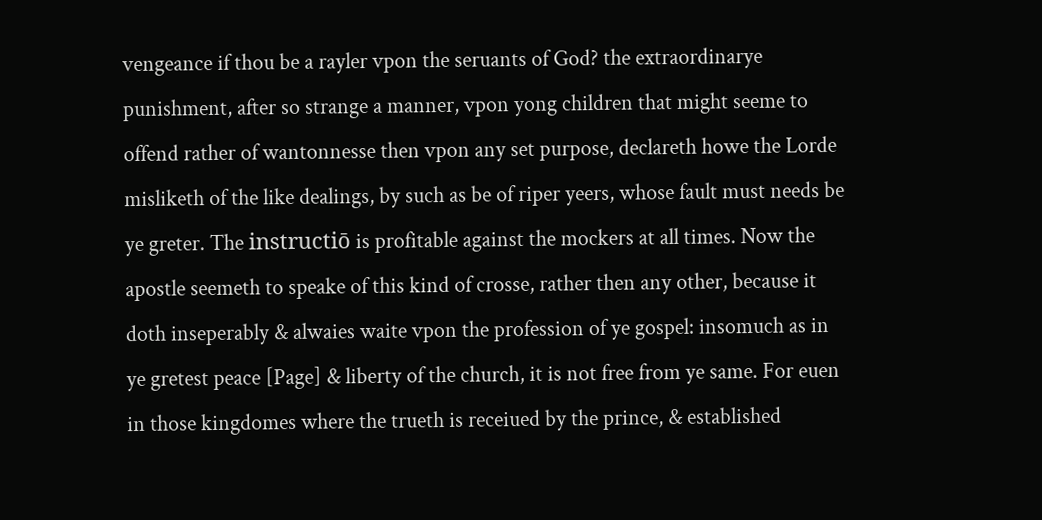vengeance if thou be a rayler vpon the seruants of God? the extraordinarye punishment, after so strange a manner, vpon yong children that might seeme to offend rather of wantonnesse then vpon any set purpose, declareth howe the Lorde misliketh of the like dealings, by such as be of riper yeers, whose fault must needs be ye greter. The instructiō is profitable against the mockers at all times. Now the apostle seemeth to speake of this kind of crosse, rather then any other, because it doth inseperably & alwaies waite vpon the profession of ye gospel: insomuch as in ye gretest peace [Page] & liberty of the church, it is not free from ye same. For euen in those kingdomes where the trueth is receiued by the prince, & established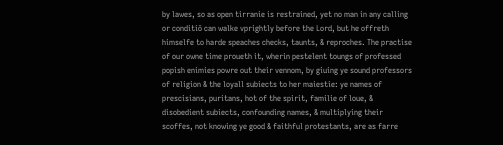by lawes, so as open tirranie is restrained, yet no man in any calling or conditiō can walke vprightly before the Lord, but he offreth himselfe to harde speaches checks, taunts, & reproches. The practise of our owne time proueth it, wherin pestelent toungs of professed popish enimies powre out their vennom, by giuing ye sound professors of religion & the loyall subiects to her maiestie: ye names of prescisians, puritans, hot of the spirit, familie of loue, & disobedient subiects, confounding names, & multiplying their scoffes, not knowing ye good & faithful protestants, are as farre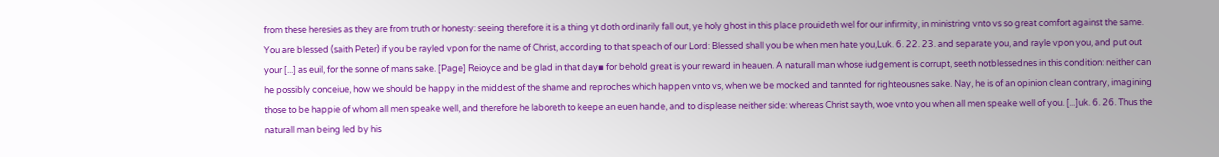from these heresies as they are from truth or honesty: seeing therefore it is a thing yt doth ordinarily fall out, ye holy ghost in this place prouideth wel for our infirmity, in ministring vnto vs so great comfort against the same. You are blessed (saith Peter) if you be rayled vpon for the name of Christ, according to that speach of our Lord: Blessed shall you be when men hate you,Luk. 6. 22. 23. and separate you, and rayle vpon you, and put out your [...] as euil, for the sonne of mans sake. [Page] Reioyce and be glad in that day▪ for behold great is your reward in heauen. A naturall man whose iudgement is corrupt, seeth notblessednes in this condition: neither can he possibly conceiue, how we should be happy in the middest of the shame and reproches which happen vnto vs, when we be mocked and tannted for righteousnes sake. Nay, he is of an opinion clean contrary, imagining those to be happie of whom all men speake well, and therefore he laboreth to keepe an euen hande, and to displease neither side: whereas Christ sayth, woe vnto you when all men speake well of you. [...]uk. 6. 26. Thus the naturall man being led by his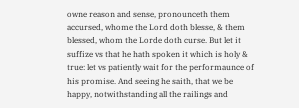owne reason and sense, pronounceth them accursed, whome the Lord doth blesse, & them blessed, whom the Lorde doth curse. But let it suffize vs that he hath spoken it which is holy & true: let vs patiently wait for the performaunce of his promise. And seeing he saith, that we be happy, notwithstanding all the railings and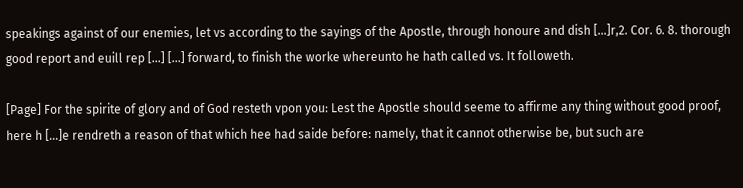speakings against of our enemies, let vs according to the sayings of the Apostle, through honoure and dish [...]r,2. Cor. 6. 8. thorough good report and euill rep [...] [...] forward, to finish the worke whereunto he hath called vs. It followeth.

[Page] For the spirite of glory and of God resteth vpon you: Lest the Apostle should seeme to affirme any thing without good proof, here h [...]e rendreth a reason of that which hee had saide before: namely, that it cannot otherwise be, but such are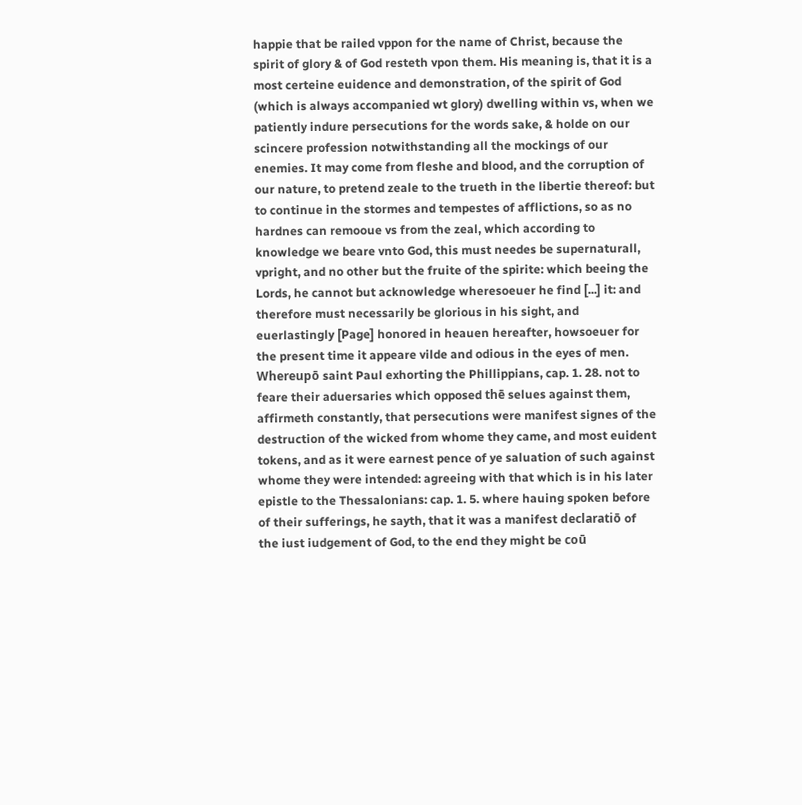happie that be railed vppon for the name of Christ, because the spirit of glory & of God resteth vpon them. His meaning is, that it is a most certeine euidence and demonstration, of the spirit of God (which is always accompanied wt glory) dwelling within vs, when we patiently indure persecutions for the words sake, & holde on our scincere profession notwithstanding all the mockings of our enemies. It may come from fleshe and blood, and the corruption of our nature, to pretend zeale to the trueth in the libertie thereof: but to continue in the stormes and tempestes of afflictions, so as no hardnes can remooue vs from the zeal, which according to knowledge we beare vnto God, this must needes be supernaturall, vpright, and no other but the fruite of the spirite: which beeing the Lords, he cannot but acknowledge wheresoeuer he find [...] it: and therefore must necessarily be glorious in his sight, and euerlastingly [Page] honored in heauen hereafter, howsoeuer for the present time it appeare vilde and odious in the eyes of men. Whereupō saint Paul exhorting the Phillippians, cap. 1. 28. not to feare their aduersaries which opposed thē selues against them, affirmeth constantly, that persecutions were manifest signes of the destruction of the wicked from whome they came, and most euident tokens, and as it were earnest pence of ye saluation of such against whome they were intended: agreeing with that which is in his later epistle to the Thessalonians: cap. 1. 5. where hauing spoken before of their sufferings, he sayth, that it was a manifest declaratiō of the iust iudgement of God, to the end they might be coū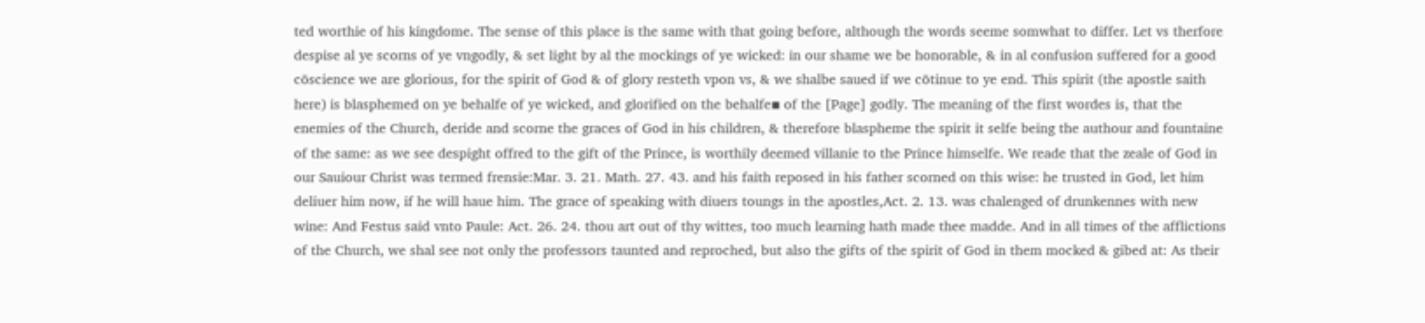ted worthie of his kingdome. The sense of this place is the same with that going before, although the words seeme somwhat to differ. Let vs therfore despise al ye scorns of ye vngodly, & set light by al the mockings of ye wicked: in our shame we be honorable, & in al confusion suffered for a good cōscience we are glorious, for the spirit of God & of glory resteth vpon vs, & we shalbe saued if we cōtinue to ye end. This spirit (the apostle saith here) is blasphemed on ye behalfe of ye wicked, and glorified on the behalfe▪ of the [Page] godly. The meaning of the first wordes is, that the enemies of the Church, deride and scorne the graces of God in his children, & therefore blaspheme the spirit it selfe being the authour and fountaine of the same: as we see despight offred to the gift of the Prince, is worthily deemed villanie to the Prince himselfe. We reade that the zeale of God in our Sauiour Christ was termed frensie:Mar. 3. 21. Math. 27. 43. and his faith reposed in his father scorned on this wise: he trusted in God, let him deliuer him now, if he will haue him. The grace of speaking with diuers toungs in the apostles,Act. 2. 13. was chalenged of drunkennes with new wine: And Festus said vnto Paule: Act. 26. 24. thou art out of thy wittes, too much learning hath made thee madde. And in all times of the afflictions of the Church, we shal see not only the professors taunted and reproched, but also the gifts of the spirit of God in them mocked & gibed at: As their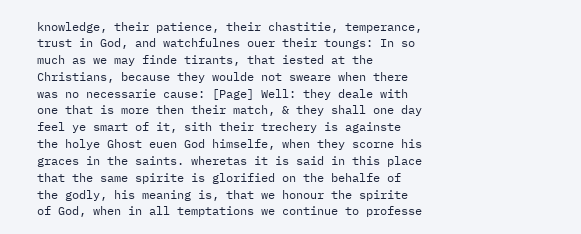knowledge, their patience, their chastitie, temperance, trust in God, and watchfulnes ouer their toungs: In so much as we may finde tirants, that iested at the Christians, because they woulde not sweare when there was no necessarie cause: [Page] Well: they deale with one that is more then their match, & they shall one day feel ye smart of it, sith their trechery is againste the holye Ghost euen God himselfe, when they scorne his graces in the saints. wheretas it is said in this place that the same spirite is glorified on the behalfe of the godly, his meaning is, that we honour the spirite of God, when in all temptations we continue to professe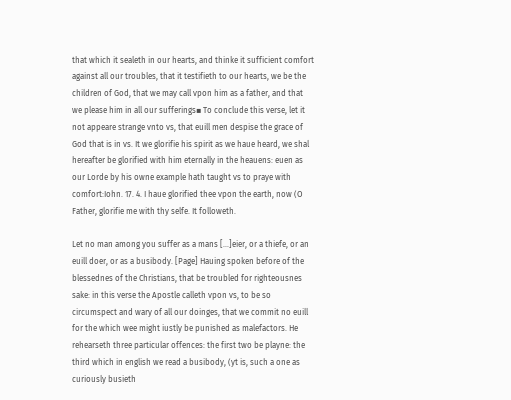that which it sealeth in our hearts, and thinke it sufficient comfort against all our troubles, that it testifieth to our hearts, we be the children of God, that we may call vpon him as a father, and that we please him in all our sufferings▪ To conclude this verse, let it not appeare strange vnto vs, that euill men despise the grace of God that is in vs. It we glorifie his spirit as we haue heard, we shal hereafter be glorified with him eternally in the heauens: euen as our Lorde by his owne example hath taught vs to praye with comfort:Iohn. 17. 4. I haue glorified thee vpon the earth, now (O Father, glorifie me with thy selfe. It followeth.

Let no man among you suffer as a mans [...]eier, or a thiefe, or an euill doer, or as a busibody. [Page] Hauing spoken before of the blessednes of the Christians, that be troubled for righteousnes sake: in this verse the Apostle calleth vpon vs, to be so circumspect and wary of all our doinges, that we commit no euill for the which wee might iustly be punished as malefactors. He rehearseth three particular offences: the first two be playne: the third which in english we read a busibody, (yt is, such a one as curiously busieth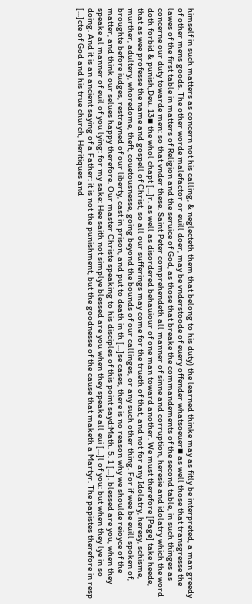himself in such matters as concern not his calling, & neglecteth them that belong to his duty) the learned thinke may as fitly be interpreted, a man greedy of other mens goods. The other worde malefactor or euill doer, may be vnderstoode of euery offender whatsoeuer▪ as well those that transgresse the lawes of the first table in matters of Religion and the seruice of God, as those that breake the commandements of the second table, in such thinges as concerne our duty towarde men: so that vnder these. Saint Peter comprehendeth all manner of sinne and corruption, heresie and idolatry which the word doth forbid & punish,Deu. 13▪ the whol chapt [...]r. as well as disordered behauiour of one man toward another. We must therefore [Page] take heede, that as wee professe the name and gospell of Christ, so all our sufferings may come for the trueth of that, and not for any Idolatry, heresy, schisme, murther, adultery, whoredome, theft, couetousnesse, going beyond the bounds of our callinges, or any such other thing. For if wee be euill spoken of, broughte before iudges, restrayned of our liberty, cast in prison, and put to death in th [...]se cases, there is no reason why we shoulde reioyce of the matter, and think our selues happy therefore. Our master Christe speaking to his disciples of this point sayd:Math. 5. 1 [...]. blessed are you, when they speake al manner of euil of you lying: for my sake: Hee saith not simplye blessed are you when they speake all eui [...]l of you: but when they lye in so doing. And it is an ancient saying of a Father: it is not the punishment, but the goodnesse of the cause that maketh a Martyr. The papistes therefore in resp [...]cte of God and his true church, Heritiques and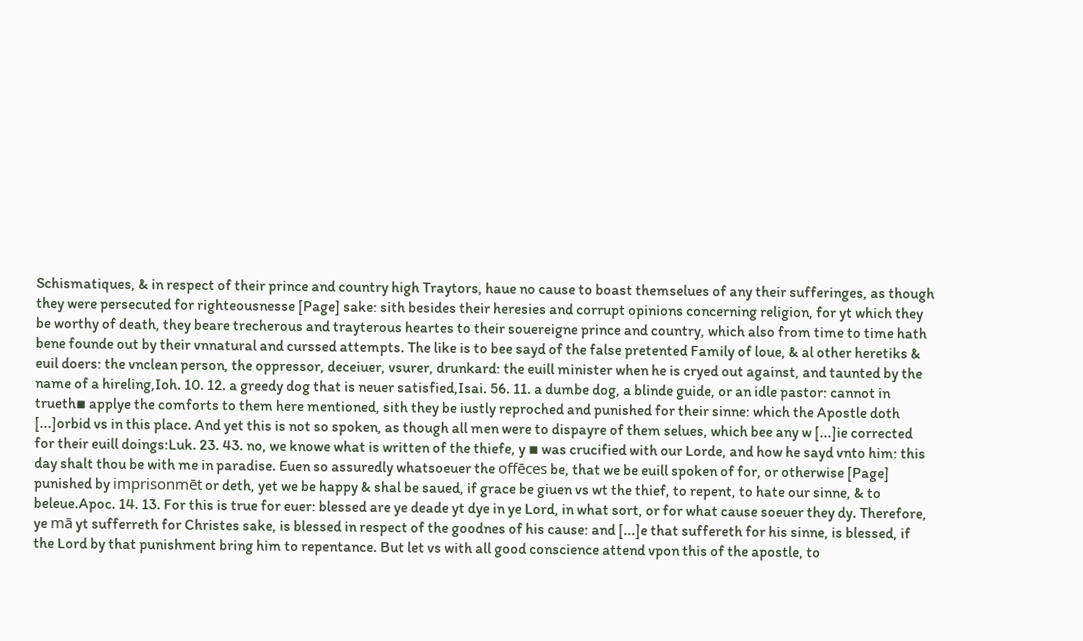Schismatiques, & in respect of their prince and country high Traytors, haue no cause to boast themselues of any their sufferinges, as though they were persecuted for righteousnesse [Page] sake: sith besides their heresies and corrupt opinions concerning religion, for yt which they be worthy of death, they beare trecherous and trayterous heartes to their souereigne prince and country, which also from time to time hath bene founde out by their vnnatural and curssed attempts. The like is to bee sayd of the false pretented Family of loue, & al other heretiks & euil doers: the vnclean person, the oppressor, deceiuer, vsurer, drunkard: the euill minister when he is cryed out against, and taunted by the name of a hireling,Ioh. 10. 12. a greedy dog that is neuer satisfied,Isai. 56. 11. a dumbe dog, a blinde guide, or an idle pastor: cannot in trueth▪ applye the comforts to them here mentioned, sith they be iustly reproched and punished for their sinne: which the Apostle doth [...]orbid vs in this place. And yet this is not so spoken, as though all men were to dispayre of them selues, which bee any w [...]ie corrected for their euill doings:Luk. 23. 43. no, we knowe what is written of the thiefe, y ▪ was crucified with our Lorde, and how he sayd vnto him: this day shalt thou be with me in paradise. Euen so assuredly whatsoeuer the offēces be, that we be euill spoken of for, or otherwise [Page] punished by imprisonmēt or deth, yet we be happy & shal be saued, if grace be giuen vs wt the thief, to repent, to hate our sinne, & to beleue.Apoc. 14. 13. For this is true for euer: blessed are ye deade yt dye in ye Lord, in what sort, or for what cause soeuer they dy. Therefore, ye mā yt sufferreth for Christes sake, is blessed in respect of the goodnes of his cause: and [...]e that suffereth for his sinne, is blessed, if the Lord by that punishment bring him to repentance. But let vs with all good conscience attend vpon this of the apostle, to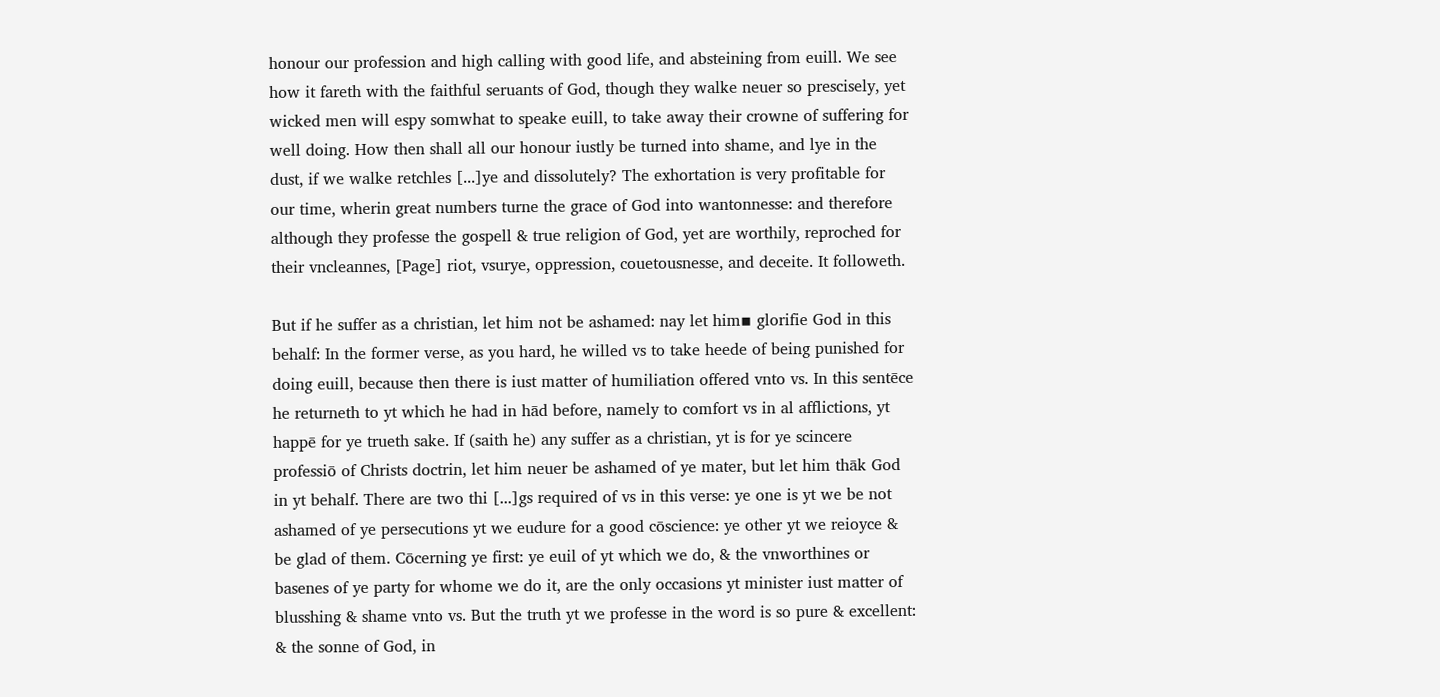honour our profession and high calling with good life, and absteining from euill. We see how it fareth with the faithful seruants of God, though they walke neuer so prescisely, yet wicked men will espy somwhat to speake euill, to take away their crowne of suffering for well doing. How then shall all our honour iustly be turned into shame, and lye in the dust, if we walke retchles [...]ye and dissolutely? The exhortation is very profitable for our time, wherin great numbers turne the grace of God into wantonnesse: and therefore although they professe the gospell & true religion of God, yet are worthily, reproched for their vncleannes, [Page] riot, vsurye, oppression, couetousnesse, and deceite. It followeth.

But if he suffer as a christian, let him not be ashamed: nay let him▪ glorifie God in this behalf: In the former verse, as you hard, he willed vs to take heede of being punished for doing euill, because then there is iust matter of humiliation offered vnto vs. In this sentēce he returneth to yt which he had in hād before, namely to comfort vs in al afflictions, yt happē for ye trueth sake. If (saith he) any suffer as a christian, yt is for ye scincere professiō of Christs doctrin, let him neuer be ashamed of ye mater, but let him thāk God in yt behalf. There are two thi [...]gs required of vs in this verse: ye one is yt we be not ashamed of ye persecutions yt we eudure for a good cōscience: ye other yt we reioyce & be glad of them. Cōcerning ye first: ye euil of yt which we do, & the vnworthines or basenes of ye party for whome we do it, are the only occasions yt minister iust matter of blusshing & shame vnto vs. But the truth yt we professe in the word is so pure & excellent: & the sonne of God, in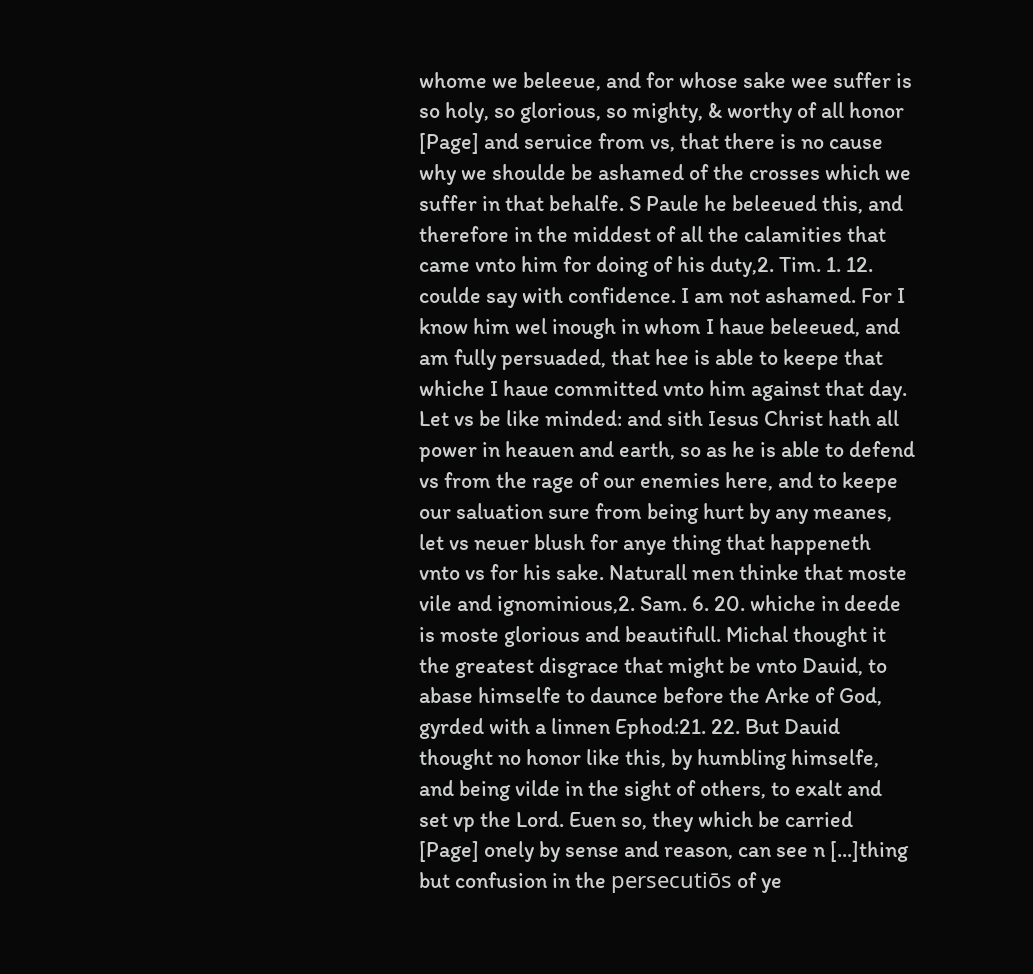whome we beleeue, and for whose sake wee suffer is so holy, so glorious, so mighty, & worthy of all honor [Page] and seruice from vs, that there is no cause why we shoulde be ashamed of the crosses which we suffer in that behalfe. S Paule he beleeued this, and therefore in the middest of all the calamities that came vnto him for doing of his duty,2. Tim. 1. 12. coulde say with confidence. I am not ashamed. For I know him wel inough in whom I haue beleeued, and am fully persuaded, that hee is able to keepe that whiche I haue committed vnto him against that day. Let vs be like minded: and sith Iesus Christ hath all power in heauen and earth, so as he is able to defend vs from the rage of our enemies here, and to keepe our saluation sure from being hurt by any meanes, let vs neuer blush for anye thing that happeneth vnto vs for his sake. Naturall men thinke that moste vile and ignominious,2. Sam. 6. 20. whiche in deede is moste glorious and beautifull. Michal thought it the greatest disgrace that might be vnto Dauid, to abase himselfe to daunce before the Arke of God, gyrded with a linnen Ephod:21. 22. But Dauid thought no honor like this, by humbling himselfe, and being vilde in the sight of others, to exalt and set vp the Lord. Euen so, they which be carried [Page] onely by sense and reason, can see n [...]thing but confusion in the persecutiōs of ye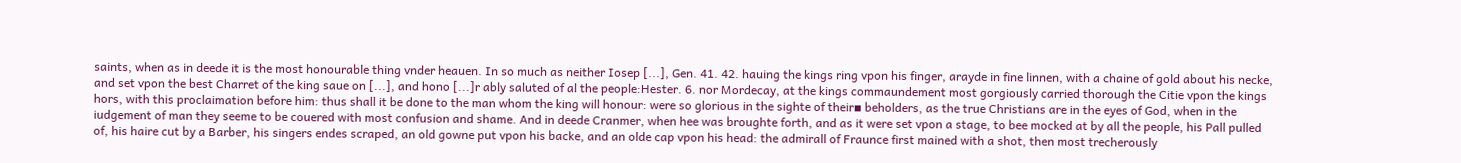saints, when as in deede it is the most honourable thing vnder heauen. In so much as neither Iosep [...], Gen. 41. 42. hauing the kings ring vpon his finger, arayde in fine linnen, with a chaine of gold about his necke, and set vpon the best Charret of the king saue on [...], and hono [...]r ably saluted of al the people:Hester. 6. nor Mordecay, at the kings commaundement most gorgiously carried thorough the Citie vpon the kings hors, with this proclaimation before him: thus shall it be done to the man whom the king will honour: were so glorious in the sighte of their▪ beholders, as the true Christians are in the eyes of God, when in the iudgement of man they seeme to be couered with most confusion and shame. And in deede Cranmer, when hee was broughte forth, and as it were set vpon a stage, to bee mocked at by all the people, his Pall pulled of, his haire cut by a Barber, his singers endes scraped, an old gowne put vpon his backe, and an olde cap vpon his head: the admirall of Fraunce first mained with a shot, then most trecherously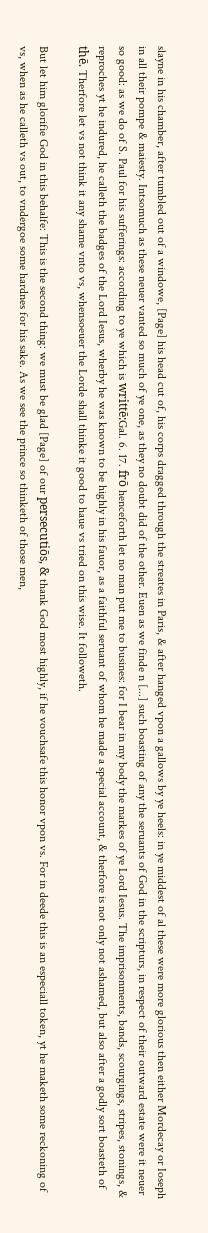slayne in his chamber, after tumbled out of a windowe, [Page] his head cut of, his corps dragged through the streates in Paris, & after hanged vpon a gallows by ye heels: in ye middest of al these were more glorious then either Mordecay or Ioseph in all their pompe & maiesty. Intsomuch as these neuer vanted so much of ye one, as they no doubt did of the other. Euen as we finde n [...] such boasting of any the seruants of God in the scripturs, in respect of their outward estate were it neuer so good: as we do of S. Paul for his sufferings: according to ye which is writtē:Gal. 6. 17. frō henceforth let no man put me to busines: for I bear in my body the markes of ye Lord Iesus. The imprisonments, bands, scourgings, stripes, stonings, & reproches yt he indured, he calleth the badges of the Lord Iesus, wherby he was known to be highly in his fauor, as a faithful seruant of whom he made a special account, & therfore is not only not ashamed, but also after a godly sort boasteth of thē. Therfore let vs not think it any shame vnto vs, whensoeuer the Lorde shall thinke it good to haue vs tried on this wise. It followeth.

But let him glorifie God in this behalfe: This is the second thing: we must be glad [Page] of our persecutiōs, & thank God most highly, if he vouchsafe this honor vpon vs. For in deede this is an especiall token, yt he maketh some reckoning of vs, when as he calleth vs out, to vndergoe some hardnes for his sake. As we see the prince so thinketh of those men,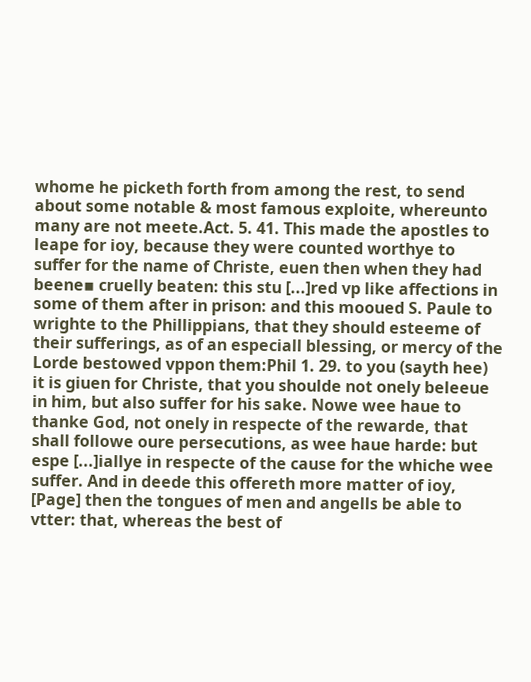whome he picketh forth from among the rest, to send about some notable & most famous exploite, whereunto many are not meete.Act. 5. 41. This made the apostles to leape for ioy, because they were counted worthye to suffer for the name of Christe, euen then when they had beene▪ cruelly beaten: this stu [...]red vp like affections in some of them after in prison: and this mooued S. Paule to wrighte to the Phillippians, that they should esteeme of their sufferings, as of an especiall blessing, or mercy of the Lorde bestowed vppon them:Phil 1. 29. to you (sayth hee) it is giuen for Christe, that you shoulde not onely beleeue in him, but also suffer for his sake. Nowe wee haue to thanke God, not onely in respecte of the rewarde, that shall followe oure persecutions, as wee haue harde: but espe [...]iallye in respecte of the cause for the whiche wee suffer. And in deede this offereth more matter of ioy, [Page] then the tongues of men and angells be able to vtter: that, whereas the best of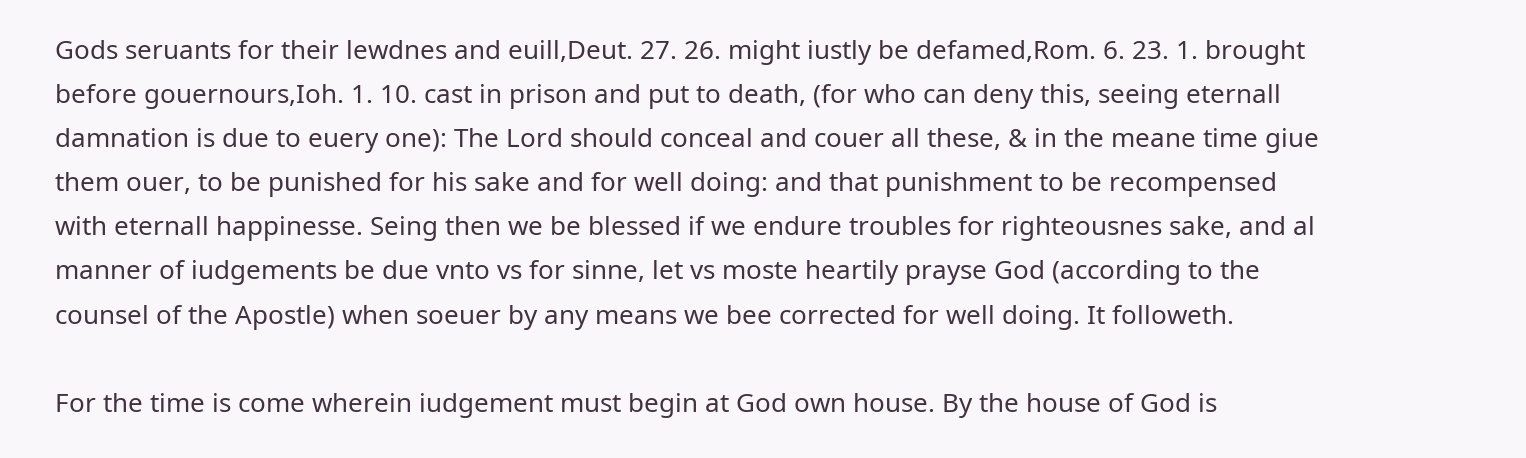Gods seruants for their lewdnes and euill,Deut. 27. 26. might iustly be defamed,Rom. 6. 23. 1. brought before gouernours,Ioh. 1. 10. cast in prison and put to death, (for who can deny this, seeing eternall damnation is due to euery one): The Lord should conceal and couer all these, & in the meane time giue them ouer, to be punished for his sake and for well doing: and that punishment to be recompensed with eternall happinesse. Seing then we be blessed if we endure troubles for righteousnes sake, and al manner of iudgements be due vnto vs for sinne, let vs moste heartily prayse God (according to the counsel of the Apostle) when soeuer by any means we bee corrected for well doing. It followeth.

For the time is come wherein iudgement must begin at God own house. By the house of God is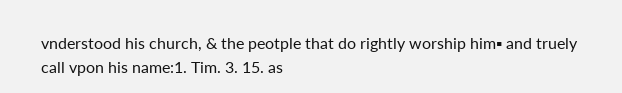vnderstood his church, & the peotple that do rightly worship him▪ and truely call vpon his name:1. Tim. 3. 15. as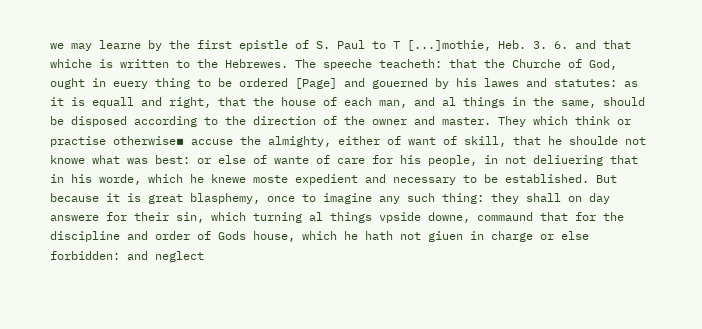we may learne by the first epistle of S. Paul to T [...]mothie, Heb. 3. 6. and that whiche is written to the Hebrewes. The speeche teacheth: that the Churche of God, ought in euery thing to be ordered [Page] and gouerned by his lawes and statutes: as it is equall and right, that the house of each man, and al things in the same, should be disposed according to the direction of the owner and master. They which think or practise otherwise▪ accuse the almighty, either of want of skill, that he shoulde not knowe what was best: or else of wante of care for his people, in not deliuering that in his worde, which he knewe moste expedient and necessary to be established. But because it is great blasphemy, once to imagine any such thing: they shall on day answere for their sin, which turning al things vpside downe, commaund that for the discipline and order of Gods house, which he hath not giuen in charge or else forbidden: and neglect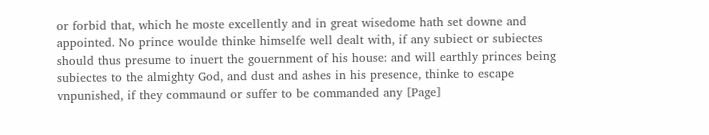or forbid that, which he moste excellently and in great wisedome hath set downe and appointed. No prince woulde thinke himselfe well dealt with, if any subiect or subiectes should thus presume to inuert the gouernment of his house: and will earthly princes being subiectes to the almighty God, and dust and ashes in his presence, thinke to escape vnpunished, if they commaund or suffer to be commanded any [Page]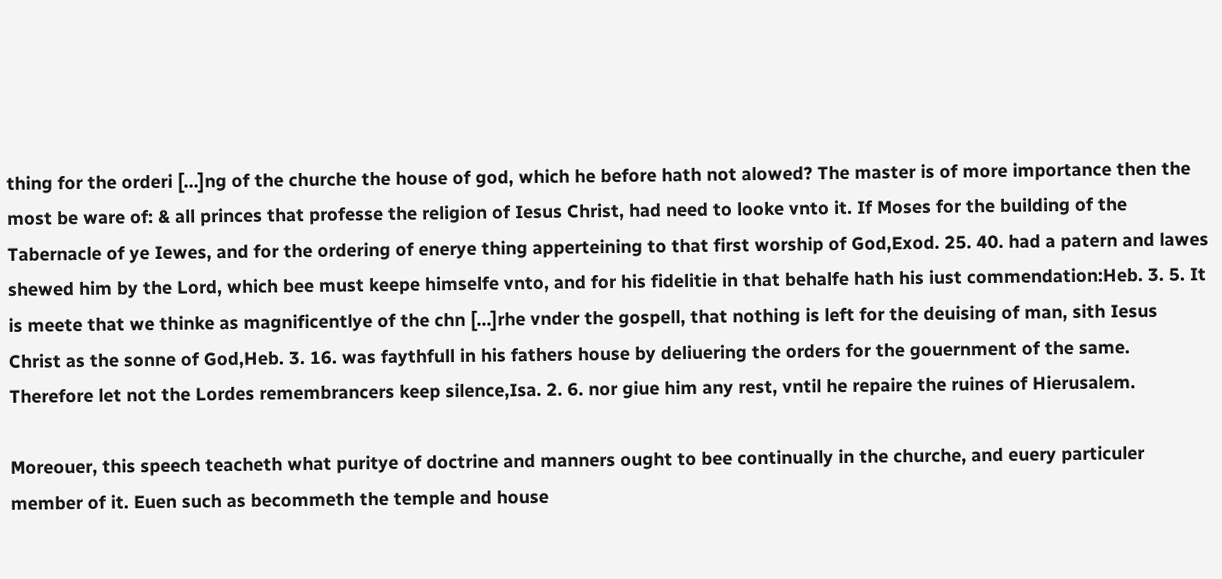thing for the orderi [...]ng of the churche the house of god, which he before hath not alowed? The master is of more importance then the most be ware of: & all princes that professe the religion of Iesus Christ, had need to looke vnto it. If Moses for the building of the Tabernacle of ye Iewes, and for the ordering of enerye thing apperteining to that first worship of God,Exod. 25. 40. had a patern and lawes shewed him by the Lord, which bee must keepe himselfe vnto, and for his fidelitie in that behalfe hath his iust commendation:Heb. 3. 5. It is meete that we thinke as magnificentlye of the chn [...]rhe vnder the gospell, that nothing is left for the deuising of man, sith Iesus Christ as the sonne of God,Heb. 3. 16. was faythfull in his fathers house by deliuering the orders for the gouernment of the same. Therefore let not the Lordes remembrancers keep silence,Isa. 2. 6. nor giue him any rest, vntil he repaire the ruines of Hierusalem.

Moreouer, this speech teacheth what puritye of doctrine and manners ought to bee continually in the churche, and euery particuler member of it. Euen such as becommeth the temple and house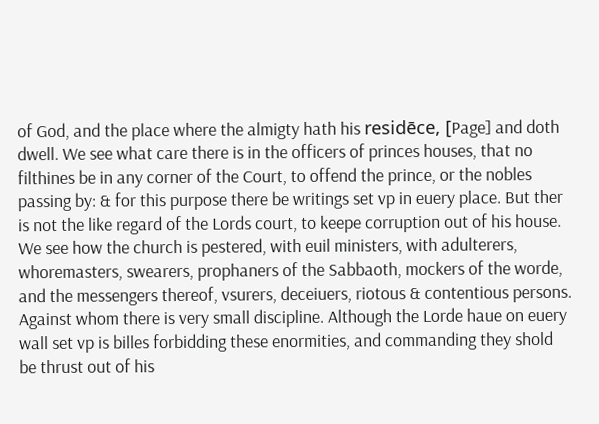of God, and the place where the almigty hath his residēce, [Page] and doth dwell. We see what care there is in the officers of princes houses, that no filthines be in any corner of the Court, to offend the prince, or the nobles passing by: & for this purpose there be writings set vp in euery place. But ther is not the like regard of the Lords court, to keepe corruption out of his house. We see how the church is pestered, with euil ministers, with adulterers, whoremasters, swearers, prophaners of the Sabbaoth, mockers of the worde, and the messengers thereof, vsurers, deceiuers, riotous & contentious persons. Against whom there is very small discipline. Although the Lorde haue on euery wall set vp is billes forbidding these enormities, and commanding they shold be thrust out of his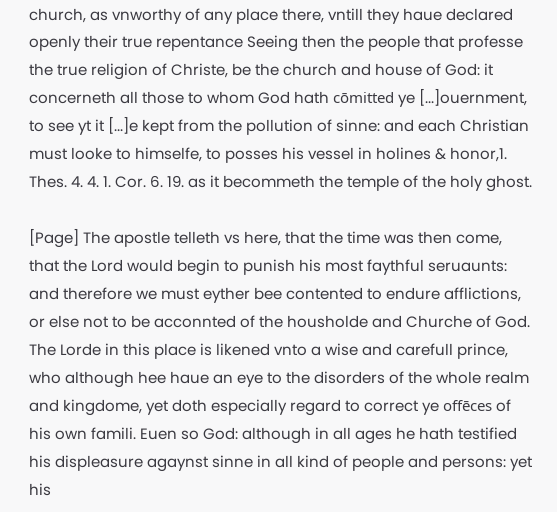church, as vnworthy of any place there, vntill they haue declared openly their true repentance Seeing then the people that professe the true religion of Christe, be the church and house of God: it concerneth all those to whom God hath cōmitted ye [...]ouernment, to see yt it [...]e kept from the pollution of sinne: and each Christian must looke to himselfe, to posses his vessel in holines & honor,1. Thes. 4. 4. 1. Cor. 6. 19. as it becommeth the temple of the holy ghost.

[Page] The apostle telleth vs here, that the time was then come, that the Lord would begin to punish his most faythful seruaunts: and therefore we must eyther bee contented to endure afflictions, or else not to be acconnted of the housholde and Churche of God. The Lorde in this place is likened vnto a wise and carefull prince, who although hee haue an eye to the disorders of the whole realm and kingdome, yet doth especially regard to correct ye offēces of his own famili. Euen so God: although in all ages he hath testified his displeasure agaynst sinne in all kind of people and persons: yet his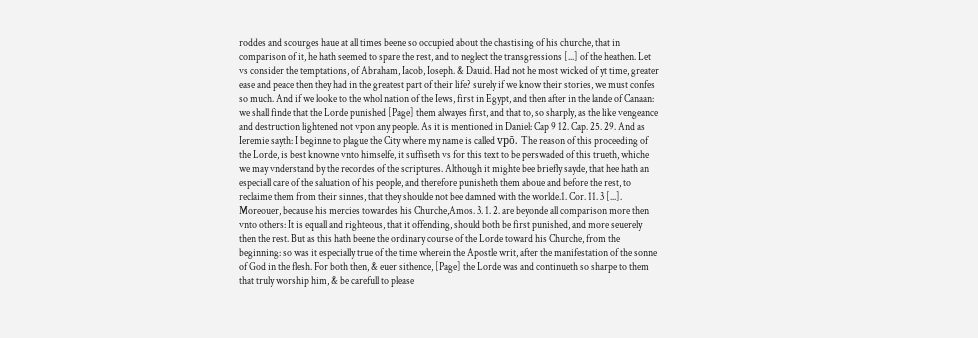roddes and scourges haue at all times beene so occupied about the chastising of his churche, that in comparison of it, he hath seemed to spare the rest, and to neglect the transgressions [...] of the heathen. Let vs consider the temptations, of Abraham, Iacob, Ioseph. & Dauid. Had not he most wicked of yt time, greater ease and peace then they had in the greatest part of their life? surely if we know their stories, we must confes so much. And if we looke to the whol nation of the Iews, first in Egypt, and then after in the lande of Canaan: we shall finde that the Lorde punished [Page] them alwayes first, and that to, so sharply, as the like vengeance and destruction lightened not vpon any people. As it is mentioned in Daniel: Cap 9 12. Cap. 25. 29. And as Ieremie sayth: I beginne to plague the City where my name is called vpō. The reason of this proceeding of the Lorde, is best knowne vnto himselfe, it suffiseth vs for this text to be perswaded of this trueth, whiche we may vnderstand by the recordes of the scriptures. Although it mighte bee briefly sayde, that hee hath an especiall care of the saluation of his people, and therefore punisheth them aboue and before the rest, to reclaime them from their sinnes, that they shoulde not bee damned with the worlde.1. Cor. 11. 3 [...]. Moreouer, because his mercies towardes his Churche,Amos. 3. 1. 2. are beyonde all comparison more then vnto others: It is equall and righteous, that it offending, should both be first punished, and more seuerely then the rest. But as this hath beene the ordinary course of the Lorde toward his Churche, from the beginning: so was it especially true of the time wherein the Apostle writ, after the manifestation of the sonne of God in the flesh. For both then, & euer sithence, [Page] the Lorde was and continueth so sharpe to them that truly worship him, & be carefull to please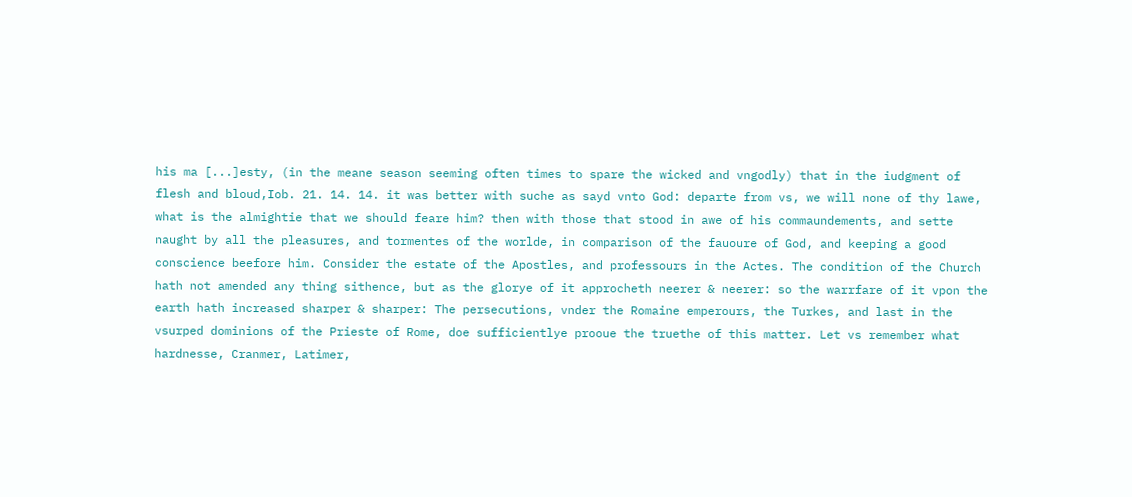his ma [...]esty, (in the meane season seeming often times to spare the wicked and vngodly) that in the iudgment of flesh and bloud,Iob. 21. 14. 14. it was better with suche as sayd vnto God: departe from vs, we will none of thy lawe, what is the almightie that we should feare him? then with those that stood in awe of his commaundements, and sette naught by all the pleasures, and tormentes of the worlde, in comparison of the fauoure of God, and keeping a good conscience beefore him. Consider the estate of the Apostles, and professours in the Actes. The condition of the Church hath not amended any thing sithence, but as the glorye of it approcheth neerer & neerer: so the warrfare of it vpon the earth hath increased sharper & sharper: The persecutions, vnder the Romaine emperours, the Turkes, and last in the vsurped dominions of the Prieste of Rome, doe sufficientlye prooue the truethe of this matter. Let vs remember what hardnesse, Cranmer, Latimer,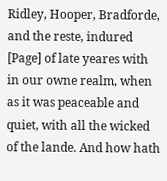Ridley, Hooper, Bradforde, and the reste, indured [Page] of late yeares with in our owne realm, when as it was peaceable and quiet, with all the wicked of the lande. And how hath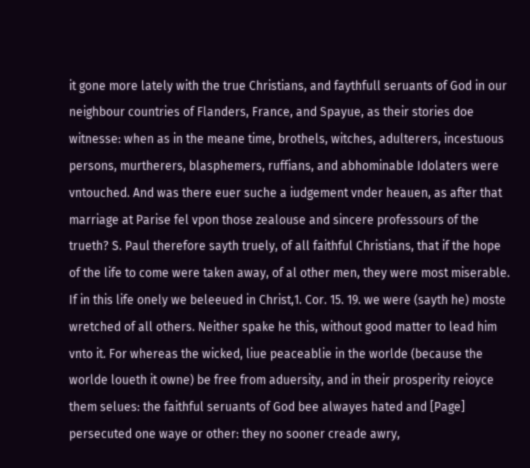it gone more lately with the true Christians, and faythfull seruants of God in our neighbour countries of Flanders, France, and Spayue, as their stories doe witnesse: when as in the meane time, brothels, witches, adulterers, incestuous persons, murtherers, blasphemers, ruffians, and abhominable Idolaters were vntouched. And was there euer suche a iudgement vnder heauen, as after that marriage at Parise fel vpon those zealouse and sincere professours of the trueth? S. Paul therefore sayth truely, of all faithful Christians, that if the hope of the life to come were taken away, of al other men, they were most miserable. If in this life onely we beleeued in Christ,1. Cor. 15. 19. we were (sayth he) moste wretched of all others. Neither spake he this, without good matter to lead him vnto it. For whereas the wicked, liue peaceablie in the worlde (because the worlde loueth it owne) be free from aduersity, and in their prosperity reioyce them selues: the faithful seruants of God bee alwayes hated and [Page] persecuted one waye or other: they no sooner creade awry,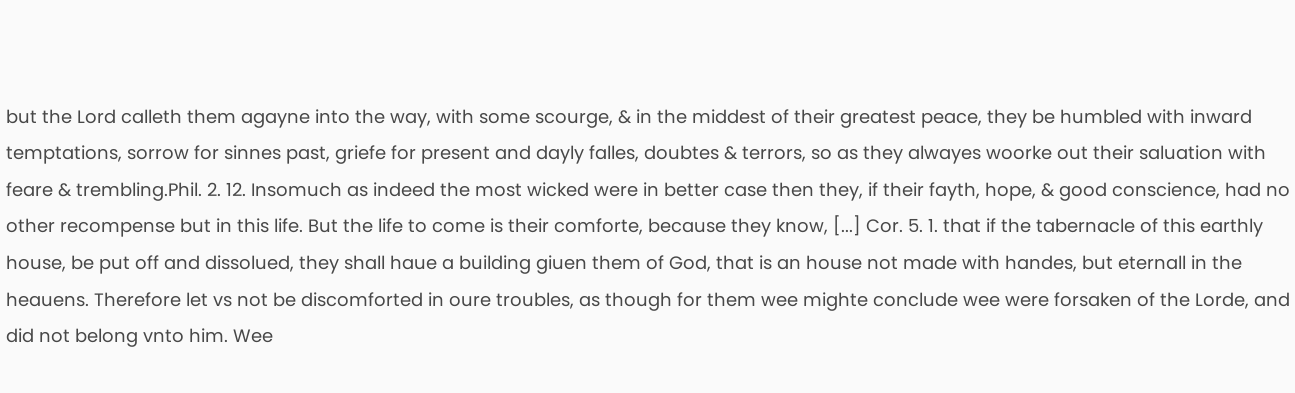but the Lord calleth them agayne into the way, with some scourge, & in the middest of their greatest peace, they be humbled with inward temptations, sorrow for sinnes past, griefe for present and dayly falles, doubtes & terrors, so as they alwayes woorke out their saluation with feare & trembling.Phil. 2. 12. Insomuch as indeed the most wicked were in better case then they, if their fayth, hope, & good conscience, had no other recompense but in this life. But the life to come is their comforte, because they know, [...] Cor. 5. 1. that if the tabernacle of this earthly house, be put off and dissolued, they shall haue a building giuen them of God, that is an house not made with handes, but eternall in the heauens. Therefore let vs not be discomforted in oure troubles, as though for them wee mighte conclude wee were forsaken of the Lorde, and did not belong vnto him. Wee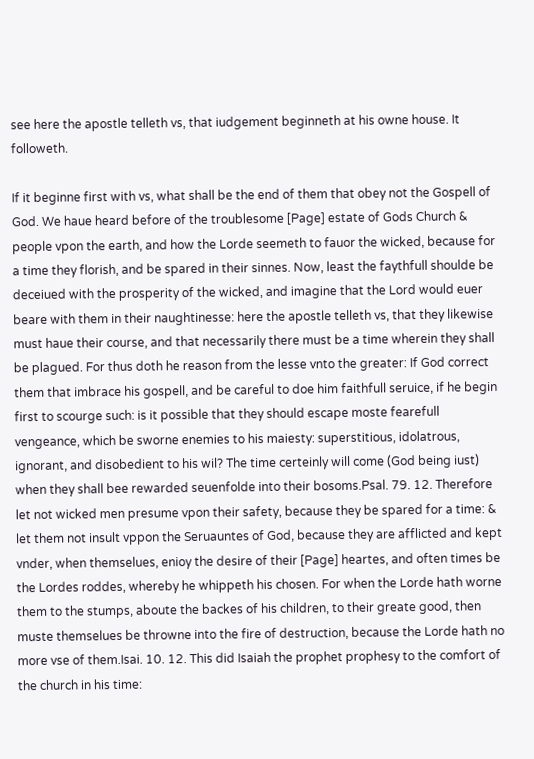see here the apostle telleth vs, that iudgement beginneth at his owne house. It followeth.

If it beginne first with vs, what shall be the end of them that obey not the Gospell of God. We haue heard before of the troublesome [Page] estate of Gods Church & people vpon the earth, and how the Lorde seemeth to fauor the wicked, because for a time they florish, and be spared in their sinnes. Now, least the faythfull shoulde be deceiued with the prosperity of the wicked, and imagine that the Lord would euer beare with them in their naughtinesse: here the apostle telleth vs, that they likewise must haue their course, and that necessarily there must be a time wherein they shall be plagued. For thus doth he reason from the lesse vnto the greater: If God correct them that imbrace his gospell, and be careful to doe him faithfull seruice, if he begin first to scourge such: is it possible that they should escape moste fearefull vengeance, which be sworne enemies to his maiesty: superstitious, idolatrous, ignorant, and disobedient to his wil? The time certeinly will come (God being iust) when they shall bee rewarded seuenfolde into their bosoms.Psal. 79. 12. Therefore let not wicked men presume vpon their safety, because they be spared for a time: & let them not insult vppon the Seruauntes of God, because they are afflicted and kept vnder, when themselues, enioy the desire of their [Page] heartes, and often times be the Lordes roddes, whereby he whippeth his chosen. For when the Lorde hath worne them to the stumps, aboute the backes of his children, to their greate good, then muste themselues be throwne into the fire of destruction, because the Lorde hath no more vse of them.Isai. 10. 12. This did Isaiah the prophet prophesy to the comfort of the church in his time: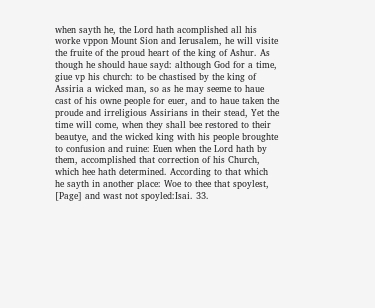when sayth he, the Lord hath acomplished all his worke vppon Mount Sion and Ierusalem, he will visite the fruite of the proud heart of the king of Ashur. As though he should haue sayd: although God for a time, giue vp his church: to be chastised by the king of Assiria a wicked man, so as he may seeme to haue cast of his owne people for euer, and to haue taken the proude and irreligious Assirians in their stead, Yet the time will come, when they shall bee restored to their beautye, and the wicked king with his people broughte to confusion and ruine: Euen when the Lord hath by them, accomplished that correction of his Church, which hee hath determined. According to that which he sayth in another place: Woe to thee that spoylest, [Page] and wast not spoyled:Isai. 33.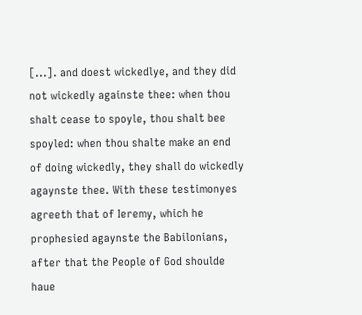[...]. and doest wickedlye, and they did not wickedly againste thee: when thou shalt cease to spoyle, thou shalt bee spoyled: when thou shalte make an end of doing wickedly, they shall do wickedly agaynste thee. With these testimonyes agreeth that of Ieremy, which he prophesied agaynste the Babilonians, after that the People of God shoulde haue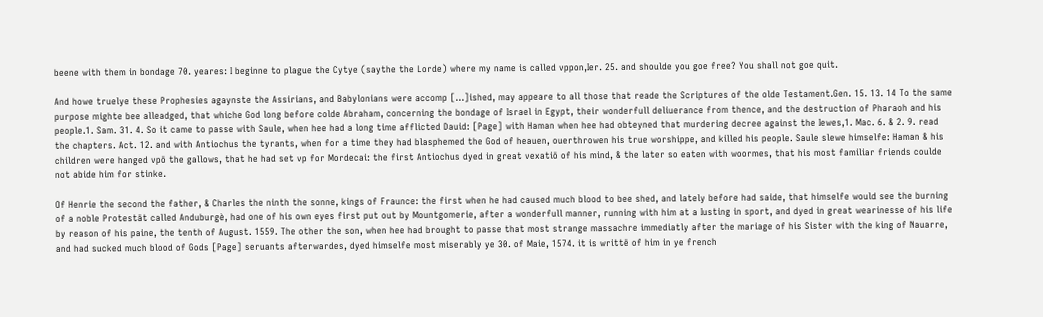beene with them in bondage 70. yeares: I beginne to plague the Cytye (saythe the Lorde) where my name is called vppon,Ier. 25. and shoulde you goe free? You shall not goe quit.

And howe truelye these Prophesies agaynste the Assirians, and Babylonians were accomp [...]ished, may appeare to all those that reade the Scriptures of the olde Testament.Gen. 15. 13. 14 To the same purpose mighte bee alleadged, that whiche God long before colde Abraham, concerning the bondage of Israel in Egypt, their wonderfull deliuerance from thence, and the destruction of Pharaoh and his people.1. Sam. 31. 4. So it came to passe with Saule, when hee had a long time afflicted Dauid: [Page] with Haman when hee had obteyned that murdering decree against the Iewes,1. Mac. 6. & 2. 9. read the chapters. Act. 12. and with Antiochus the tyrants, when for a time they had blasphemed the God of heauen, ouerthrowen his true worshippe, and killed his people. Saule slewe himselfe: Haman & his children were hanged vpō the gallows, that he had set vp for Mordecai: the first Antiochus dyed in great vexatiō of his mind, & the later so eaten with woormes, that his most familiar friends coulde not abide him for stinke.

Of Henrie the second the father, & Charles the ninth the sonne, kings of Fraunce: the first when he had caused much blood to bee shed, and lately before had saide, that himselfe would see the burning of a noble Protestāt called Anduburgè, had one of his own eyes first put out by Mountgomerie, after a wonderfull manner, running with him at a Iusting in sport, and dyed in great wearinesse of his life by reason of his paine, the tenth of August. 1559. The other the son, when hee had brought to passe that most strange massachre immediatly after the mariage of his Sister with the king of Nauarre, and had sucked much blood of Gods [Page] seruants afterwardes, dyed himselfe most miserably ye 30. of Maie, 1574. it is writtē of him in ye french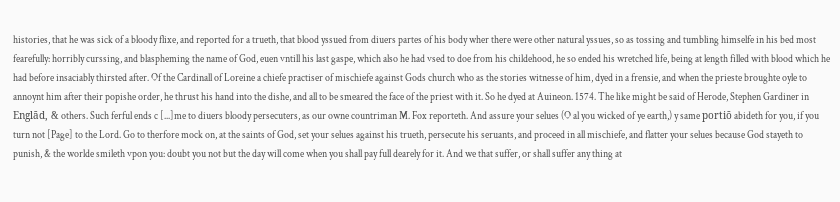histories, that he was sick of a bloody flixe, and reported for a trueth, that blood yssued from diuers partes of his body wher there were other natural yssues, so as tossing and tumbling himselfe in his bed most fearefully: horribly curssing, and blaspheming the name of God, euen vntill his last gaspe, which also he had vsed to doe from his childehood, he so ended his wretched life, being at length filled with blood which he had before insaciably thirsted after. Of the Cardinall of Loreine a chiefe practiser of mischiefe against Gods church who as the stories witnesse of him, dyed in a frensie, and when the prieste broughte oyle to annoynt him after their popishe order, he thrust his hand into the dishe, and all to be smeared the face of the priest with it. So he dyed at Auineon. 1574. The like might be said of Herode, Stephen Gardiner in Englād, & others. Such ferful ends c [...]me to diuers bloody persecuters, as our owne countriman M. Fox reporteth. And assure your selues (O al you wicked of ye earth,) y same portiō abideth for you, if you turn not [Page] to the Lord. Go to therfore mock on, at the saints of God, set your selues against his trueth, persecute his seruants, and proceed in all mischiefe, and flatter your selues because God stayeth to punish, & the worlde smileth vpon you: doubt you not but the day will come when you shall pay full dearely for it. And we that suffer, or shall suffer any thing at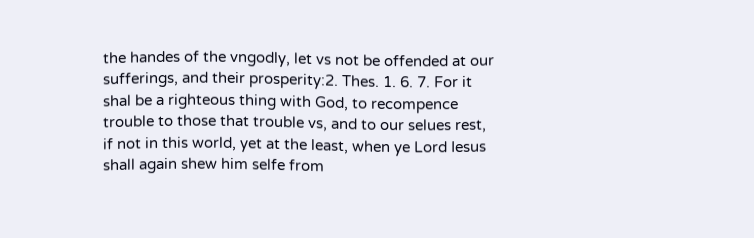the handes of the vngodly, let vs not be offended at our sufferings, and their prosperity:2. Thes. 1. 6. 7. For it shal be a righteous thing with God, to recompence trouble to those that trouble vs, and to our selues rest, if not in this world, yet at the least, when ye Lord Iesus shall again shew him selfe from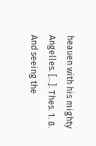heauen with his mighty Angelles. [...]. Thes. 1. 8. And seeing the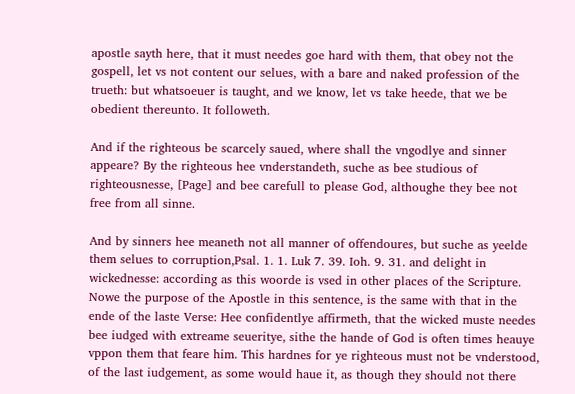apostle sayth here, that it must needes goe hard with them, that obey not the gospell, let vs not content our selues, with a bare and naked profession of the trueth: but whatsoeuer is taught, and we know, let vs take heede, that we be obedient thereunto. It followeth.

And if the righteous be scarcely saued, where shall the vngodlye and sinner appeare? By the righteous hee vnderstandeth, suche as bee studious of righteousnesse, [Page] and bee carefull to please God, althoughe they bee not free from all sinne.

And by sinners hee meaneth not all manner of offendoures, but suche as yeelde them selues to corruption,Psal. 1. 1. Luk 7. 39. Ioh. 9. 31. and delight in wickednesse: according as this woorde is vsed in other places of the Scripture. Nowe the purpose of the Apostle in this sentence, is the same with that in the ende of the laste Verse: Hee confidentlye affirmeth, that the wicked muste needes bee iudged with extreame seueritye, sithe the hande of God is often times heauye vppon them that feare him. This hardnes for ye righteous must not be vnderstood, of the last iudgement, as some would haue it, as though they should not there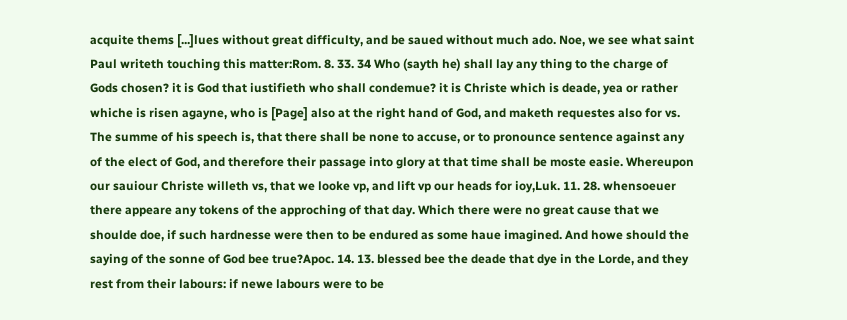acquite thems [...]lues without great difficulty, and be saued without much ado. Noe, we see what saint Paul writeth touching this matter:Rom. 8. 33. 34 Who (sayth he) shall lay any thing to the charge of Gods chosen? it is God that iustifieth who shall condemue? it is Christe which is deade, yea or rather whiche is risen agayne, who is [Page] also at the right hand of God, and maketh requestes also for vs. The summe of his speech is, that there shall be none to accuse, or to pronounce sentence against any of the elect of God, and therefore their passage into glory at that time shall be moste easie. Whereupon our sauiour Christe willeth vs, that we looke vp, and lift vp our heads for ioy,Luk. 11. 28. whensoeuer there appeare any tokens of the approching of that day. Which there were no great cause that we shoulde doe, if such hardnesse were then to be endured as some haue imagined. And howe should the saying of the sonne of God bee true?Apoc. 14. 13. blessed bee the deade that dye in the Lorde, and they rest from their labours: if newe labours were to be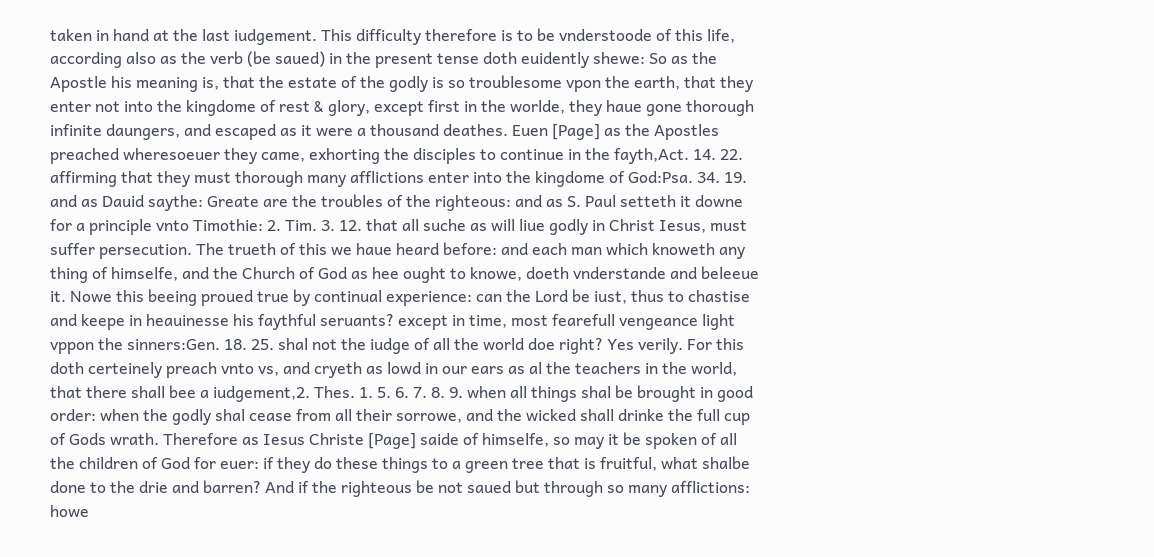taken in hand at the last iudgement. This difficulty therefore is to be vnderstoode of this life, according also as the verb (be saued) in the present tense doth euidently shewe: So as the Apostle his meaning is, that the estate of the godly is so troublesome vpon the earth, that they enter not into the kingdome of rest & glory, except first in the worlde, they haue gone thorough infinite daungers, and escaped as it were a thousand deathes. Euen [Page] as the Apostles preached wheresoeuer they came, exhorting the disciples to continue in the fayth,Act. 14. 22. affirming that they must thorough many afflictions enter into the kingdome of God:Psa. 34. 19. and as Dauid saythe: Greate are the troubles of the righteous: and as S. Paul setteth it downe for a principle vnto Timothie: 2. Tim. 3. 12. that all suche as will liue godly in Christ Iesus, must suffer persecution. The trueth of this we haue heard before: and each man which knoweth any thing of himselfe, and the Church of God as hee ought to knowe, doeth vnderstande and beleeue it. Nowe this beeing proued true by continual experience: can the Lord be iust, thus to chastise and keepe in heauinesse his faythful seruants? except in time, most fearefull vengeance light vppon the sinners:Gen. 18. 25. shal not the iudge of all the world doe right? Yes verily. For this doth certeinely preach vnto vs, and cryeth as lowd in our ears as al the teachers in the world, that there shall bee a iudgement,2. Thes. 1. 5. 6. 7. 8. 9. when all things shal be brought in good order: when the godly shal cease from all their sorrowe, and the wicked shall drinke the full cup of Gods wrath. Therefore as Iesus Christe [Page] saide of himselfe, so may it be spoken of all the children of God for euer: if they do these things to a green tree that is fruitful, what shalbe done to the drie and barren? And if the righteous be not saued but through so many afflictions: howe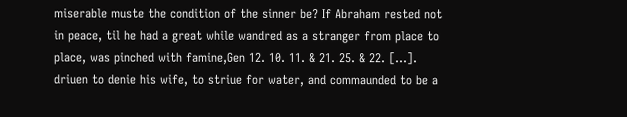miserable muste the condition of the sinner be? If Abraham rested not in peace, til he had a great while wandred as a stranger from place to place, was pinched with famine,Gen 12. 10. 11. & 21. 25. & 22. [...]. driuen to denie his wife, to striue for water, and commaunded to be a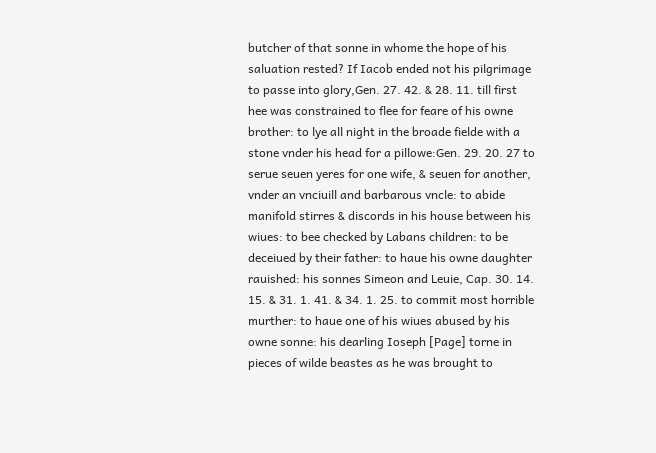butcher of that sonne in whome the hope of his saluation rested? If Iacob ended not his pilgrimage to passe into glory,Gen. 27. 42. & 28. 11. till first hee was constrained to flee for feare of his owne brother: to lye all night in the broade fielde with a stone vnder his head for a pillowe:Gen. 29. 20. 27 to serue seuen yeres for one wife, & seuen for another, vnder an vnciuill and barbarous vncle: to abide manifold stirres & discords in his house between his wiues: to bee checked by Labans children: to be deceiued by their father: to haue his owne daughter rauished: his sonnes Simeon and Leuie, Cap. 30. 14. 15. & 31. 1. 41. & 34. 1. 25. to commit most horrible murther: to haue one of his wiues abused by his owne sonne: his dearling Ioseph [Page] torne in pieces of wilde beastes as he was brought to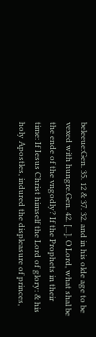beleeue:Gen. 35. 12 & 37. 32. and in his olde age to be vexed with hungre.Gen. 42. [...]. O Lord, what shal be the ende of the vngodly? If the Prophets in their time: If Iesus Christ himself the Lord of glory: & his holy Apostles, indured the displeasure of princes,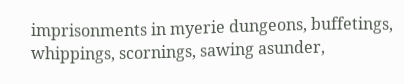imprisonments in myerie dungeons, buffetings, whippings, scornings, sawing asunder,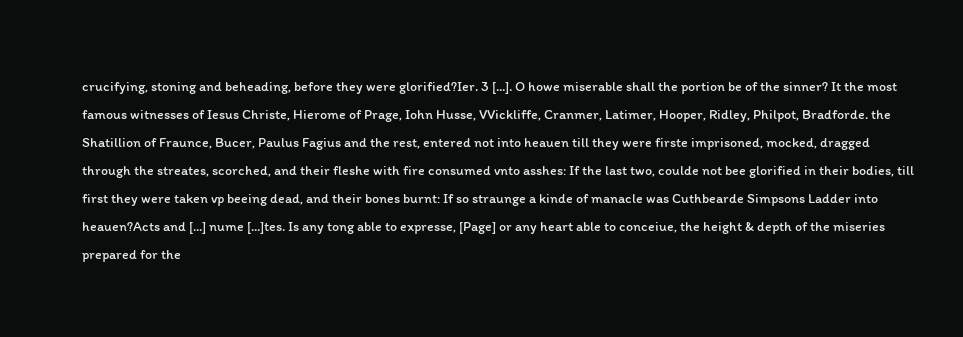crucifying, stoning and beheading, before they were glorified?Ier. 3 [...]. O howe miserable shall the portion be of the sinner? It the most famous witnesses of Iesus Christe, Hierome of Prage, Iohn Husse, VVickliffe, Cranmer, Latimer, Hooper, Ridley, Philpot, Bradforde. the Shatillion of Fraunce, Bucer, Paulus Fagius and the rest, entered not into heauen till they were firste imprisoned, mocked, dragged through the streates, scorched, and their fleshe with fire consumed vnto asshes: If the last two, coulde not bee glorified in their bodies, till first they were taken vp beeing dead, and their bones burnt: If so straunge a kinde of manacle was Cuthbearde Simpsons Ladder into heauen?Acts and [...] nume [...]tes. Is any tong able to expresse, [Page] or any heart able to conceiue, the height & depth of the miseries prepared for the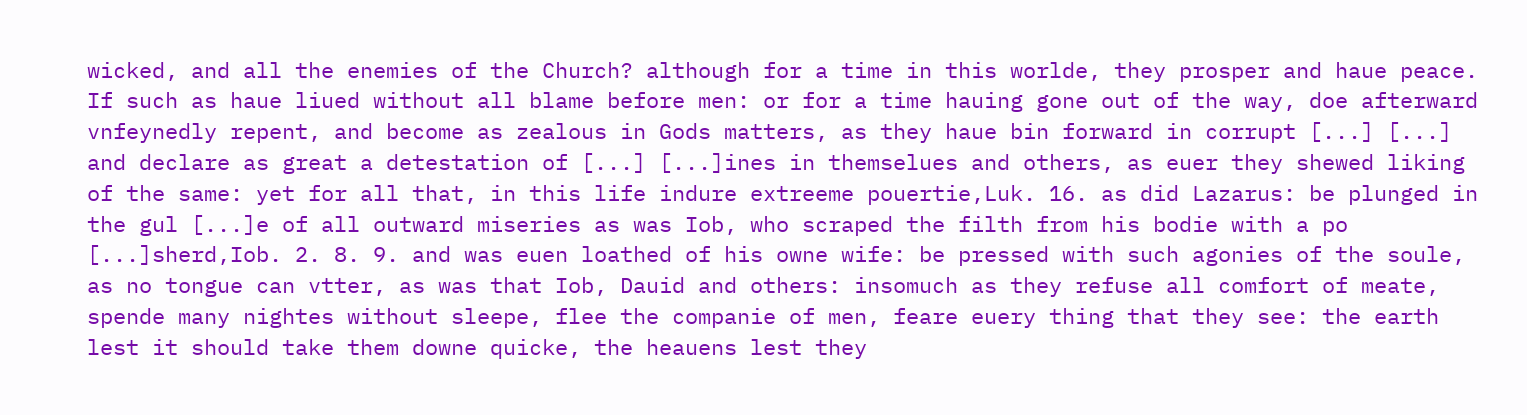wicked, and all the enemies of the Church? although for a time in this worlde, they prosper and haue peace. If such as haue liued without all blame before men: or for a time hauing gone out of the way, doe afterward vnfeynedly repent, and become as zealous in Gods matters, as they haue bin forward in corrupt [...] [...] and declare as great a detestation of [...] [...]ines in themselues and others, as euer they shewed liking of the same: yet for all that, in this life indure extreeme pouertie,Luk. 16. as did Lazarus: be plunged in the gul [...]e of all outward miseries as was Iob, who scraped the filth from his bodie with a po [...]sherd,Iob. 2. 8. 9. and was euen loathed of his owne wife: be pressed with such agonies of the soule, as no tongue can vtter, as was that Iob, Dauid and others: insomuch as they refuse all comfort of meate, spende many nightes without sleepe, flee the companie of men, feare euery thing that they see: the earth lest it should take them downe quicke, the heauens lest they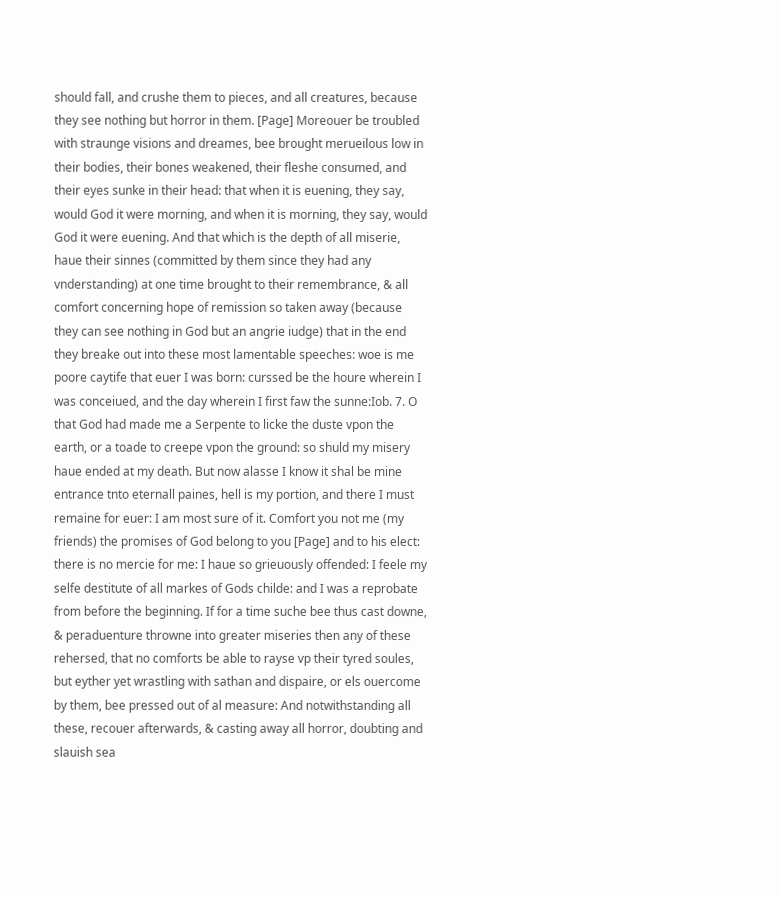should fall, and crushe them to pieces, and all creatures, because they see nothing but horror in them. [Page] Moreouer be troubled with straunge visions and dreames, bee brought merueilous low in their bodies, their bones weakened, their fleshe consumed, and their eyes sunke in their head: that when it is euening, they say, would God it were morning, and when it is morning, they say, would God it were euening. And that which is the depth of all miserie, haue their sinnes (committed by them since they had any vnderstanding) at one time brought to their remembrance, & all comfort concerning hope of remission so taken away (because they can see nothing in God but an angrie iudge) that in the end they breake out into these most lamentable speeches: woe is me poore caytife that euer I was born: curssed be the houre wherein I was conceiued, and the day wherein I first faw the sunne:Iob. 7. O that God had made me a Serpente to licke the duste vpon the earth, or a toade to creepe vpon the ground: so shuld my misery haue ended at my death. But now alasse I know it shal be mine entrance tnto eternall paines, hell is my portion, and there I must remaine for euer: I am most sure of it. Comfort you not me (my friends) the promises of God belong to you [Page] and to his elect: there is no mercie for me: I haue so grieuously offended: I feele my selfe destitute of all markes of Gods childe: and I was a reprobate from before the beginning. If for a time suche bee thus cast downe, & peraduenture throwne into greater miseries then any of these rehersed, that no comforts be able to rayse vp their tyred soules, but eyther yet wrastling with sathan and dispaire, or els ouercome by them, bee pressed out of al measure: And notwithstanding all these, recouer afterwards, & casting away all horror, doubting and slauish sea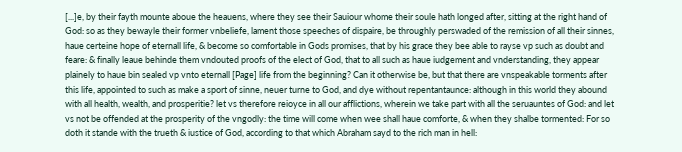[...]e, by their fayth mounte aboue the heauens, where they see their Sauiour whome their soule hath longed after, sitting at the right hand of God: so as they bewayle their former vnbeliefe, lament those speeches of dispaire, be throughly perswaded of the remission of all their sinnes, haue certeine hope of eternall life, & become so comfortable in Gods promises, that by his grace they bee able to rayse vp such as doubt and feare: & finally leaue behinde them vndouted proofs of the elect of God, that to all such as haue iudgement and vnderstanding, they appear plainely to haue bin sealed vp vnto eternall [Page] life from the beginning? Can it otherwise be, but that there are vnspeakable torments after this life, appointed to such as make a sport of sinne, neuer turne to God, and dye without repentantaunce: although in this world they abound with all health, wealth, and prosperitie? let vs therefore reioyce in all our afflictions, wherein we take part with all the seruauntes of God: and let vs not be offended at the prosperity of the vngodly: the time will come when wee shall haue comforte, & when they shalbe tormented: For so doth it stande with the trueth & iustice of God, according to that which Abraham sayd to the rich man in hell: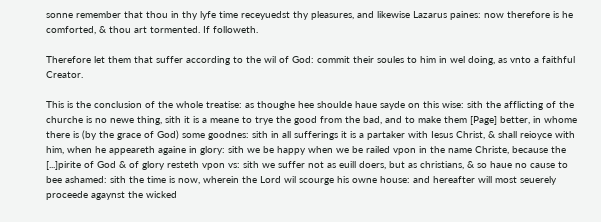sonne remember that thou in thy lyfe time receyuedst thy pleasures, and likewise Lazarus paines: now therefore is he comforted, & thou art tormented. If followeth.

Therefore let them that suffer according to the wil of God: commit their soules to him in wel doing, as vnto a faithful Creator.

This is the conclusion of the whole treatise: as thoughe hee shoulde haue sayde on this wise: sith the afflicting of the churche is no newe thing, sith it is a meane to trye the good from the bad, and to make them [Page] better, in whome there is (by the grace of God) some goodnes: sith in all sufferings it is a partaker with Iesus Christ, & shall reioyce with him, when he appeareth againe in glory: sith we be happy when we be railed vpon in the name Christe, because the [...]pirite of God & of glory resteth vpon vs: sith we suffer not as euill doers, but as christians, & so haue no cause to bee ashamed: sith the time is now, wherein the Lord wil scourge his owne house: and hereafter will most seuerely proceede agaynst the wicked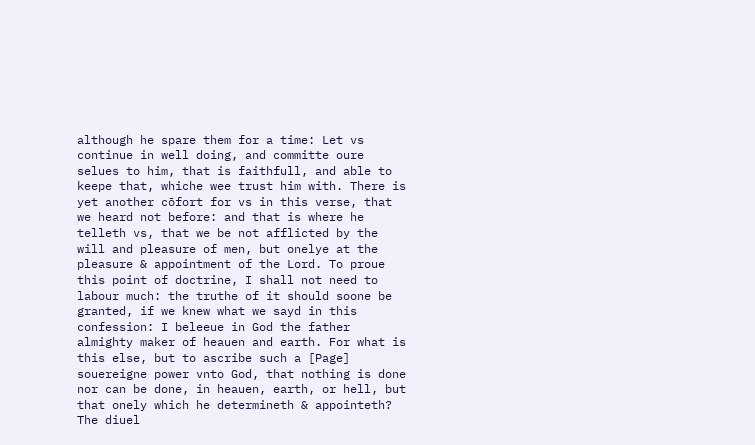although he spare them for a time: Let vs continue in well doing, and committe oure selues to him, that is faithfull, and able to keepe that, whiche wee trust him with. There is yet another cōfort for vs in this verse, that we heard not before: and that is where he telleth vs, that we be not afflicted by the will and pleasure of men, but onelye at the pleasure & appointment of the Lord. To proue this point of doctrine, I shall not need to labour much: the truthe of it should soone be granted, if we knew what we sayd in this confession: I beleeue in God the father almighty maker of heauen and earth. For what is this else, but to ascribe such a [Page] souereigne power vnto God, that nothing is done nor can be done, in heauen, earth, or hell, but that onely which he determineth & appointeth? The diuel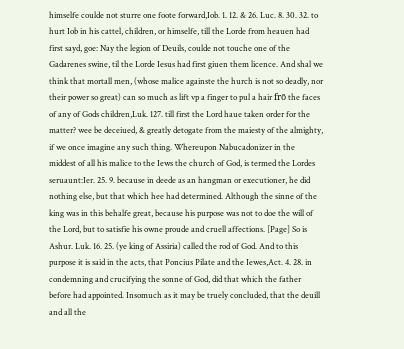himselfe coulde not sturre one foote forward,Iob. 1. 12. & 26. Luc. 8. 30. 32. to hurt Iob in his cattel, children, or himselfe, till the Lorde from heauen had first sayd, goe: Nay the legion of Deuils, coulde not touche one of the Gadarenes swine, til the Lorde Iesus had first giuen them licence. And shal we think that mortall men, (whose malice againste the hurch is not so deadly, nor their power so great) can so much as lift vp a finger to pul a hair frō the faces of any of Gods children,Luk. 127. till first the Lord haue taken order for the matter? wee be deceiued, & greatly detogate from the maiesty of the almighty, if we once imagine any such thing. Whereupon Nabucadonizer in the middest of all his malice to the Iews the church of God, is termed the Lordes seruaunt:Ier. 25. 9. because in deede as an hangman or executioner, he did nothing else, but that which hee had determined. Although the sinne of the king was in this behalfe great, because his purpose was not to doe the will of the Lord, but to satisfie his owne proude and cruell affections. [Page] So is Ashur. Luk. 16. 25. (ye king of Assiria) called the rod of God. And to this purpose it is said in the acts, that Poncius Pilate and the Iewes,Act. 4. 28. in condemning and crucifying the sonne of God, did that which the father before had appointed. Insomuch as it may be truely concluded, that the deuill and all the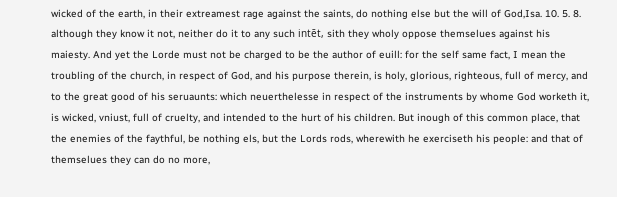wicked of the earth, in their extreamest rage against the saints, do nothing else but the will of God,Isa. 10. 5. 8. although they know it not, neither do it to any such intēt, sith they wholy oppose themselues against his maiesty. And yet the Lorde must not be charged to be the author of euill: for the self same fact, I mean the troubling of the church, in respect of God, and his purpose therein, is holy, glorious, righteous, full of mercy, and to the great good of his seruaunts: which neuerthelesse in respect of the instruments by whome God worketh it, is wicked, vniust, full of cruelty, and intended to the hurt of his children. But inough of this common place, that the enemies of the faythful, be nothing els, but the Lords rods, wherewith he exerciseth his people: and that of themselues they can do no more,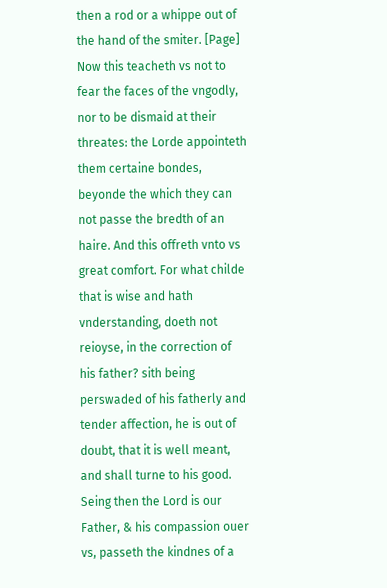then a rod or a whippe out of the hand of the smiter. [Page] Now this teacheth vs not to fear the faces of the vngodly, nor to be dismaid at their threates: the Lorde appointeth them certaine bondes, beyonde the which they can not passe the bredth of an haire. And this offreth vnto vs great comfort. For what childe that is wise and hath vnderstanding, doeth not reioyse, in the correction of his father? sith being perswaded of his fatherly and tender affection, he is out of doubt, that it is well meant, and shall turne to his good. Seing then the Lord is our Father, & his compassion ouer vs, passeth the kindnes of a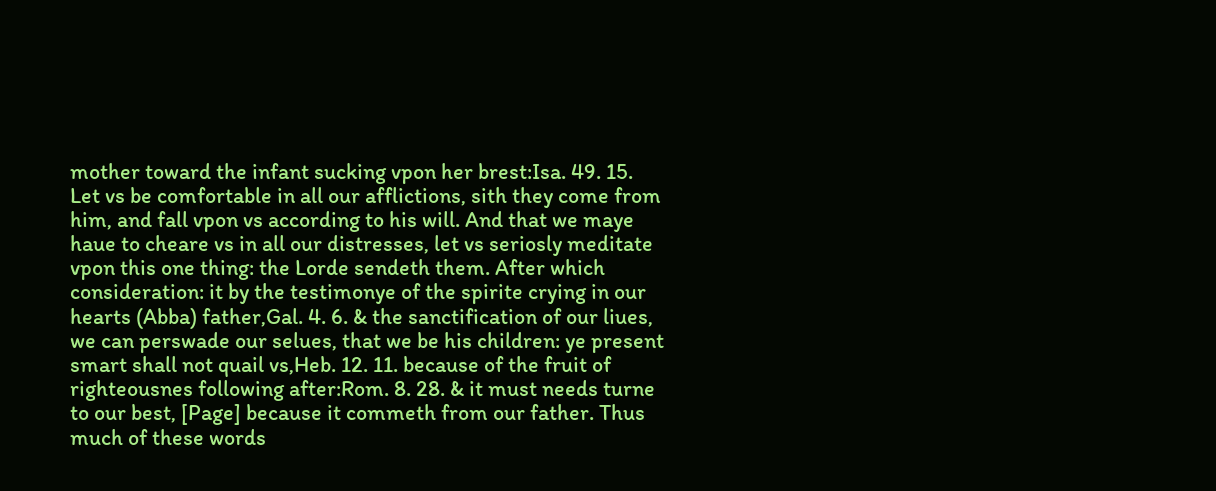mother toward the infant sucking vpon her brest:Isa. 49. 15. Let vs be comfortable in all our afflictions, sith they come from him, and fall vpon vs according to his will. And that we maye haue to cheare vs in all our distresses, let vs seriosly meditate vpon this one thing: the Lorde sendeth them. After which consideration: it by the testimonye of the spirite crying in our hearts (Abba) father,Gal. 4. 6. & the sanctification of our liues, we can perswade our selues, that we be his children: ye present smart shall not quail vs,Heb. 12. 11. because of the fruit of righteousnes following after:Rom. 8. 28. & it must needs turne to our best, [Page] because it commeth from our father. Thus much of these words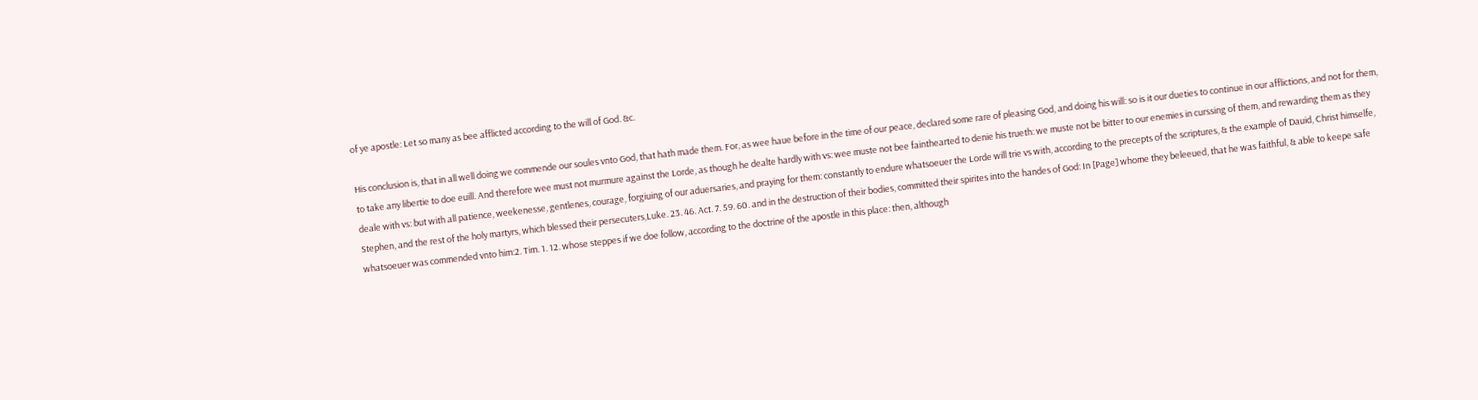of ye apostle: Let so many as bee afflicted according to the will of God. &c.

His conclusion is, that in all well doing we commende our soules vnto God, that hath made them. For, as wee haue before in the time of our peace, declared some rare of pleasing God, and doing his will: so is it our dueties to continue in our afflictions, and not for them, to take any libertie to doe euill. And therefore wee must not murmure against the Lorde, as though he dealte hardly with vs: wee muste not bee fainthearted to denie his trueth: we muste not be bitter to our enemies in curssing of them, and rewarding them as they deale with vs: but with all patience, weekenesse, gentlenes, courage, forgiuing of our aduersaries, and praying for them: constantly to endure whatsoeuer the Lorde will trie vs with, according to the precepts of the scriptures, & the example of Dauid, Christ himselfe, Stephen, and the rest of the holy martyrs, which blessed their persecuters,Luke. 23. 46. Act. 7. 59. 60. and in the destruction of their bodies, committed their spirites into the handes of God: In [Page] whome they beleeued, that he was faithful, & able to keepe safe whatsoeuer was commended vnto him:2. Tim. 1. 12. whose steppes if we doe follow, according to the doctrine of the apostle in this place: then, although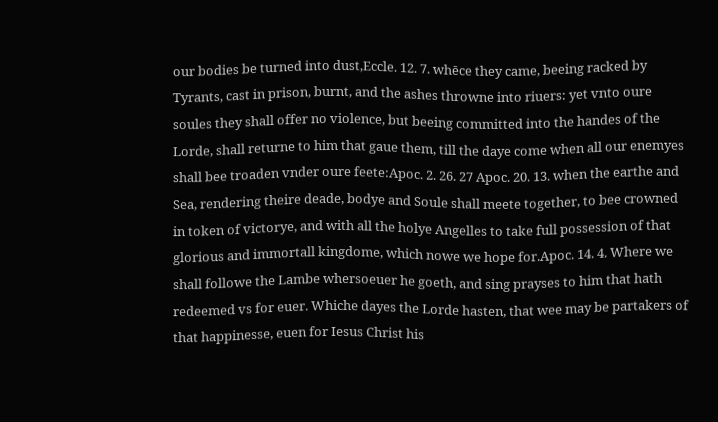our bodies be turned into dust,Eccle. 12. 7. whēce they came, beeing racked by Tyrants, cast in prison, burnt, and the ashes throwne into riuers: yet vnto oure soules they shall offer no violence, but beeing committed into the handes of the Lorde, shall returne to him that gaue them, till the daye come when all our enemyes shall bee troaden vnder oure feete:Apoc. 2. 26. 27 Apoc. 20. 13. when the earthe and Sea, rendering theire deade, bodye and Soule shall meete together, to bee crowned in token of victorye, and with all the holye Angelles to take full possession of that glorious and immortall kingdome, which nowe we hope for.Apoc. 14. 4. Where we shall followe the Lambe whersoeuer he goeth, and sing prayses to him that hath redeemed vs for euer. Whiche dayes the Lorde hasten, that wee may be partakers of that happinesse, euen for Iesus Christ his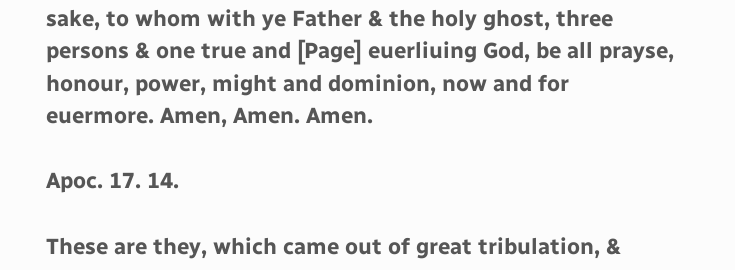sake, to whom with ye Father & the holy ghost, three persons & one true and [Page] euerliuing God, be all prayse, honour, power, might and dominion, now and for euermore. Amen, Amen. Amen.

Apoc. 17. 14.

These are they, which came out of great tribulation, &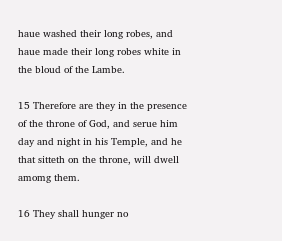haue washed their long robes, and haue made their long robes white in the bloud of the Lambe.

15 Therefore are they in the presence of the throne of God, and serue him day and night in his Temple, and he that sitteth on the throne, will dwell amomg them.

16 They shall hunger no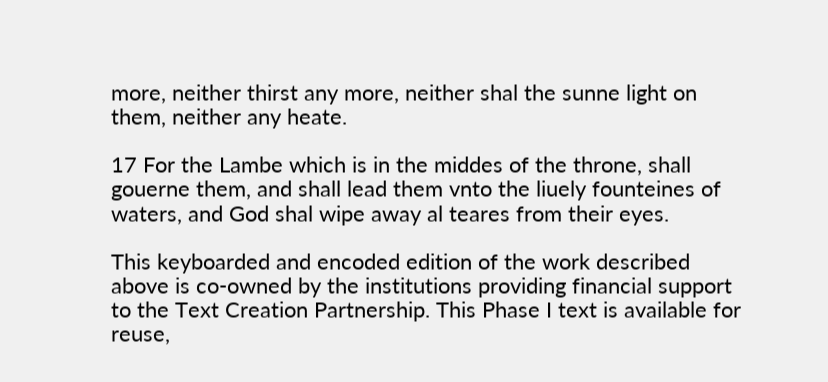more, neither thirst any more, neither shal the sunne light on them, neither any heate.

17 For the Lambe which is in the middes of the throne, shall gouerne them, and shall lead them vnto the liuely founteines of waters, and God shal wipe away al teares from their eyes.

This keyboarded and encoded edition of the work described above is co-owned by the institutions providing financial support to the Text Creation Partnership. This Phase I text is available for reuse,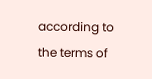according to the terms of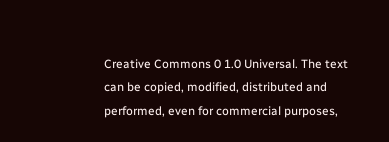Creative Commons 0 1.0 Universal. The text can be copied, modified, distributed and performed, even for commercial purposes,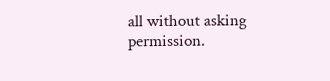all without asking permission.